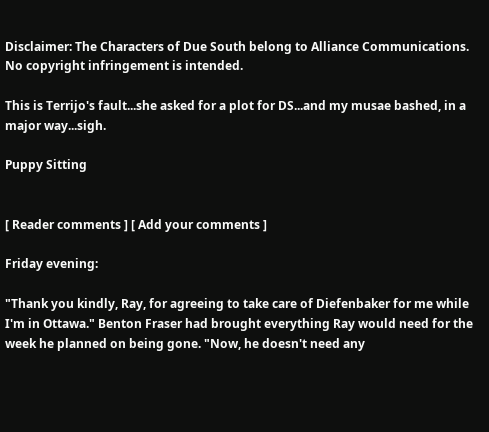Disclaimer: The Characters of Due South belong to Alliance Communications. No copyright infringement is intended.

This is Terrijo's fault...she asked for a plot for DS...and my musae bashed, in a major way...sigh.

Puppy Sitting


[ Reader comments ] [ Add your comments ]

Friday evening:

"Thank you kindly, Ray, for agreeing to take care of Diefenbaker for me while I'm in Ottawa." Benton Fraser had brought everything Ray would need for the week he planned on being gone. "Now, he doesn't need any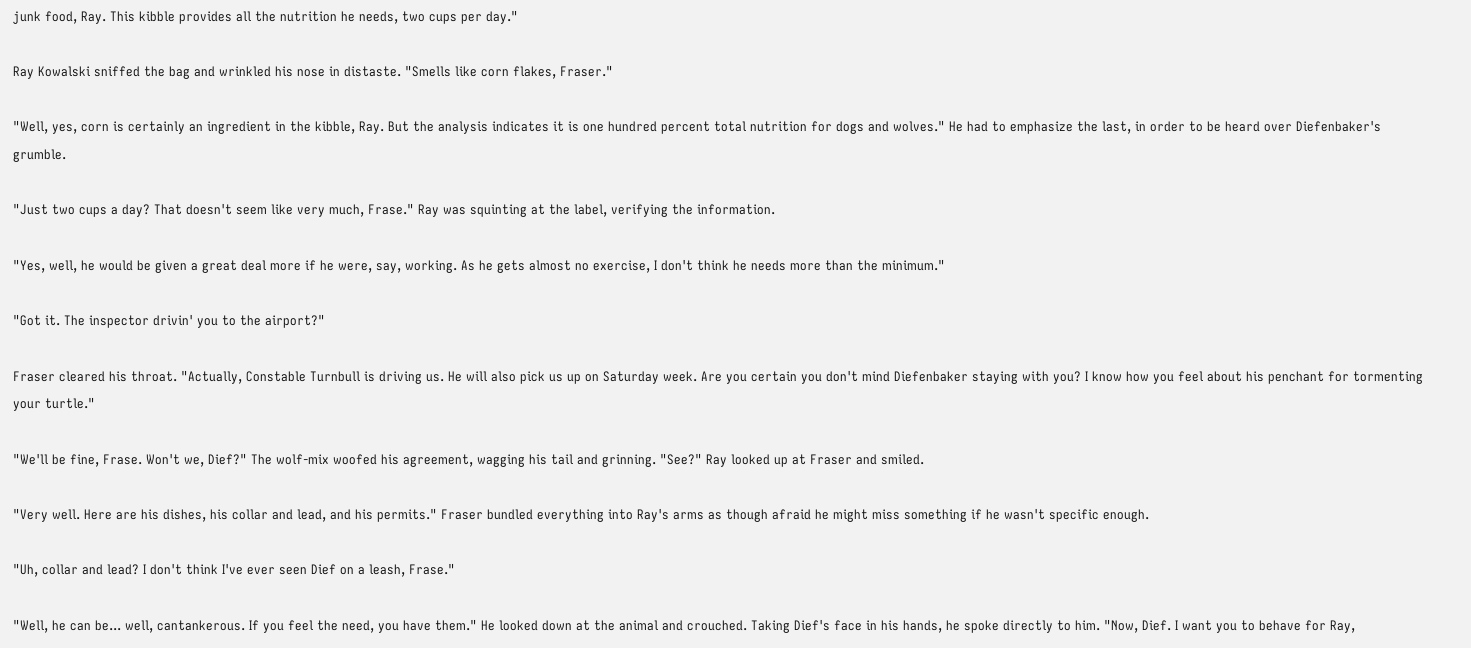junk food, Ray. This kibble provides all the nutrition he needs, two cups per day."

Ray Kowalski sniffed the bag and wrinkled his nose in distaste. "Smells like corn flakes, Fraser."

"Well, yes, corn is certainly an ingredient in the kibble, Ray. But the analysis indicates it is one hundred percent total nutrition for dogs and wolves." He had to emphasize the last, in order to be heard over Diefenbaker's grumble.

"Just two cups a day? That doesn't seem like very much, Frase." Ray was squinting at the label, verifying the information.

"Yes, well, he would be given a great deal more if he were, say, working. As he gets almost no exercise, I don't think he needs more than the minimum."

"Got it. The inspector drivin' you to the airport?"

Fraser cleared his throat. "Actually, Constable Turnbull is driving us. He will also pick us up on Saturday week. Are you certain you don't mind Diefenbaker staying with you? I know how you feel about his penchant for tormenting your turtle."

"We'll be fine, Frase. Won't we, Dief?" The wolf-mix woofed his agreement, wagging his tail and grinning. "See?" Ray looked up at Fraser and smiled.

"Very well. Here are his dishes, his collar and lead, and his permits." Fraser bundled everything into Ray's arms as though afraid he might miss something if he wasn't specific enough.

"Uh, collar and lead? I don't think I've ever seen Dief on a leash, Frase."

"Well, he can be... well, cantankerous. If you feel the need, you have them." He looked down at the animal and crouched. Taking Dief's face in his hands, he spoke directly to him. "Now, Dief. I want you to behave for Ray,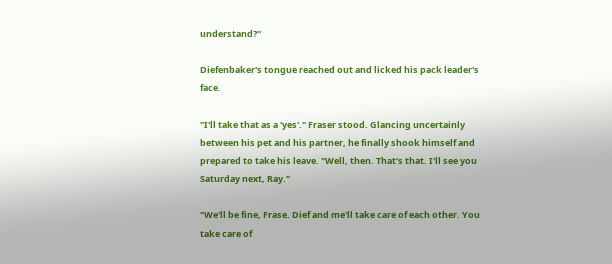understand?"

Diefenbaker's tongue reached out and licked his pack leader's face.

"I'll take that as a 'yes'." Fraser stood. Glancing uncertainly between his pet and his partner, he finally shook himself and prepared to take his leave. "Well, then. That's that. I'll see you Saturday next, Ray."

"We'll be fine, Frase. Dief and me'll take care of each other. You take care of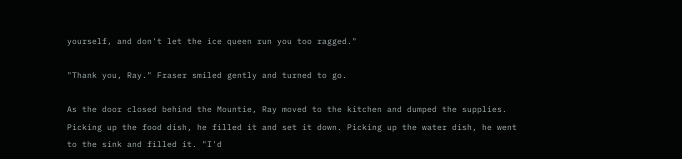yourself, and don't let the ice queen run you too ragged."

"Thank you, Ray." Fraser smiled gently and turned to go.

As the door closed behind the Mountie, Ray moved to the kitchen and dumped the supplies. Picking up the food dish, he filled it and set it down. Picking up the water dish, he went to the sink and filled it. "I'd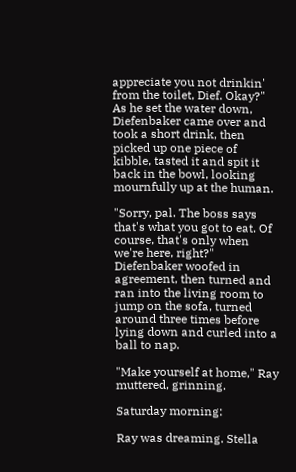appreciate you not drinkin' from the toilet, Dief. Okay?" As he set the water down, Diefenbaker came over and took a short drink, then picked up one piece of kibble, tasted it and spit it back in the bowl, looking mournfully up at the human.

"Sorry, pal. The boss says that's what you got to eat. Of course, that's only when we're here, right?" Diefenbaker woofed in agreement, then turned and ran into the living room to jump on the sofa, turned around three times before lying down and curled into a ball to nap.

"Make yourself at home," Ray muttered, grinning.

Saturday morning:

Ray was dreaming. Stella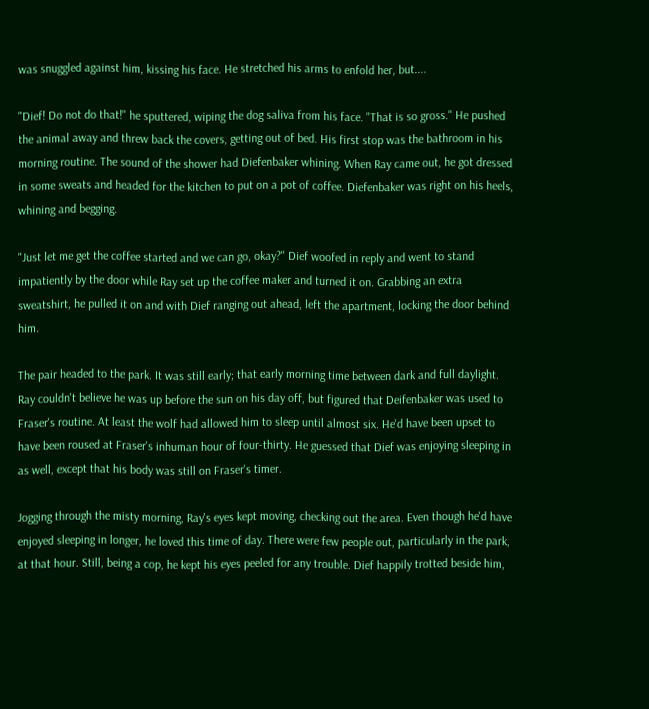was snuggled against him, kissing his face. He stretched his arms to enfold her, but....

"Dief! Do not do that!" he sputtered, wiping the dog saliva from his face. "That is so gross." He pushed the animal away and threw back the covers, getting out of bed. His first stop was the bathroom in his morning routine. The sound of the shower had Diefenbaker whining. When Ray came out, he got dressed in some sweats and headed for the kitchen to put on a pot of coffee. Diefenbaker was right on his heels, whining and begging.

"Just let me get the coffee started and we can go, okay?" Dief woofed in reply and went to stand impatiently by the door while Ray set up the coffee maker and turned it on. Grabbing an extra sweatshirt, he pulled it on and with Dief ranging out ahead, left the apartment, locking the door behind him.

The pair headed to the park. It was still early; that early morning time between dark and full daylight. Ray couldn't believe he was up before the sun on his day off, but figured that Deifenbaker was used to Fraser's routine. At least the wolf had allowed him to sleep until almost six. He'd have been upset to have been roused at Fraser's inhuman hour of four-thirty. He guessed that Dief was enjoying sleeping in as well, except that his body was still on Fraser's timer.

Jogging through the misty morning, Ray's eyes kept moving, checking out the area. Even though he'd have enjoyed sleeping in longer, he loved this time of day. There were few people out, particularly in the park, at that hour. Still, being a cop, he kept his eyes peeled for any trouble. Dief happily trotted beside him,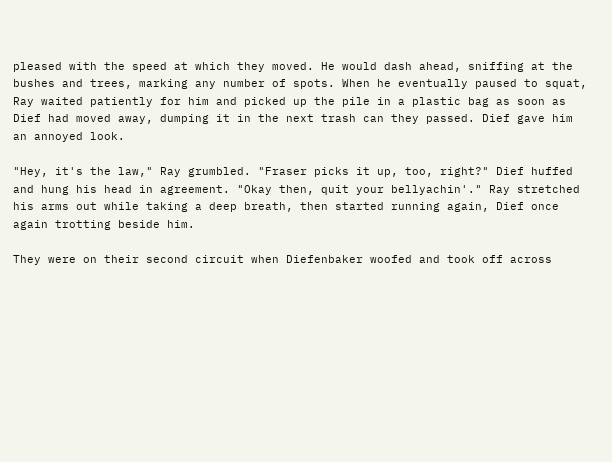pleased with the speed at which they moved. He would dash ahead, sniffing at the bushes and trees, marking any number of spots. When he eventually paused to squat, Ray waited patiently for him and picked up the pile in a plastic bag as soon as Dief had moved away, dumping it in the next trash can they passed. Dief gave him an annoyed look.

"Hey, it's the law," Ray grumbled. "Fraser picks it up, too, right?" Dief huffed and hung his head in agreement. "Okay then, quit your bellyachin'." Ray stretched his arms out while taking a deep breath, then started running again, Dief once again trotting beside him.

They were on their second circuit when Diefenbaker woofed and took off across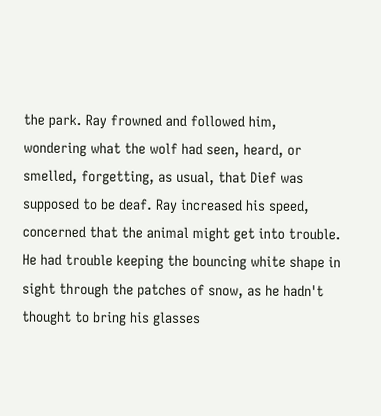the park. Ray frowned and followed him, wondering what the wolf had seen, heard, or smelled, forgetting, as usual, that Dief was supposed to be deaf. Ray increased his speed, concerned that the animal might get into trouble. He had trouble keeping the bouncing white shape in sight through the patches of snow, as he hadn't thought to bring his glasses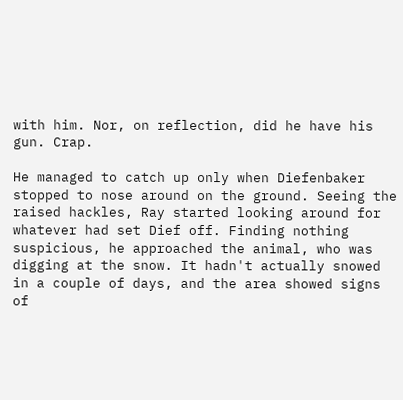with him. Nor, on reflection, did he have his gun. Crap.

He managed to catch up only when Diefenbaker stopped to nose around on the ground. Seeing the raised hackles, Ray started looking around for whatever had set Dief off. Finding nothing suspicious, he approached the animal, who was digging at the snow. It hadn't actually snowed in a couple of days, and the area showed signs of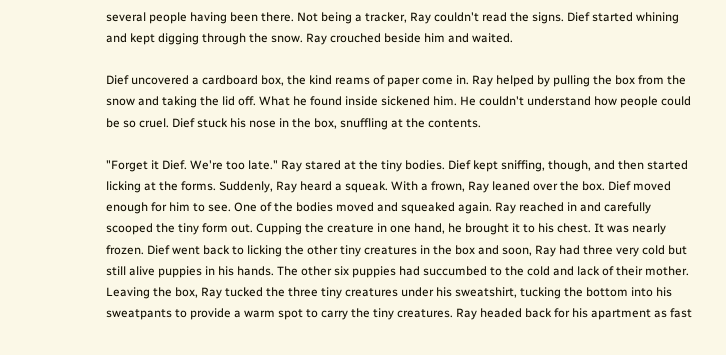several people having been there. Not being a tracker, Ray couldn't read the signs. Dief started whining and kept digging through the snow. Ray crouched beside him and waited.

Dief uncovered a cardboard box, the kind reams of paper come in. Ray helped by pulling the box from the snow and taking the lid off. What he found inside sickened him. He couldn't understand how people could be so cruel. Dief stuck his nose in the box, snuffling at the contents.

"Forget it Dief. We're too late." Ray stared at the tiny bodies. Dief kept sniffing, though, and then started licking at the forms. Suddenly, Ray heard a squeak. With a frown, Ray leaned over the box. Dief moved enough for him to see. One of the bodies moved and squeaked again. Ray reached in and carefully scooped the tiny form out. Cupping the creature in one hand, he brought it to his chest. It was nearly frozen. Dief went back to licking the other tiny creatures in the box and soon, Ray had three very cold but still alive puppies in his hands. The other six puppies had succumbed to the cold and lack of their mother. Leaving the box, Ray tucked the three tiny creatures under his sweatshirt, tucking the bottom into his sweatpants to provide a warm spot to carry the tiny creatures. Ray headed back for his apartment as fast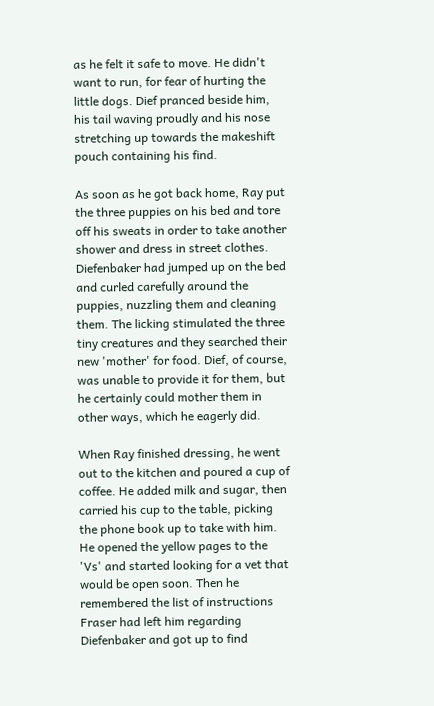as he felt it safe to move. He didn't want to run, for fear of hurting the little dogs. Dief pranced beside him, his tail waving proudly and his nose stretching up towards the makeshift pouch containing his find.

As soon as he got back home, Ray put the three puppies on his bed and tore off his sweats in order to take another shower and dress in street clothes. Diefenbaker had jumped up on the bed and curled carefully around the puppies, nuzzling them and cleaning them. The licking stimulated the three tiny creatures and they searched their new 'mother' for food. Dief, of course, was unable to provide it for them, but he certainly could mother them in other ways, which he eagerly did.

When Ray finished dressing, he went out to the kitchen and poured a cup of coffee. He added milk and sugar, then carried his cup to the table, picking the phone book up to take with him. He opened the yellow pages to the 'Vs' and started looking for a vet that would be open soon. Then he remembered the list of instructions Fraser had left him regarding Diefenbaker and got up to find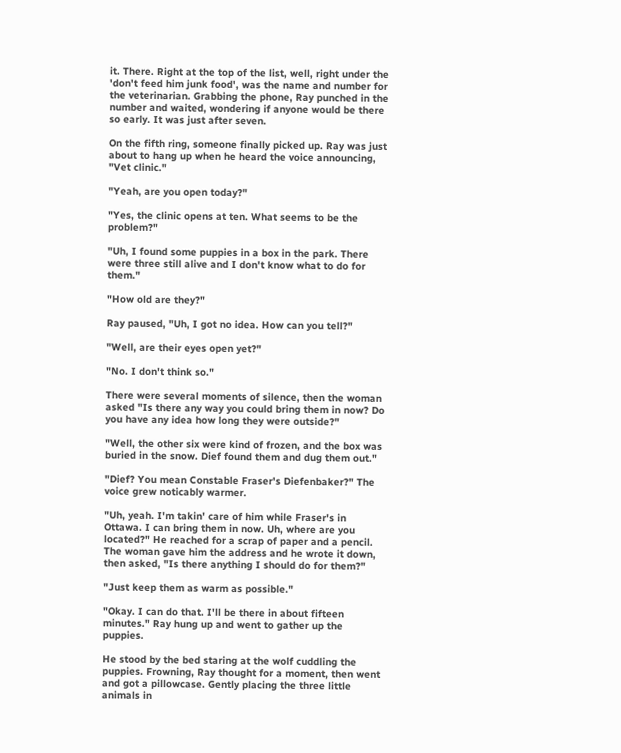it. There. Right at the top of the list, well, right under the 'don't feed him junk food', was the name and number for the veterinarian. Grabbing the phone, Ray punched in the number and waited, wondering if anyone would be there so early. It was just after seven.

On the fifth ring, someone finally picked up. Ray was just about to hang up when he heard the voice announcing, "Vet clinic."

"Yeah, are you open today?"

"Yes, the clinic opens at ten. What seems to be the problem?"

"Uh, I found some puppies in a box in the park. There were three still alive and I don't know what to do for them."

"How old are they?"

Ray paused, "Uh, I got no idea. How can you tell?"

"Well, are their eyes open yet?"

"No. I don't think so."

There were several moments of silence, then the woman asked "Is there any way you could bring them in now? Do you have any idea how long they were outside?"

"Well, the other six were kind of frozen, and the box was buried in the snow. Dief found them and dug them out."

"Dief? You mean Constable Fraser's Diefenbaker?" The voice grew noticably warmer.

"Uh, yeah. I'm takin' care of him while Fraser's in Ottawa. I can bring them in now. Uh, where are you located?" He reached for a scrap of paper and a pencil. The woman gave him the address and he wrote it down, then asked, "Is there anything I should do for them?"

"Just keep them as warm as possible."

"Okay. I can do that. I'll be there in about fifteen minutes." Ray hung up and went to gather up the puppies.

He stood by the bed staring at the wolf cuddling the puppies. Frowning, Ray thought for a moment, then went and got a pillowcase. Gently placing the three little animals in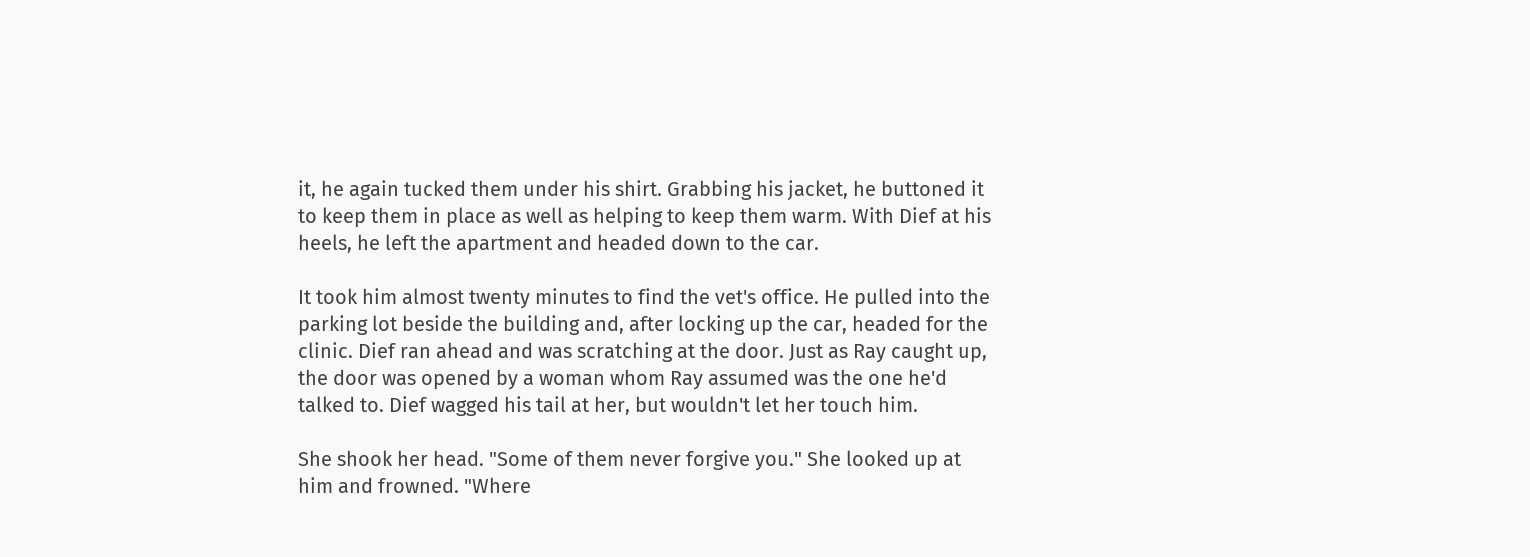it, he again tucked them under his shirt. Grabbing his jacket, he buttoned it to keep them in place as well as helping to keep them warm. With Dief at his heels, he left the apartment and headed down to the car.

It took him almost twenty minutes to find the vet's office. He pulled into the parking lot beside the building and, after locking up the car, headed for the clinic. Dief ran ahead and was scratching at the door. Just as Ray caught up, the door was opened by a woman whom Ray assumed was the one he'd talked to. Dief wagged his tail at her, but wouldn't let her touch him.

She shook her head. "Some of them never forgive you." She looked up at him and frowned. "Where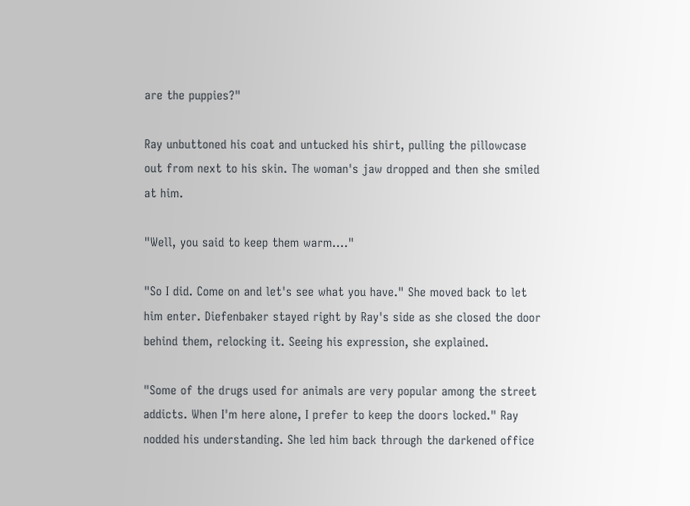are the puppies?"

Ray unbuttoned his coat and untucked his shirt, pulling the pillowcase out from next to his skin. The woman's jaw dropped and then she smiled at him.

"Well, you said to keep them warm...."

"So I did. Come on and let's see what you have." She moved back to let him enter. Diefenbaker stayed right by Ray's side as she closed the door behind them, relocking it. Seeing his expression, she explained.

"Some of the drugs used for animals are very popular among the street addicts. When I'm here alone, I prefer to keep the doors locked." Ray nodded his understanding. She led him back through the darkened office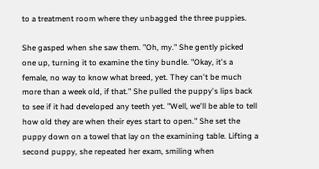to a treatment room where they unbagged the three puppies.

She gasped when she saw them. "Oh, my." She gently picked one up, turning it to examine the tiny bundle. "Okay, it's a female, no way to know what breed, yet. They can't be much more than a week old, if that." She pulled the puppy's lips back to see if it had developed any teeth yet. "Well, we'll be able to tell how old they are when their eyes start to open." She set the puppy down on a towel that lay on the examining table. Lifting a second puppy, she repeated her exam, smiling when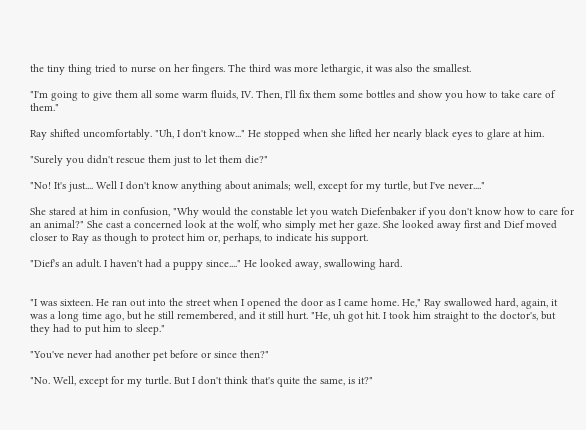the tiny thing tried to nurse on her fingers. The third was more lethargic, it was also the smallest.

"I'm going to give them all some warm fluids, IV. Then, I'll fix them some bottles and show you how to take care of them."

Ray shifted uncomfortably. "Uh, I don't know..." He stopped when she lifted her nearly black eyes to glare at him.

"Surely you didn't rescue them just to let them die?"

"No! It's just.... Well I don't know anything about animals; well, except for my turtle, but I've never...."

She stared at him in confusion, "Why would the constable let you watch Diefenbaker if you don't know how to care for an animal?" She cast a concerned look at the wolf, who simply met her gaze. She looked away first and Dief moved closer to Ray as though to protect him or, perhaps, to indicate his support.

"Dief's an adult. I haven't had a puppy since...." He looked away, swallowing hard.


"I was sixteen. He ran out into the street when I opened the door as I came home. He," Ray swallowed hard, again, it was a long time ago, but he still remembered, and it still hurt. "He, uh got hit. I took him straight to the doctor's, but they had to put him to sleep."

"You've never had another pet before or since then?"

"No. Well, except for my turtle. But I don't think that's quite the same, is it?"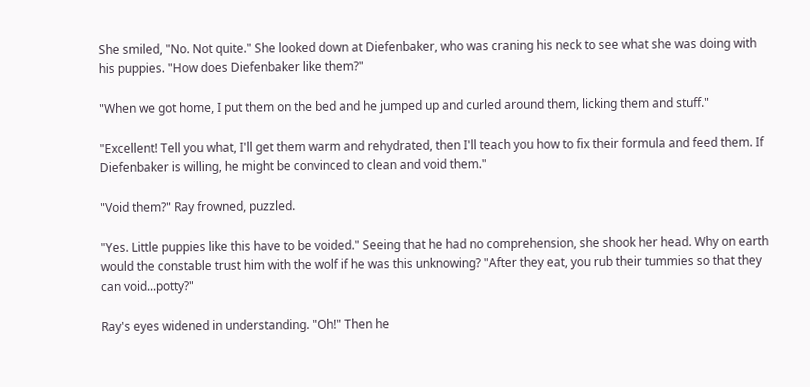She smiled, "No. Not quite." She looked down at Diefenbaker, who was craning his neck to see what she was doing with his puppies. "How does Diefenbaker like them?"

"When we got home, I put them on the bed and he jumped up and curled around them, licking them and stuff."

"Excellent! Tell you what, I'll get them warm and rehydrated, then I'll teach you how to fix their formula and feed them. If Diefenbaker is willing, he might be convinced to clean and void them."

"Void them?" Ray frowned, puzzled.

"Yes. Little puppies like this have to be voided." Seeing that he had no comprehension, she shook her head. Why on earth would the constable trust him with the wolf if he was this unknowing? "After they eat, you rub their tummies so that they can void...potty?"

Ray's eyes widened in understanding. "Oh!" Then he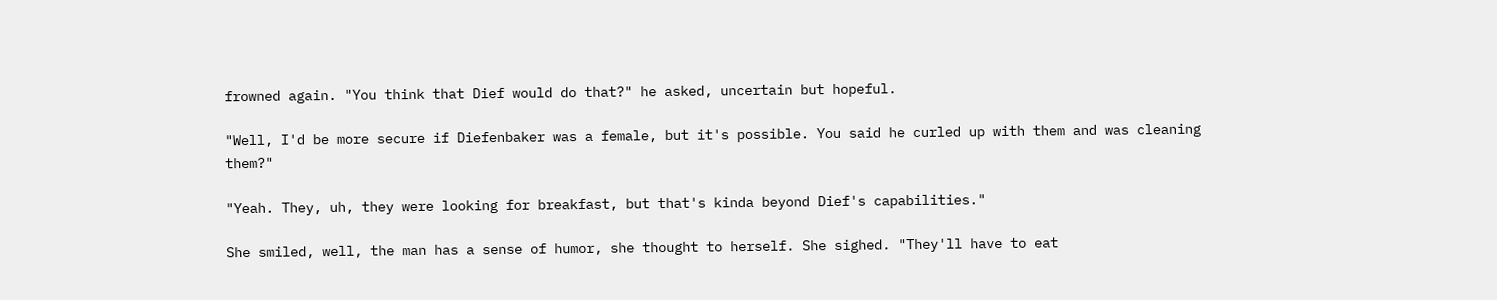frowned again. "You think that Dief would do that?" he asked, uncertain but hopeful.

"Well, I'd be more secure if Diefenbaker was a female, but it's possible. You said he curled up with them and was cleaning them?"

"Yeah. They, uh, they were looking for breakfast, but that's kinda beyond Dief's capabilities."

She smiled, well, the man has a sense of humor, she thought to herself. She sighed. "They'll have to eat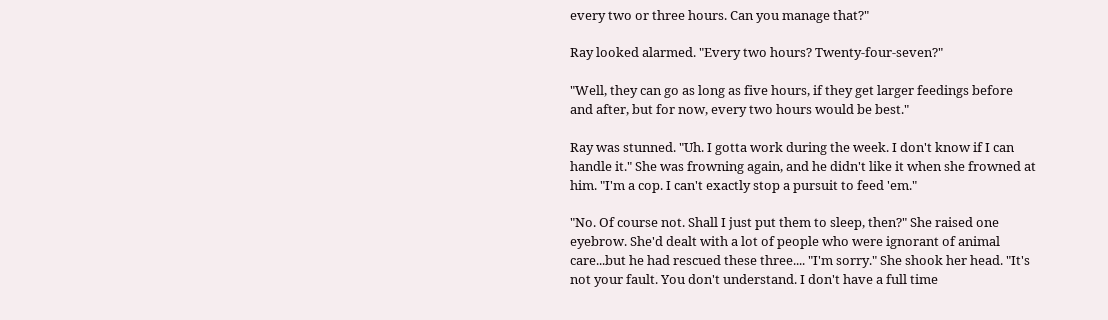every two or three hours. Can you manage that?"

Ray looked alarmed. "Every two hours? Twenty-four-seven?"

"Well, they can go as long as five hours, if they get larger feedings before and after, but for now, every two hours would be best."

Ray was stunned. "Uh. I gotta work during the week. I don't know if I can handle it." She was frowning again, and he didn't like it when she frowned at him. "I'm a cop. I can't exactly stop a pursuit to feed 'em."

"No. Of course not. Shall I just put them to sleep, then?" She raised one eyebrow. She'd dealt with a lot of people who were ignorant of animal care...but he had rescued these three.... "I'm sorry." She shook her head. "It's not your fault. You don't understand. I don't have a full time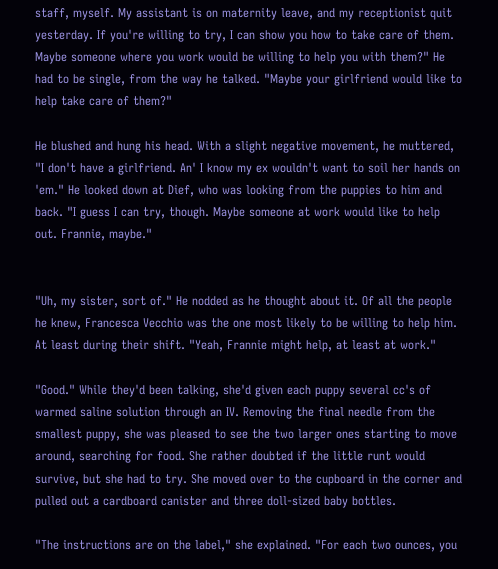staff, myself. My assistant is on maternity leave, and my receptionist quit yesterday. If you're willing to try, I can show you how to take care of them. Maybe someone where you work would be willing to help you with them?" He had to be single, from the way he talked. "Maybe your girlfriend would like to help take care of them?"

He blushed and hung his head. With a slight negative movement, he muttered, "I don't have a girlfriend. An' I know my ex wouldn't want to soil her hands on 'em." He looked down at Dief, who was looking from the puppies to him and back. "I guess I can try, though. Maybe someone at work would like to help out. Frannie, maybe."


"Uh, my sister, sort of." He nodded as he thought about it. Of all the people he knew, Francesca Vecchio was the one most likely to be willing to help him. At least during their shift. "Yeah, Frannie might help, at least at work."

"Good." While they'd been talking, she'd given each puppy several cc's of warmed saline solution through an IV. Removing the final needle from the smallest puppy, she was pleased to see the two larger ones starting to move around, searching for food. She rather doubted if the little runt would survive, but she had to try. She moved over to the cupboard in the corner and pulled out a cardboard canister and three doll-sized baby bottles.

"The instructions are on the label," she explained. "For each two ounces, you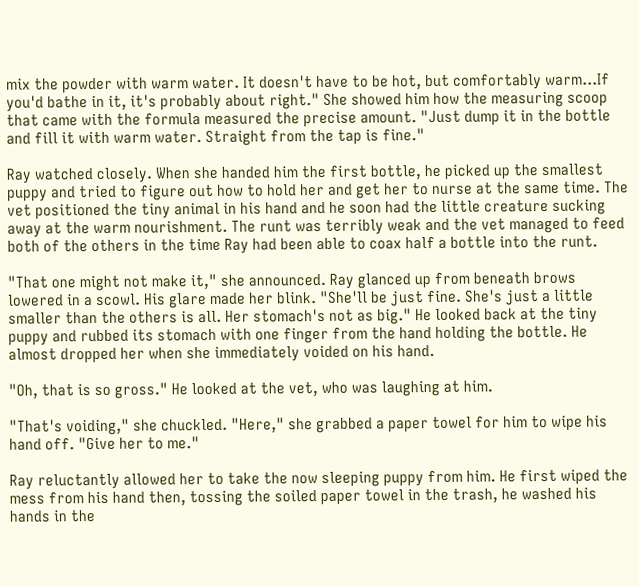mix the powder with warm water. It doesn't have to be hot, but comfortably warm...If you'd bathe in it, it's probably about right." She showed him how the measuring scoop that came with the formula measured the precise amount. "Just dump it in the bottle and fill it with warm water. Straight from the tap is fine."

Ray watched closely. When she handed him the first bottle, he picked up the smallest puppy and tried to figure out how to hold her and get her to nurse at the same time. The vet positioned the tiny animal in his hand and he soon had the little creature sucking away at the warm nourishment. The runt was terribly weak and the vet managed to feed both of the others in the time Ray had been able to coax half a bottle into the runt.

"That one might not make it," she announced. Ray glanced up from beneath brows lowered in a scowl. His glare made her blink. "She'll be just fine. She's just a little smaller than the others is all. Her stomach's not as big." He looked back at the tiny puppy and rubbed its stomach with one finger from the hand holding the bottle. He almost dropped her when she immediately voided on his hand.

"Oh, that is so gross." He looked at the vet, who was laughing at him.

"That's voiding," she chuckled. "Here," she grabbed a paper towel for him to wipe his hand off. "Give her to me."

Ray reluctantly allowed her to take the now sleeping puppy from him. He first wiped the mess from his hand then, tossing the soiled paper towel in the trash, he washed his hands in the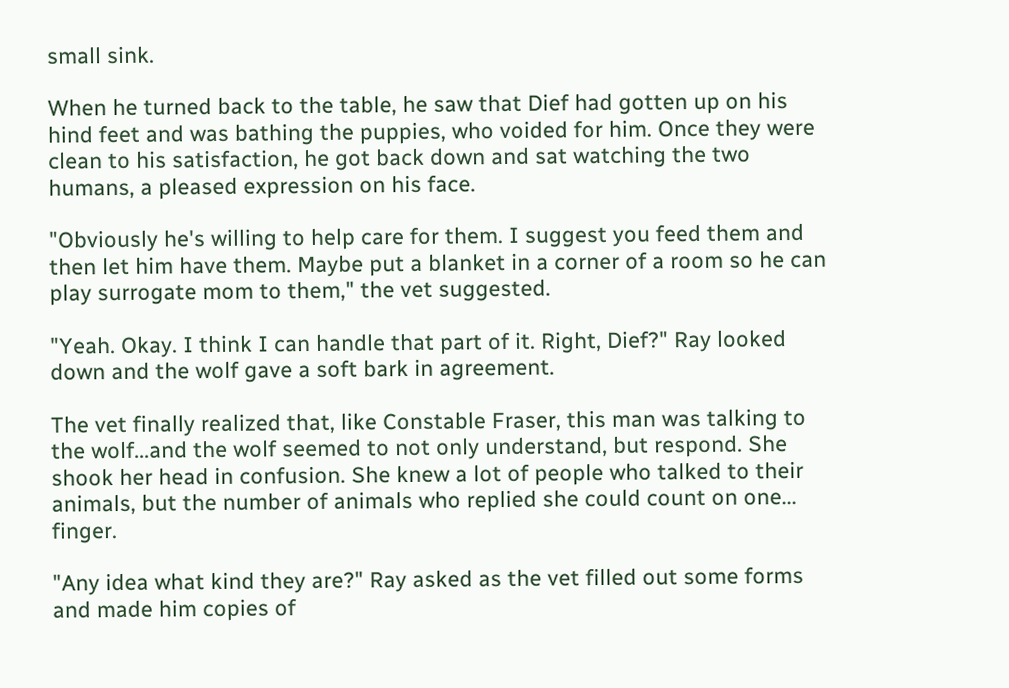small sink.

When he turned back to the table, he saw that Dief had gotten up on his hind feet and was bathing the puppies, who voided for him. Once they were clean to his satisfaction, he got back down and sat watching the two humans, a pleased expression on his face.

"Obviously he's willing to help care for them. I suggest you feed them and then let him have them. Maybe put a blanket in a corner of a room so he can play surrogate mom to them," the vet suggested.

"Yeah. Okay. I think I can handle that part of it. Right, Dief?" Ray looked down and the wolf gave a soft bark in agreement.

The vet finally realized that, like Constable Fraser, this man was talking to the wolf...and the wolf seemed to not only understand, but respond. She shook her head in confusion. She knew a lot of people who talked to their animals, but the number of animals who replied she could count on one... finger.

"Any idea what kind they are?" Ray asked as the vet filled out some forms and made him copies of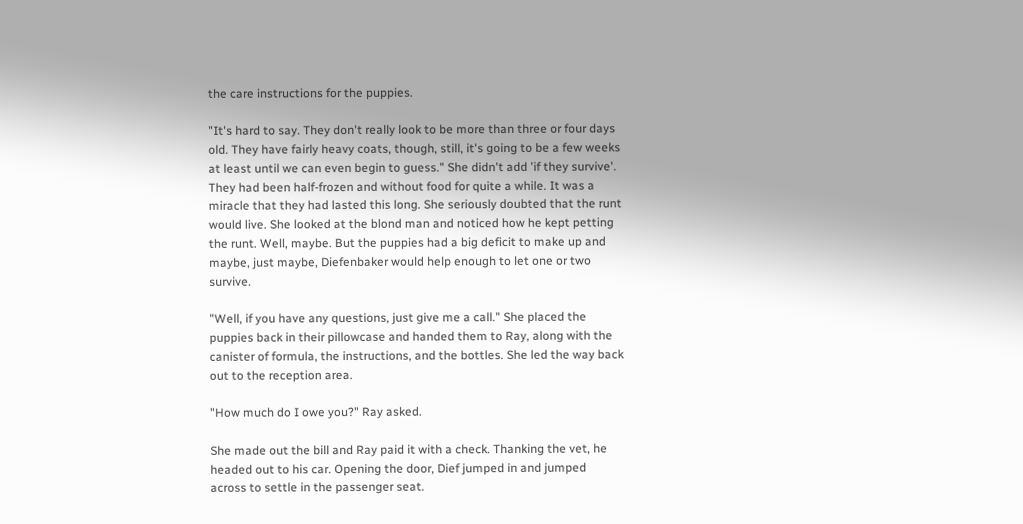the care instructions for the puppies.

"It's hard to say. They don't really look to be more than three or four days old. They have fairly heavy coats, though, still, it's going to be a few weeks at least until we can even begin to guess." She didn't add 'if they survive'. They had been half-frozen and without food for quite a while. It was a miracle that they had lasted this long. She seriously doubted that the runt would live. She looked at the blond man and noticed how he kept petting the runt. Well, maybe. But the puppies had a big deficit to make up and maybe, just maybe, Diefenbaker would help enough to let one or two survive.

"Well, if you have any questions, just give me a call." She placed the puppies back in their pillowcase and handed them to Ray, along with the canister of formula, the instructions, and the bottles. She led the way back out to the reception area.

"How much do I owe you?" Ray asked.

She made out the bill and Ray paid it with a check. Thanking the vet, he headed out to his car. Opening the door, Dief jumped in and jumped across to settle in the passenger seat.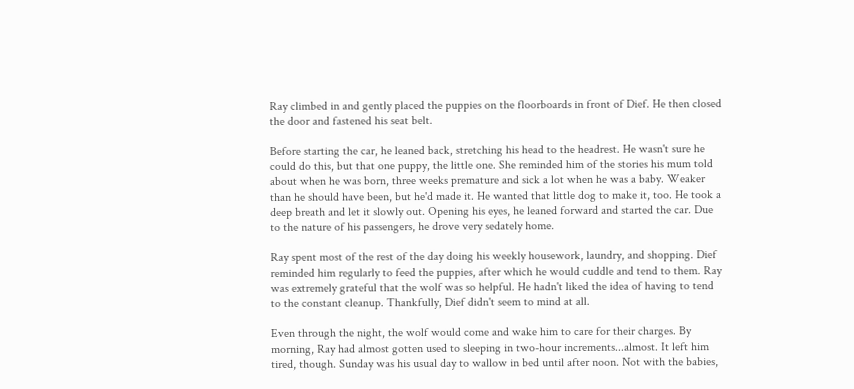Ray climbed in and gently placed the puppies on the floorboards in front of Dief. He then closed the door and fastened his seat belt.

Before starting the car, he leaned back, stretching his head to the headrest. He wasn't sure he could do this, but that one puppy, the little one. She reminded him of the stories his mum told about when he was born, three weeks premature and sick a lot when he was a baby. Weaker than he should have been, but he'd made it. He wanted that little dog to make it, too. He took a deep breath and let it slowly out. Opening his eyes, he leaned forward and started the car. Due to the nature of his passengers, he drove very sedately home.

Ray spent most of the rest of the day doing his weekly housework, laundry, and shopping. Dief reminded him regularly to feed the puppies, after which he would cuddle and tend to them. Ray was extremely grateful that the wolf was so helpful. He hadn't liked the idea of having to tend to the constant cleanup. Thankfully, Dief didn't seem to mind at all.

Even through the night, the wolf would come and wake him to care for their charges. By morning, Ray had almost gotten used to sleeping in two-hour increments...almost. It left him tired, though. Sunday was his usual day to wallow in bed until after noon. Not with the babies,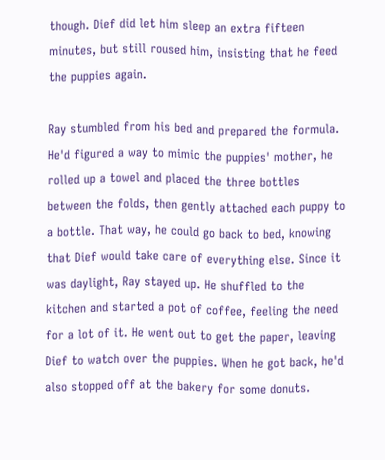though. Dief did let him sleep an extra fifteen minutes, but still roused him, insisting that he feed the puppies again.

Ray stumbled from his bed and prepared the formula. He'd figured a way to mimic the puppies' mother, he rolled up a towel and placed the three bottles between the folds, then gently attached each puppy to a bottle. That way, he could go back to bed, knowing that Dief would take care of everything else. Since it was daylight, Ray stayed up. He shuffled to the kitchen and started a pot of coffee, feeling the need for a lot of it. He went out to get the paper, leaving Dief to watch over the puppies. When he got back, he'd also stopped off at the bakery for some donuts.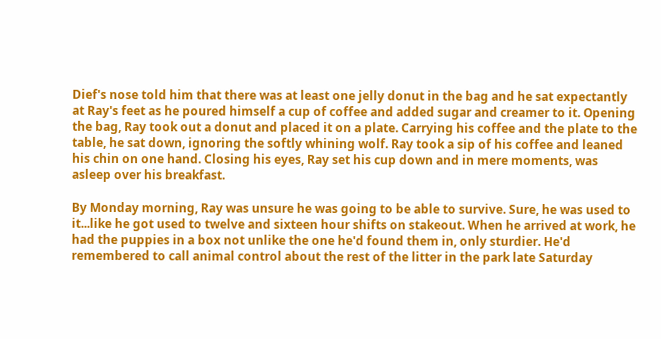Dief's nose told him that there was at least one jelly donut in the bag and he sat expectantly at Ray's feet as he poured himself a cup of coffee and added sugar and creamer to it. Opening the bag, Ray took out a donut and placed it on a plate. Carrying his coffee and the plate to the table, he sat down, ignoring the softly whining wolf. Ray took a sip of his coffee and leaned his chin on one hand. Closing his eyes, Ray set his cup down and in mere moments, was asleep over his breakfast.

By Monday morning, Ray was unsure he was going to be able to survive. Sure, he was used to it...like he got used to twelve and sixteen hour shifts on stakeout. When he arrived at work, he had the puppies in a box not unlike the one he'd found them in, only sturdier. He'd remembered to call animal control about the rest of the litter in the park late Saturday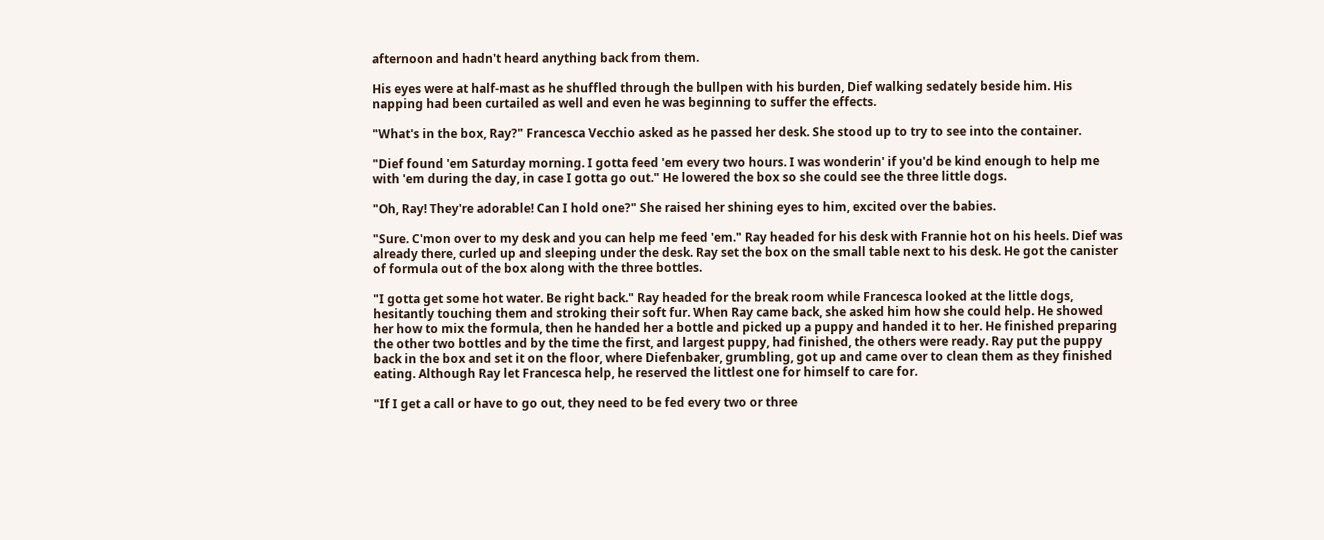afternoon and hadn't heard anything back from them.

His eyes were at half-mast as he shuffled through the bullpen with his burden, Dief walking sedately beside him. His napping had been curtailed as well and even he was beginning to suffer the effects.

"What's in the box, Ray?" Francesca Vecchio asked as he passed her desk. She stood up to try to see into the container.

"Dief found 'em Saturday morning. I gotta feed 'em every two hours. I was wonderin' if you'd be kind enough to help me with 'em during the day, in case I gotta go out." He lowered the box so she could see the three little dogs.

"Oh, Ray! They're adorable! Can I hold one?" She raised her shining eyes to him, excited over the babies.

"Sure. C'mon over to my desk and you can help me feed 'em." Ray headed for his desk with Frannie hot on his heels. Dief was already there, curled up and sleeping under the desk. Ray set the box on the small table next to his desk. He got the canister of formula out of the box along with the three bottles.

"I gotta get some hot water. Be right back." Ray headed for the break room while Francesca looked at the little dogs, hesitantly touching them and stroking their soft fur. When Ray came back, she asked him how she could help. He showed her how to mix the formula, then he handed her a bottle and picked up a puppy and handed it to her. He finished preparing the other two bottles and by the time the first, and largest puppy, had finished, the others were ready. Ray put the puppy back in the box and set it on the floor, where Diefenbaker, grumbling, got up and came over to clean them as they finished eating. Although Ray let Francesca help, he reserved the littlest one for himself to care for.

"If I get a call or have to go out, they need to be fed every two or three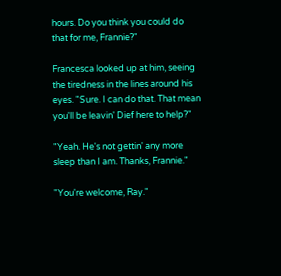hours. Do you think you could do that for me, Frannie?"

Francesca looked up at him, seeing the tiredness in the lines around his eyes. "Sure. I can do that. That mean you'll be leavin' Dief here to help?"

"Yeah. He's not gettin' any more sleep than I am. Thanks, Frannie."

"You're welcome, Ray."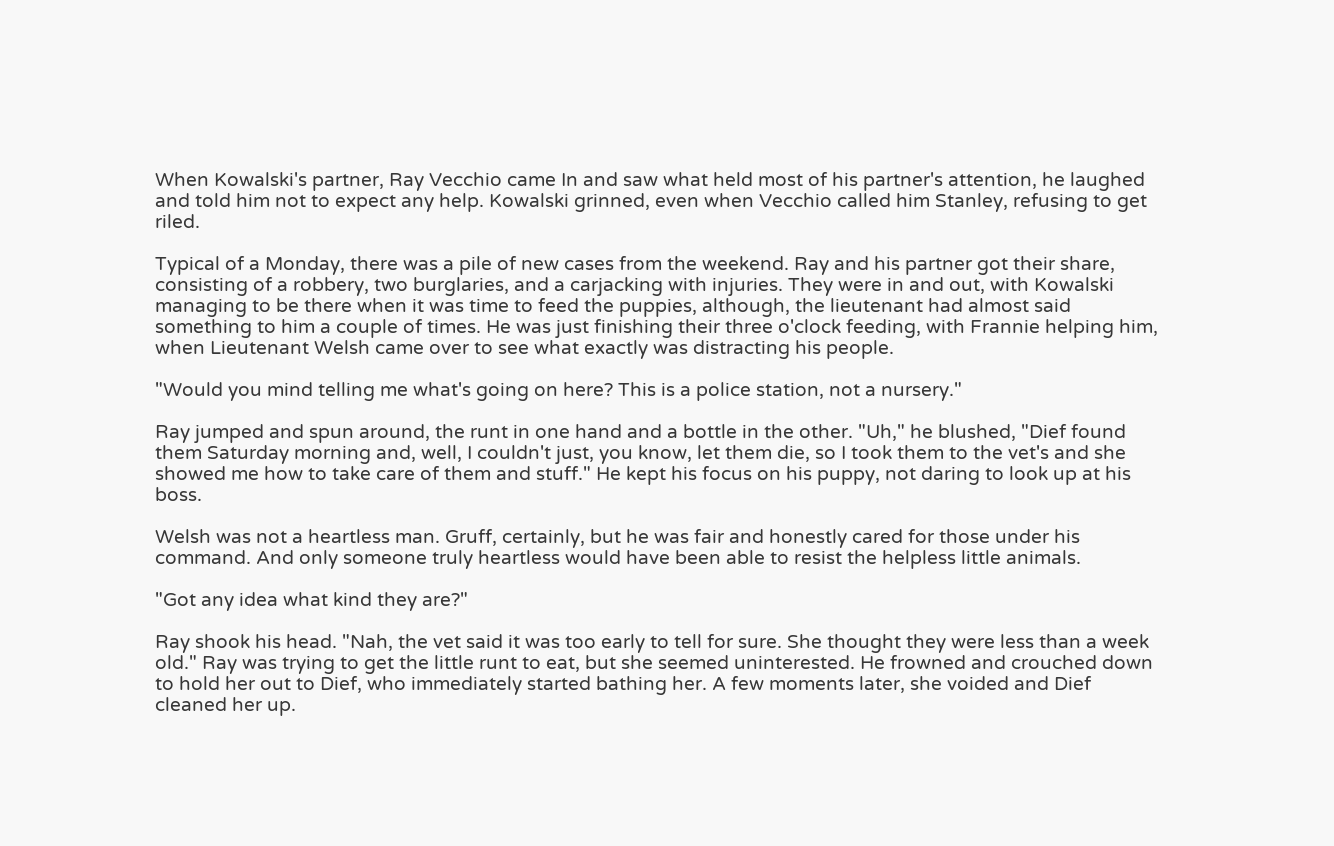When Kowalski's partner, Ray Vecchio came In and saw what held most of his partner's attention, he laughed and told him not to expect any help. Kowalski grinned, even when Vecchio called him Stanley, refusing to get riled.

Typical of a Monday, there was a pile of new cases from the weekend. Ray and his partner got their share, consisting of a robbery, two burglaries, and a carjacking with injuries. They were in and out, with Kowalski managing to be there when it was time to feed the puppies, although, the lieutenant had almost said something to him a couple of times. He was just finishing their three o'clock feeding, with Frannie helping him, when Lieutenant Welsh came over to see what exactly was distracting his people.

"Would you mind telling me what's going on here? This is a police station, not a nursery."

Ray jumped and spun around, the runt in one hand and a bottle in the other. "Uh," he blushed, "Dief found them Saturday morning and, well, I couldn't just, you know, let them die, so I took them to the vet's and she showed me how to take care of them and stuff." He kept his focus on his puppy, not daring to look up at his boss.

Welsh was not a heartless man. Gruff, certainly, but he was fair and honestly cared for those under his command. And only someone truly heartless would have been able to resist the helpless little animals.

"Got any idea what kind they are?"

Ray shook his head. "Nah, the vet said it was too early to tell for sure. She thought they were less than a week old." Ray was trying to get the little runt to eat, but she seemed uninterested. He frowned and crouched down to hold her out to Dief, who immediately started bathing her. A few moments later, she voided and Dief cleaned her up.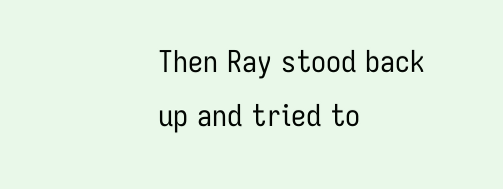Then Ray stood back up and tried to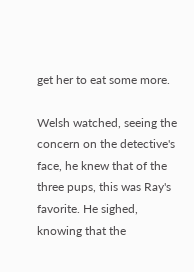get her to eat some more.

Welsh watched, seeing the concern on the detective's face, he knew that of the three pups, this was Ray's favorite. He sighed, knowing that the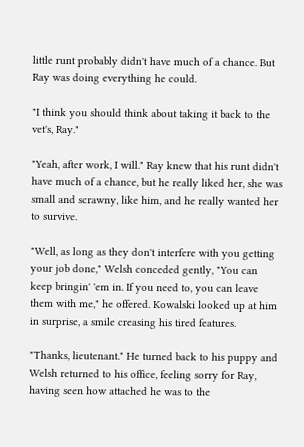little runt probably didn't have much of a chance. But Ray was doing everything he could.

"I think you should think about taking it back to the vet's, Ray."

"Yeah, after work, I will." Ray knew that his runt didn't have much of a chance, but he really liked her, she was small and scrawny, like him, and he really wanted her to survive.

"Well, as long as they don't interfere with you getting your job done," Welsh conceded gently, "You can keep bringin' 'em in. If you need to, you can leave them with me," he offered. Kowalski looked up at him in surprise, a smile creasing his tired features.

"Thanks, lieutenant." He turned back to his puppy and Welsh returned to his office, feeling sorry for Ray, having seen how attached he was to the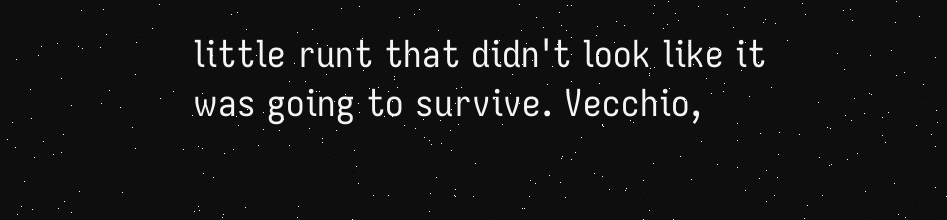little runt that didn't look like it was going to survive. Vecchio,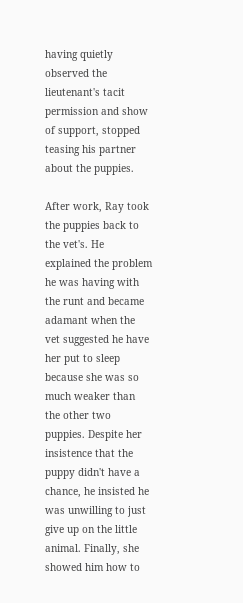having quietly observed the lieutenant's tacit permission and show of support, stopped teasing his partner about the puppies.

After work, Ray took the puppies back to the vet's. He explained the problem he was having with the runt and became adamant when the vet suggested he have her put to sleep because she was so much weaker than the other two puppies. Despite her insistence that the puppy didn't have a chance, he insisted he was unwilling to just give up on the little animal. Finally, she showed him how to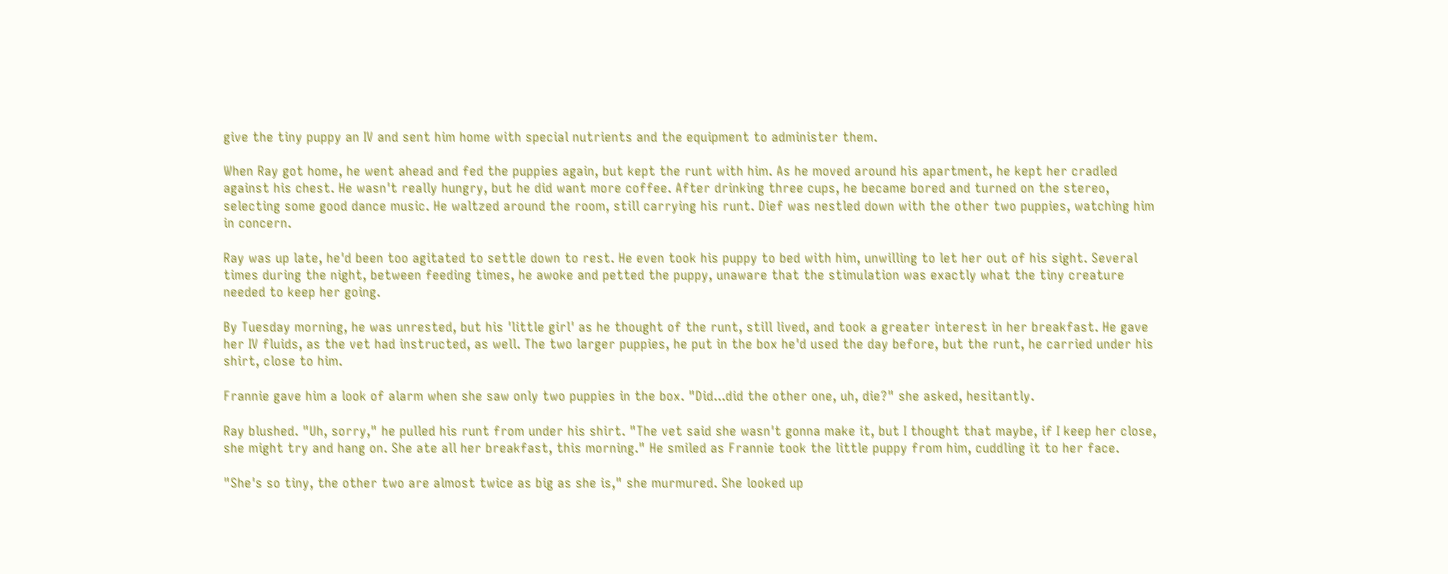give the tiny puppy an IV and sent him home with special nutrients and the equipment to administer them.

When Ray got home, he went ahead and fed the puppies again, but kept the runt with him. As he moved around his apartment, he kept her cradled against his chest. He wasn't really hungry, but he did want more coffee. After drinking three cups, he became bored and turned on the stereo, selecting some good dance music. He waltzed around the room, still carrying his runt. Dief was nestled down with the other two puppies, watching him in concern.

Ray was up late, he'd been too agitated to settle down to rest. He even took his puppy to bed with him, unwilling to let her out of his sight. Several times during the night, between feeding times, he awoke and petted the puppy, unaware that the stimulation was exactly what the tiny creature needed to keep her going.

By Tuesday morning, he was unrested, but his 'little girl' as he thought of the runt, still lived, and took a greater interest in her breakfast. He gave her IV fluids, as the vet had instructed, as well. The two larger puppies, he put in the box he'd used the day before, but the runt, he carried under his shirt, close to him.

Frannie gave him a look of alarm when she saw only two puppies in the box. "Did...did the other one, uh, die?" she asked, hesitantly.

Ray blushed. "Uh, sorry," he pulled his runt from under his shirt. "The vet said she wasn't gonna make it, but I thought that maybe, if I keep her close, she might try and hang on. She ate all her breakfast, this morning." He smiled as Frannie took the little puppy from him, cuddling it to her face.

"She's so tiny, the other two are almost twice as big as she is," she murmured. She looked up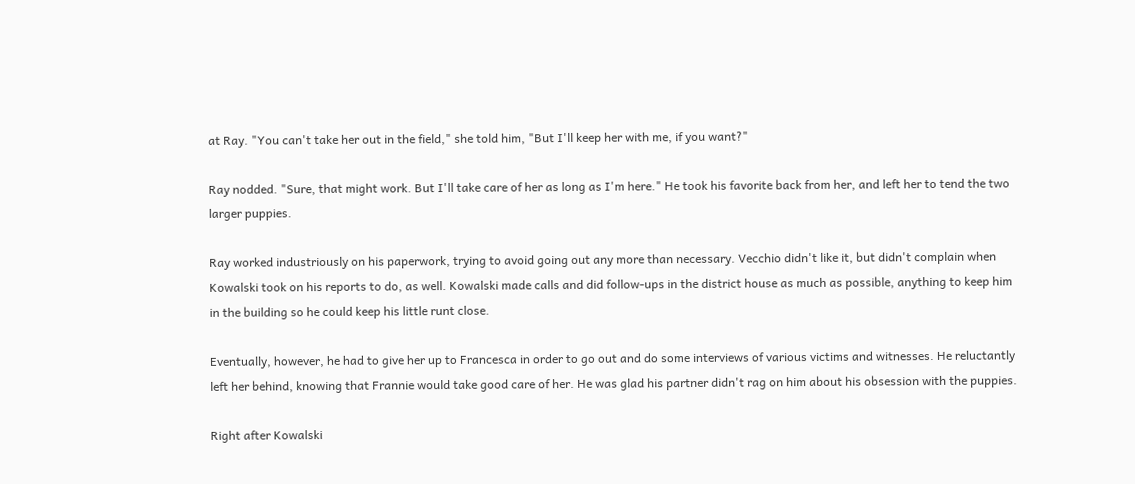at Ray. "You can't take her out in the field," she told him, "But I'll keep her with me, if you want?"

Ray nodded. "Sure, that might work. But I'll take care of her as long as I'm here." He took his favorite back from her, and left her to tend the two larger puppies.

Ray worked industriously on his paperwork, trying to avoid going out any more than necessary. Vecchio didn't like it, but didn't complain when Kowalski took on his reports to do, as well. Kowalski made calls and did follow-ups in the district house as much as possible, anything to keep him in the building so he could keep his little runt close.

Eventually, however, he had to give her up to Francesca in order to go out and do some interviews of various victims and witnesses. He reluctantly left her behind, knowing that Frannie would take good care of her. He was glad his partner didn't rag on him about his obsession with the puppies.

Right after Kowalski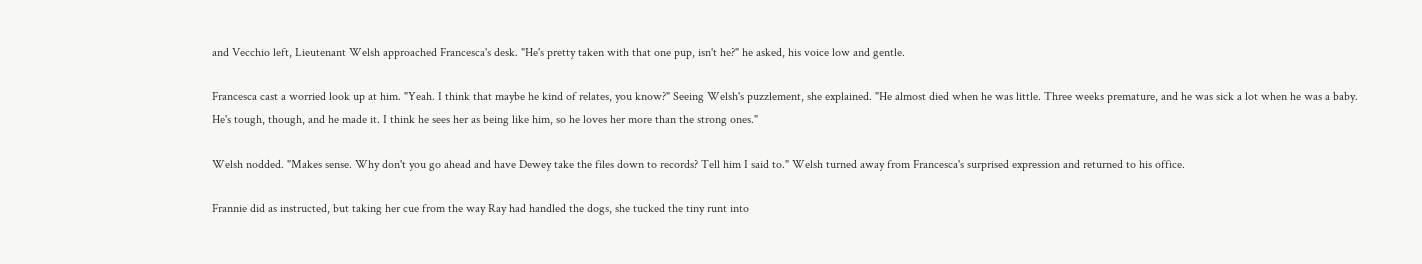and Vecchio left, Lieutenant Welsh approached Francesca's desk. "He's pretty taken with that one pup, isn't he?" he asked, his voice low and gentle.

Francesca cast a worried look up at him. "Yeah. I think that maybe he kind of relates, you know?" Seeing Welsh's puzzlement, she explained. "He almost died when he was little. Three weeks premature, and he was sick a lot when he was a baby. He's tough, though, and he made it. I think he sees her as being like him, so he loves her more than the strong ones."

Welsh nodded. "Makes sense. Why don't you go ahead and have Dewey take the files down to records? Tell him I said to." Welsh turned away from Francesca's surprised expression and returned to his office.

Frannie did as instructed, but taking her cue from the way Ray had handled the dogs, she tucked the tiny runt into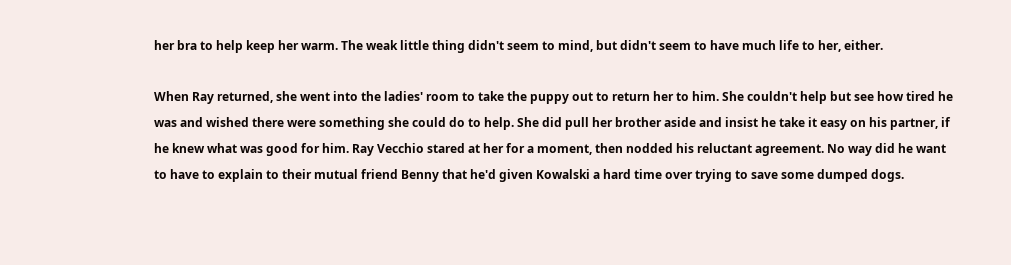her bra to help keep her warm. The weak little thing didn't seem to mind, but didn't seem to have much life to her, either.

When Ray returned, she went into the ladies' room to take the puppy out to return her to him. She couldn't help but see how tired he was and wished there were something she could do to help. She did pull her brother aside and insist he take it easy on his partner, if he knew what was good for him. Ray Vecchio stared at her for a moment, then nodded his reluctant agreement. No way did he want to have to explain to their mutual friend Benny that he'd given Kowalski a hard time over trying to save some dumped dogs.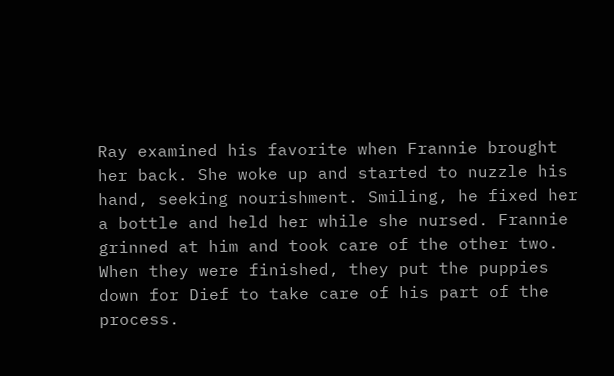Ray examined his favorite when Frannie brought her back. She woke up and started to nuzzle his hand, seeking nourishment. Smiling, he fixed her a bottle and held her while she nursed. Frannie grinned at him and took care of the other two. When they were finished, they put the puppies down for Dief to take care of his part of the process.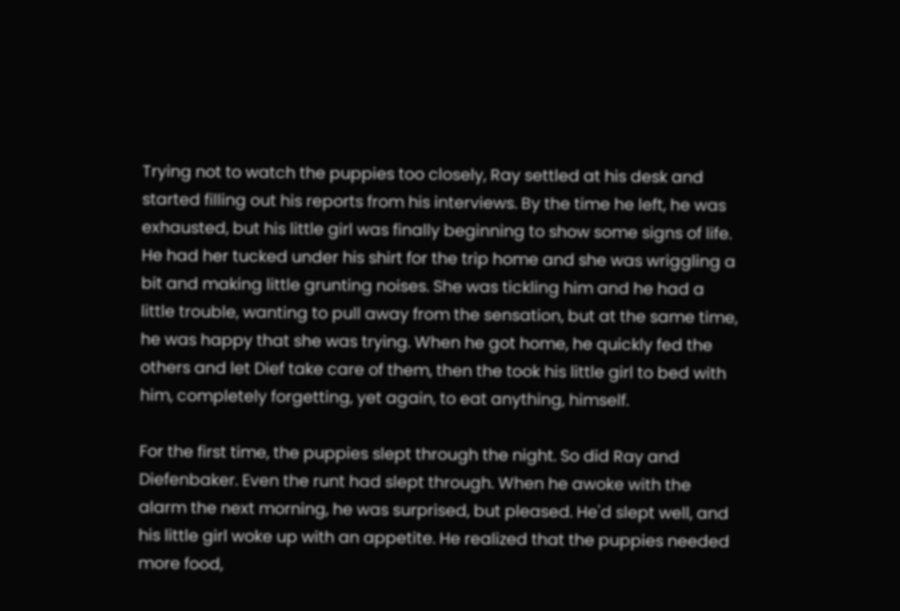Trying not to watch the puppies too closely, Ray settled at his desk and started filling out his reports from his interviews. By the time he left, he was exhausted, but his little girl was finally beginning to show some signs of life. He had her tucked under his shirt for the trip home and she was wriggling a bit and making little grunting noises. She was tickling him and he had a little trouble, wanting to pull away from the sensation, but at the same time, he was happy that she was trying. When he got home, he quickly fed the others and let Dief take care of them, then the took his little girl to bed with him, completely forgetting, yet again, to eat anything, himself.

For the first time, the puppies slept through the night. So did Ray and Diefenbaker. Even the runt had slept through. When he awoke with the alarm the next morning, he was surprised, but pleased. He'd slept well, and his little girl woke up with an appetite. He realized that the puppies needed more food,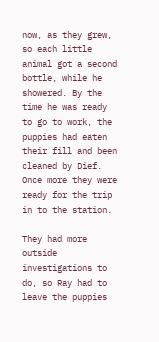now, as they grew, so each little animal got a second bottle, while he showered. By the time he was ready to go to work, the puppies had eaten their fill and been cleaned by Dief. Once more they were ready for the trip in to the station.

They had more outside investigations to do, so Ray had to leave the puppies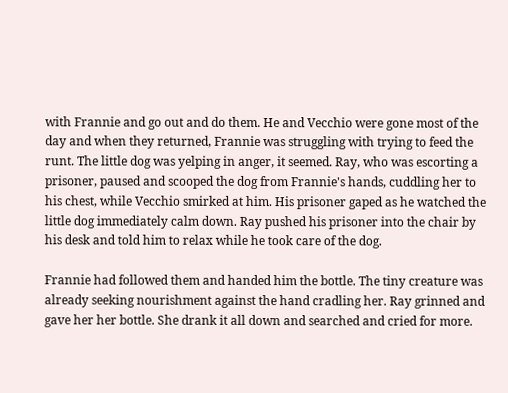with Frannie and go out and do them. He and Vecchio were gone most of the day and when they returned, Frannie was struggling with trying to feed the runt. The little dog was yelping in anger, it seemed. Ray, who was escorting a prisoner, paused and scooped the dog from Frannie's hands, cuddling her to his chest, while Vecchio smirked at him. His prisoner gaped as he watched the little dog immediately calm down. Ray pushed his prisoner into the chair by his desk and told him to relax while he took care of the dog.

Frannie had followed them and handed him the bottle. The tiny creature was already seeking nourishment against the hand cradling her. Ray grinned and gave her her bottle. She drank it all down and searched and cried for more.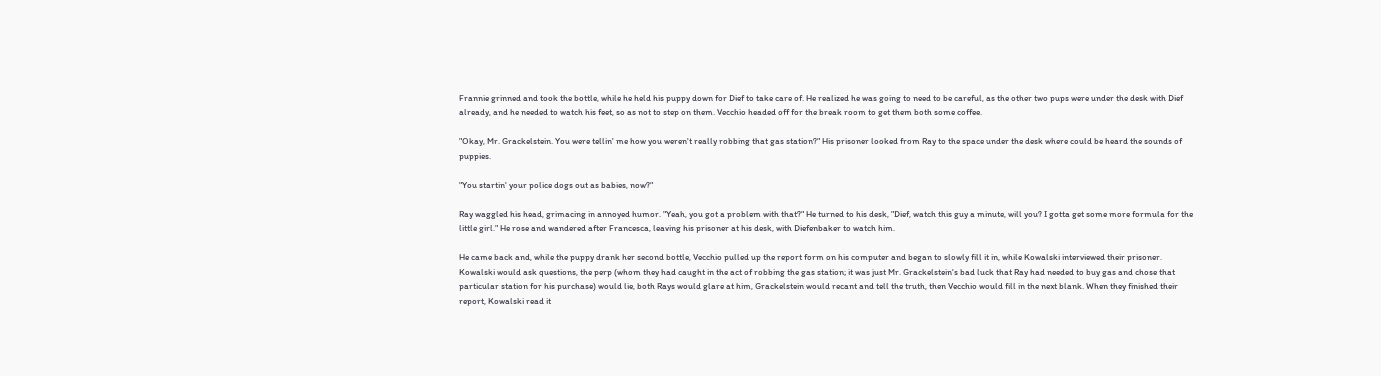Frannie grinned and took the bottle, while he held his puppy down for Dief to take care of. He realized he was going to need to be careful, as the other two pups were under the desk with Dief already, and he needed to watch his feet, so as not to step on them. Vecchio headed off for the break room to get them both some coffee.

"Okay, Mr. Grackelstein. You were tellin' me how you weren't really robbing that gas station?" His prisoner looked from Ray to the space under the desk where could be heard the sounds of puppies.

"You startin' your police dogs out as babies, now?"

Ray waggled his head, grimacing in annoyed humor. "Yeah, you got a problem with that?" He turned to his desk, "Dief, watch this guy a minute, will you? I gotta get some more formula for the little girl." He rose and wandered after Francesca, leaving his prisoner at his desk, with Diefenbaker to watch him.

He came back and, while the puppy drank her second bottle, Vecchio pulled up the report form on his computer and began to slowly fill it in, while Kowalski interviewed their prisoner. Kowalski would ask questions, the perp (whom they had caught in the act of robbing the gas station; it was just Mr. Grackelstein's bad luck that Ray had needed to buy gas and chose that particular station for his purchase) would lie, both Rays would glare at him, Grackelstein would recant and tell the truth, then Vecchio would fill in the next blank. When they finished their report, Kowalski read it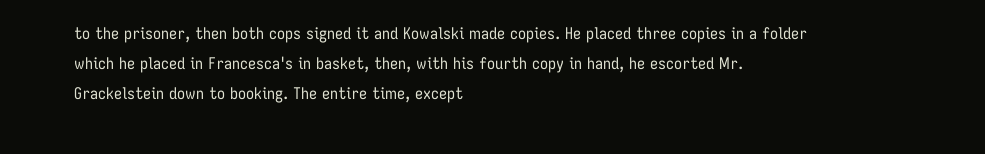to the prisoner, then both cops signed it and Kowalski made copies. He placed three copies in a folder which he placed in Francesca's in basket, then, with his fourth copy in hand, he escorted Mr. Grackelstein down to booking. The entire time, except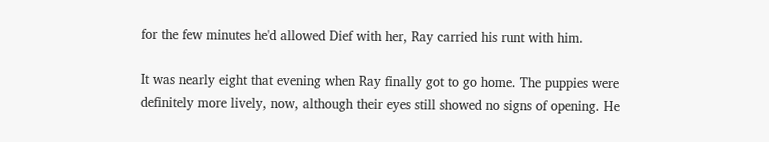for the few minutes he'd allowed Dief with her, Ray carried his runt with him.

It was nearly eight that evening when Ray finally got to go home. The puppies were definitely more lively, now, although their eyes still showed no signs of opening. He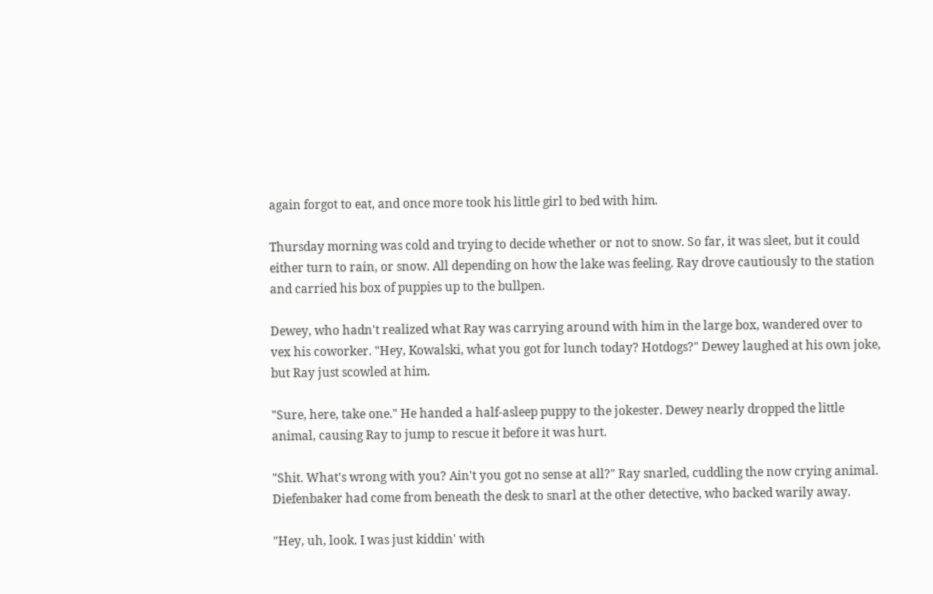again forgot to eat, and once more took his little girl to bed with him.

Thursday morning was cold and trying to decide whether or not to snow. So far, it was sleet, but it could either turn to rain, or snow. All depending on how the lake was feeling. Ray drove cautiously to the station and carried his box of puppies up to the bullpen.

Dewey, who hadn't realized what Ray was carrying around with him in the large box, wandered over to vex his coworker. "Hey, Kowalski, what you got for lunch today? Hotdogs?" Dewey laughed at his own joke, but Ray just scowled at him.

"Sure, here, take one." He handed a half-asleep puppy to the jokester. Dewey nearly dropped the little animal, causing Ray to jump to rescue it before it was hurt.

"Shit. What's wrong with you? Ain't you got no sense at all?" Ray snarled, cuddling the now crying animal. Diefenbaker had come from beneath the desk to snarl at the other detective, who backed warily away.

"Hey, uh, look. I was just kiddin' with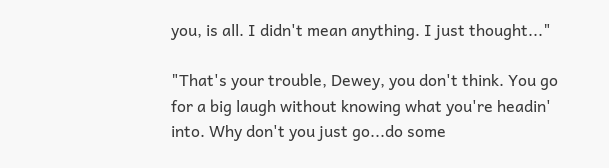you, is all. I didn't mean anything. I just thought..."

"That's your trouble, Dewey, you don't think. You go for a big laugh without knowing what you're headin' into. Why don't you just go...do some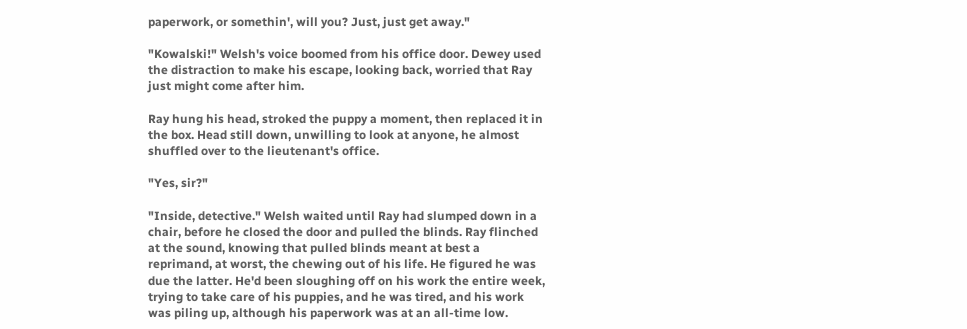paperwork, or somethin', will you? Just, just get away."

"Kowalski!" Welsh's voice boomed from his office door. Dewey used the distraction to make his escape, looking back, worried that Ray just might come after him.

Ray hung his head, stroked the puppy a moment, then replaced it in the box. Head still down, unwilling to look at anyone, he almost shuffled over to the lieutenant's office.

"Yes, sir?"

"Inside, detective." Welsh waited until Ray had slumped down in a chair, before he closed the door and pulled the blinds. Ray flinched at the sound, knowing that pulled blinds meant at best a reprimand, at worst, the chewing out of his life. He figured he was due the latter. He'd been sloughing off on his work the entire week, trying to take care of his puppies, and he was tired, and his work was piling up, although his paperwork was at an all-time low.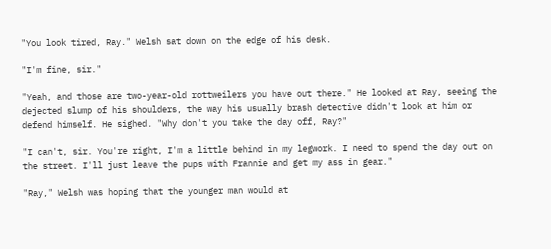"You look tired, Ray." Welsh sat down on the edge of his desk.

"I'm fine, sir."

"Yeah, and those are two-year-old rottweilers you have out there." He looked at Ray, seeing the dejected slump of his shoulders, the way his usually brash detective didn't look at him or defend himself. He sighed. "Why don't you take the day off, Ray?"

"I can't, sir. You're right, I'm a little behind in my legwork. I need to spend the day out on the street. I'll just leave the pups with Frannie and get my ass in gear."

"Ray," Welsh was hoping that the younger man would at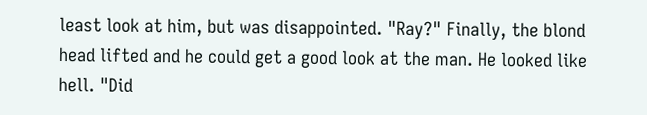least look at him, but was disappointed. "Ray?" Finally, the blond head lifted and he could get a good look at the man. He looked like hell. "Did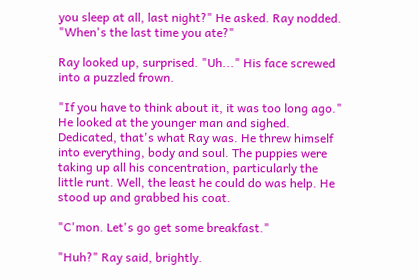you sleep at all, last night?" He asked. Ray nodded. "When's the last time you ate?"

Ray looked up, surprised. "Uh..." His face screwed into a puzzled frown.

"If you have to think about it, it was too long ago." He looked at the younger man and sighed. Dedicated, that's what Ray was. He threw himself into everything, body and soul. The puppies were taking up all his concentration, particularly the little runt. Well, the least he could do was help. He stood up and grabbed his coat.

"C'mon. Let's go get some breakfast."

"Huh?" Ray said, brightly.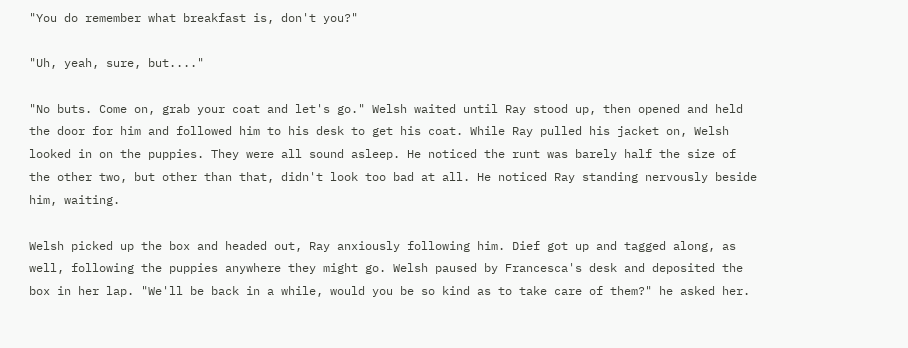"You do remember what breakfast is, don't you?"

"Uh, yeah, sure, but...."

"No buts. Come on, grab your coat and let's go." Welsh waited until Ray stood up, then opened and held the door for him and followed him to his desk to get his coat. While Ray pulled his jacket on, Welsh looked in on the puppies. They were all sound asleep. He noticed the runt was barely half the size of the other two, but other than that, didn't look too bad at all. He noticed Ray standing nervously beside him, waiting.

Welsh picked up the box and headed out, Ray anxiously following him. Dief got up and tagged along, as well, following the puppies anywhere they might go. Welsh paused by Francesca's desk and deposited the box in her lap. "We'll be back in a while, would you be so kind as to take care of them?" he asked her.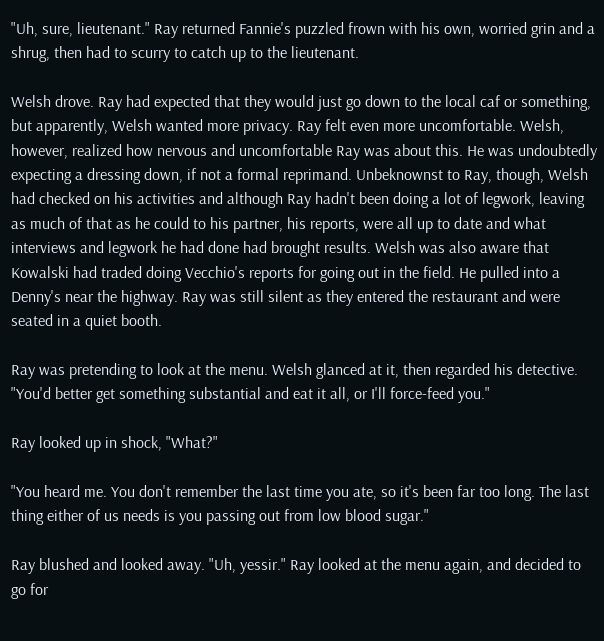"Uh, sure, lieutenant." Ray returned Fannie's puzzled frown with his own, worried grin and a shrug, then had to scurry to catch up to the lieutenant.

Welsh drove. Ray had expected that they would just go down to the local caf or something, but apparently, Welsh wanted more privacy. Ray felt even more uncomfortable. Welsh, however, realized how nervous and uncomfortable Ray was about this. He was undoubtedly expecting a dressing down, if not a formal reprimand. Unbeknownst to Ray, though, Welsh had checked on his activities and although Ray hadn't been doing a lot of legwork, leaving as much of that as he could to his partner, his reports, were all up to date and what interviews and legwork he had done had brought results. Welsh was also aware that Kowalski had traded doing Vecchio's reports for going out in the field. He pulled into a Denny's near the highway. Ray was still silent as they entered the restaurant and were seated in a quiet booth.

Ray was pretending to look at the menu. Welsh glanced at it, then regarded his detective. "You'd better get something substantial and eat it all, or I'll force-feed you."

Ray looked up in shock, "What?"

"You heard me. You don't remember the last time you ate, so it's been far too long. The last thing either of us needs is you passing out from low blood sugar."

Ray blushed and looked away. "Uh, yessir." Ray looked at the menu again, and decided to go for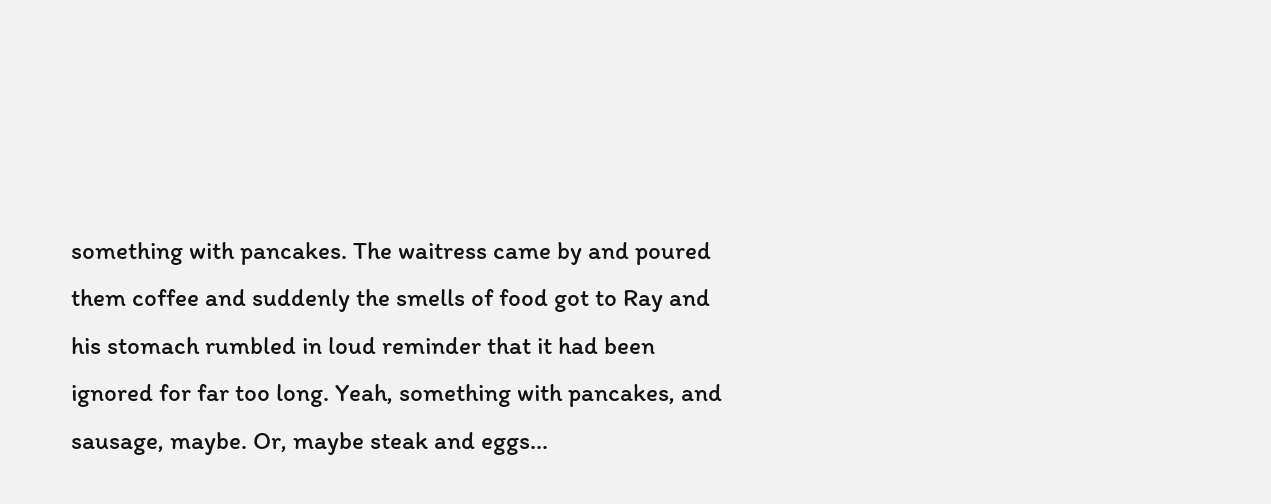something with pancakes. The waitress came by and poured them coffee and suddenly the smells of food got to Ray and his stomach rumbled in loud reminder that it had been ignored for far too long. Yeah, something with pancakes, and sausage, maybe. Or, maybe steak and eggs...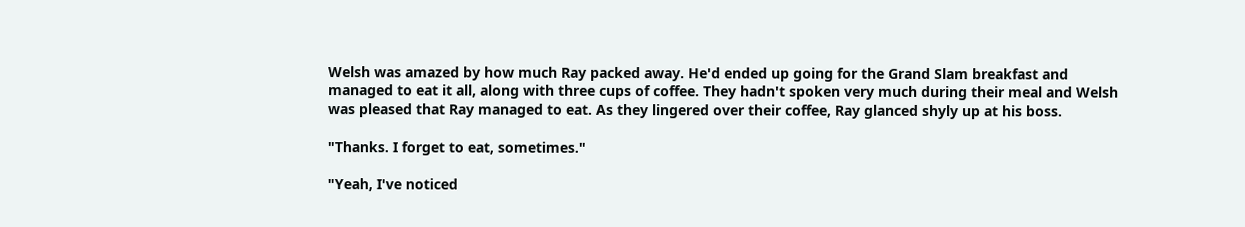Welsh was amazed by how much Ray packed away. He'd ended up going for the Grand Slam breakfast and managed to eat it all, along with three cups of coffee. They hadn't spoken very much during their meal and Welsh was pleased that Ray managed to eat. As they lingered over their coffee, Ray glanced shyly up at his boss.

"Thanks. I forget to eat, sometimes."

"Yeah, I've noticed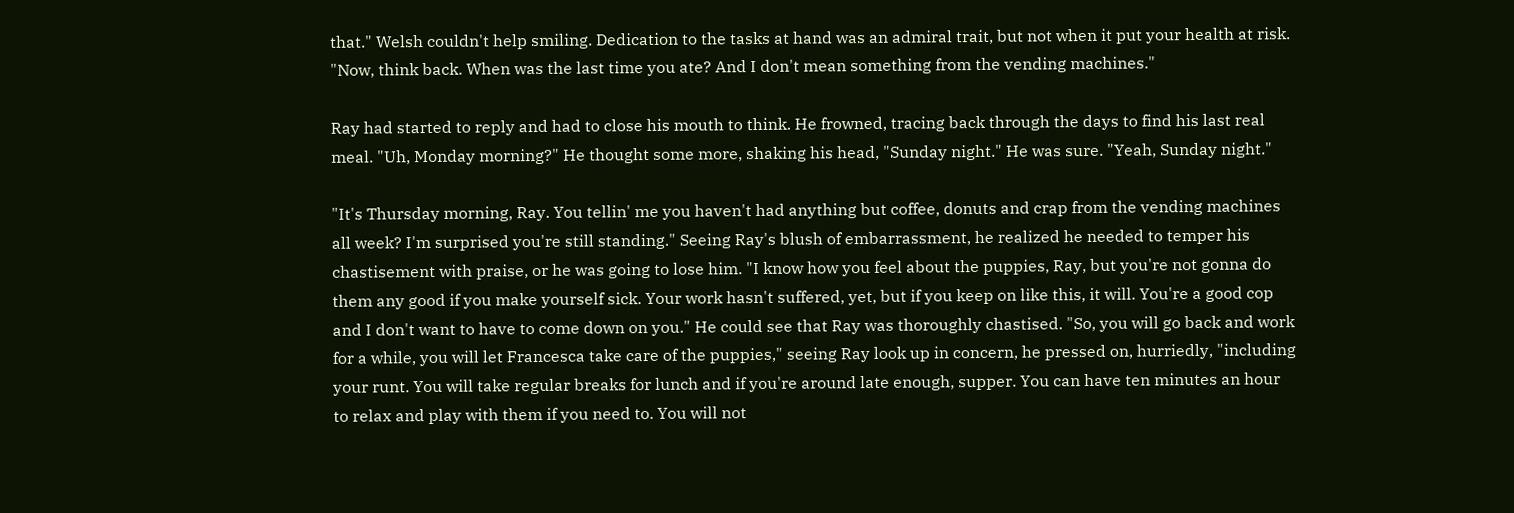that." Welsh couldn't help smiling. Dedication to the tasks at hand was an admiral trait, but not when it put your health at risk. "Now, think back. When was the last time you ate? And I don't mean something from the vending machines."

Ray had started to reply and had to close his mouth to think. He frowned, tracing back through the days to find his last real meal. "Uh, Monday morning?" He thought some more, shaking his head, "Sunday night." He was sure. "Yeah, Sunday night."

"It's Thursday morning, Ray. You tellin' me you haven't had anything but coffee, donuts and crap from the vending machines all week? I'm surprised you're still standing." Seeing Ray's blush of embarrassment, he realized he needed to temper his chastisement with praise, or he was going to lose him. "I know how you feel about the puppies, Ray, but you're not gonna do them any good if you make yourself sick. Your work hasn't suffered, yet, but if you keep on like this, it will. You're a good cop and I don't want to have to come down on you." He could see that Ray was thoroughly chastised. "So, you will go back and work for a while, you will let Francesca take care of the puppies," seeing Ray look up in concern, he pressed on, hurriedly, "including your runt. You will take regular breaks for lunch and if you're around late enough, supper. You can have ten minutes an hour to relax and play with them if you need to. You will not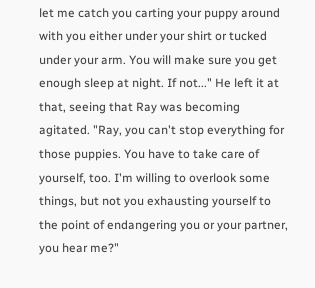let me catch you carting your puppy around with you either under your shirt or tucked under your arm. You will make sure you get enough sleep at night. If not..." He left it at that, seeing that Ray was becoming agitated. "Ray, you can't stop everything for those puppies. You have to take care of yourself, too. I'm willing to overlook some things, but not you exhausting yourself to the point of endangering you or your partner, you hear me?"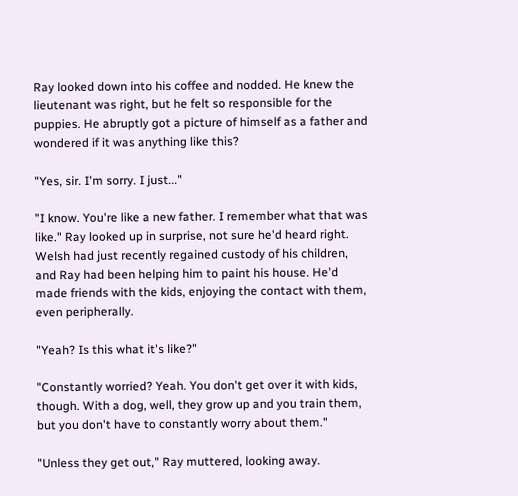Ray looked down into his coffee and nodded. He knew the lieutenant was right, but he felt so responsible for the puppies. He abruptly got a picture of himself as a father and wondered if it was anything like this?

"Yes, sir. I'm sorry. I just..."

"I know. You're like a new father. I remember what that was like." Ray looked up in surprise, not sure he'd heard right. Welsh had just recently regained custody of his children, and Ray had been helping him to paint his house. He'd made friends with the kids, enjoying the contact with them, even peripherally.

"Yeah? Is this what it's like?"

"Constantly worried? Yeah. You don't get over it with kids, though. With a dog, well, they grow up and you train them, but you don't have to constantly worry about them."

"Unless they get out," Ray muttered, looking away.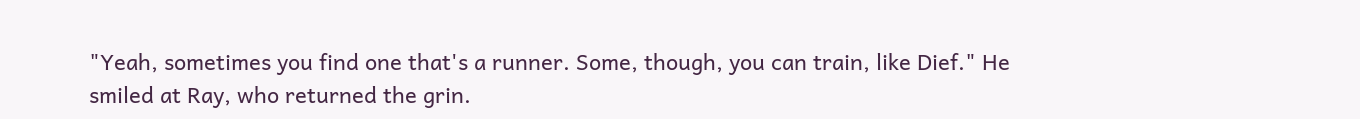"Yeah, sometimes you find one that's a runner. Some, though, you can train, like Dief." He smiled at Ray, who returned the grin.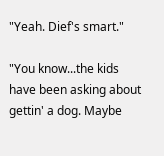"Yeah. Dief's smart."

"You know...the kids have been asking about gettin' a dog. Maybe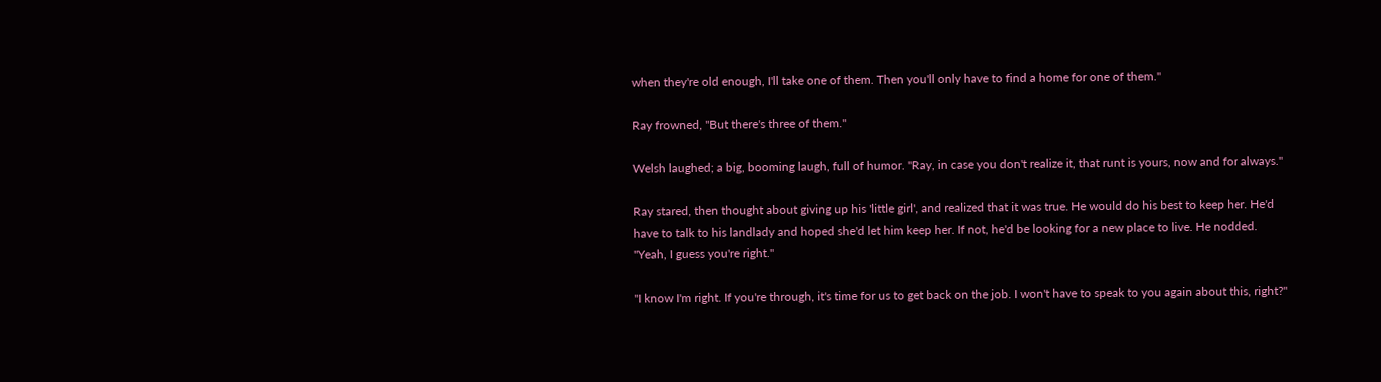when they're old enough, I'll take one of them. Then you'll only have to find a home for one of them."

Ray frowned, "But there's three of them."

Welsh laughed; a big, booming laugh, full of humor. "Ray, in case you don't realize it, that runt is yours, now and for always."

Ray stared, then thought about giving up his 'little girl', and realized that it was true. He would do his best to keep her. He'd have to talk to his landlady and hoped she'd let him keep her. If not, he'd be looking for a new place to live. He nodded. "Yeah, I guess you're right."

"I know I'm right. If you're through, it's time for us to get back on the job. I won't have to speak to you again about this, right?"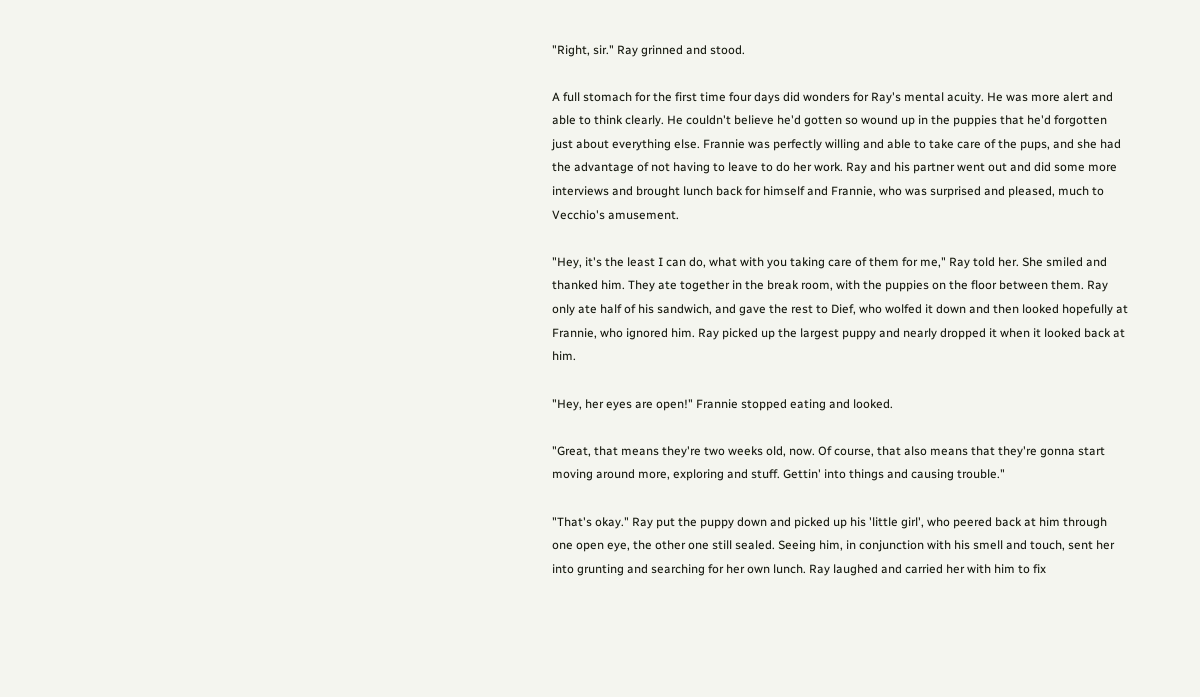"Right, sir." Ray grinned and stood.

A full stomach for the first time four days did wonders for Ray's mental acuity. He was more alert and able to think clearly. He couldn't believe he'd gotten so wound up in the puppies that he'd forgotten just about everything else. Frannie was perfectly willing and able to take care of the pups, and she had the advantage of not having to leave to do her work. Ray and his partner went out and did some more interviews and brought lunch back for himself and Frannie, who was surprised and pleased, much to Vecchio's amusement.

"Hey, it's the least I can do, what with you taking care of them for me," Ray told her. She smiled and thanked him. They ate together in the break room, with the puppies on the floor between them. Ray only ate half of his sandwich, and gave the rest to Dief, who wolfed it down and then looked hopefully at Frannie, who ignored him. Ray picked up the largest puppy and nearly dropped it when it looked back at him.

"Hey, her eyes are open!" Frannie stopped eating and looked.

"Great, that means they're two weeks old, now. Of course, that also means that they're gonna start moving around more, exploring and stuff. Gettin' into things and causing trouble."

"That's okay." Ray put the puppy down and picked up his 'little girl', who peered back at him through one open eye, the other one still sealed. Seeing him, in conjunction with his smell and touch, sent her into grunting and searching for her own lunch. Ray laughed and carried her with him to fix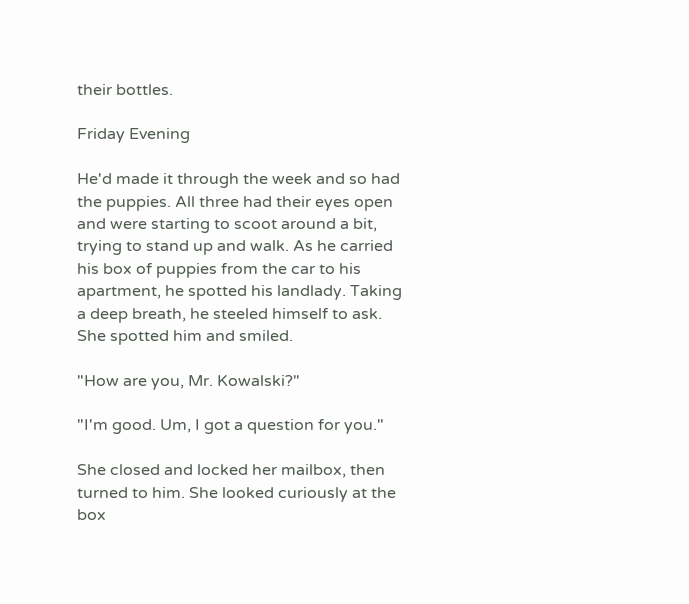their bottles.

Friday Evening

He'd made it through the week and so had the puppies. All three had their eyes open and were starting to scoot around a bit, trying to stand up and walk. As he carried his box of puppies from the car to his apartment, he spotted his landlady. Taking a deep breath, he steeled himself to ask. She spotted him and smiled.

"How are you, Mr. Kowalski?"

"I'm good. Um, I got a question for you."

She closed and locked her mailbox, then turned to him. She looked curiously at the box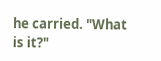he carried. "What is it?"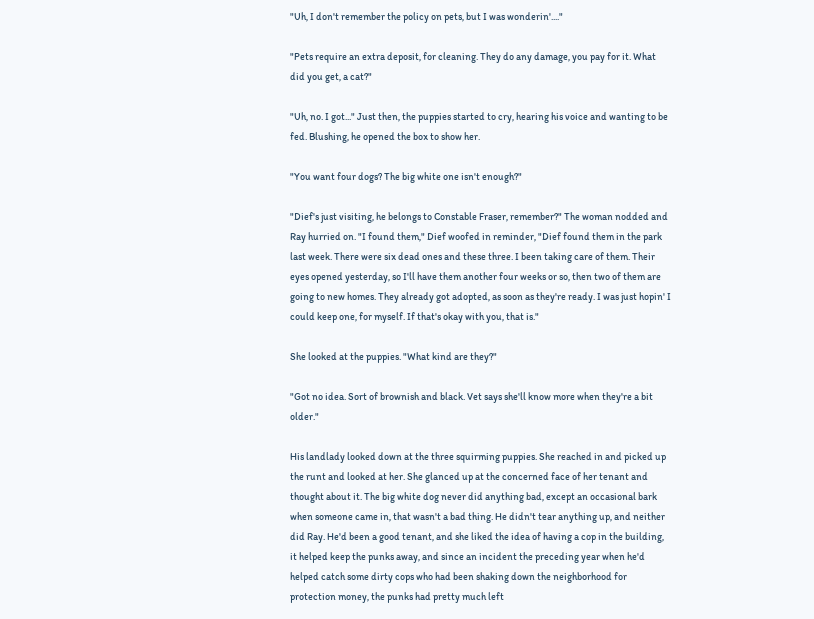"Uh, I don't remember the policy on pets, but I was wonderin'...."

"Pets require an extra deposit, for cleaning. They do any damage, you pay for it. What did you get, a cat?"

"Uh, no. I got..." Just then, the puppies started to cry, hearing his voice and wanting to be fed. Blushing, he opened the box to show her.

"You want four dogs? The big white one isn't enough?"

"Dief's just visiting, he belongs to Constable Fraser, remember?" The woman nodded and Ray hurried on. "I found them," Dief woofed in reminder, "Dief found them in the park last week. There were six dead ones and these three. I been taking care of them. Their eyes opened yesterday, so I'll have them another four weeks or so, then two of them are going to new homes. They already got adopted, as soon as they're ready. I was just hopin' I could keep one, for myself. If that's okay with you, that is."

She looked at the puppies. "What kind are they?"

"Got no idea. Sort of brownish and black. Vet says she'll know more when they're a bit older."

His landlady looked down at the three squirming puppies. She reached in and picked up the runt and looked at her. She glanced up at the concerned face of her tenant and thought about it. The big white dog never did anything bad, except an occasional bark when someone came in, that wasn't a bad thing. He didn't tear anything up, and neither did Ray. He'd been a good tenant, and she liked the idea of having a cop in the building, it helped keep the punks away, and since an incident the preceding year when he'd helped catch some dirty cops who had been shaking down the neighborhood for protection money, the punks had pretty much left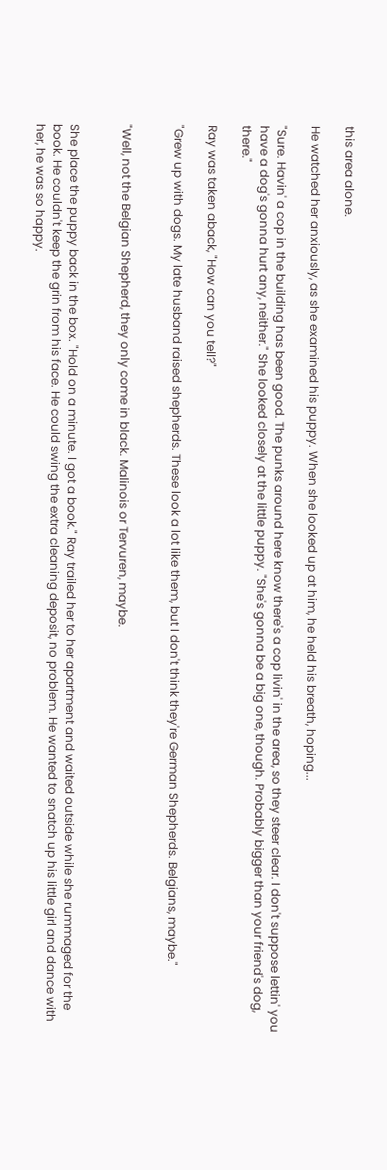this area alone.

He watched her anxiously, as she examined his puppy. When she looked up at him, he held his breath, hoping...

"Sure. Havin' a cop in the building has been good. The punks around here know there's a cop livin' in the area, so they steer clear. I don't suppose lettin' you have a dog's gonna hurt any, neither." She looked closely at the little puppy. "She's gonna be a big one, though. Probably bigger than your friend's dog, there."

Ray was taken aback, "How can you tell?"

"Grew up with dogs. My late husband raised shepherds. These look a lot like them, but I don't think they're German Shepherds. Belgians, maybe."


"Well, not the Belgian Shepherd, they only come in black. Malinois or Tervuren, maybe.


She place the puppy back in the box. "Hold on a minute. I got a book." Ray trailed her to her apartment and waited outside while she rummaged for the book. He couldn't keep the grin from his face. He could swing the extra cleaning deposit, no problem. He wanted to snatch up his little girl and dance with her, he was so happy.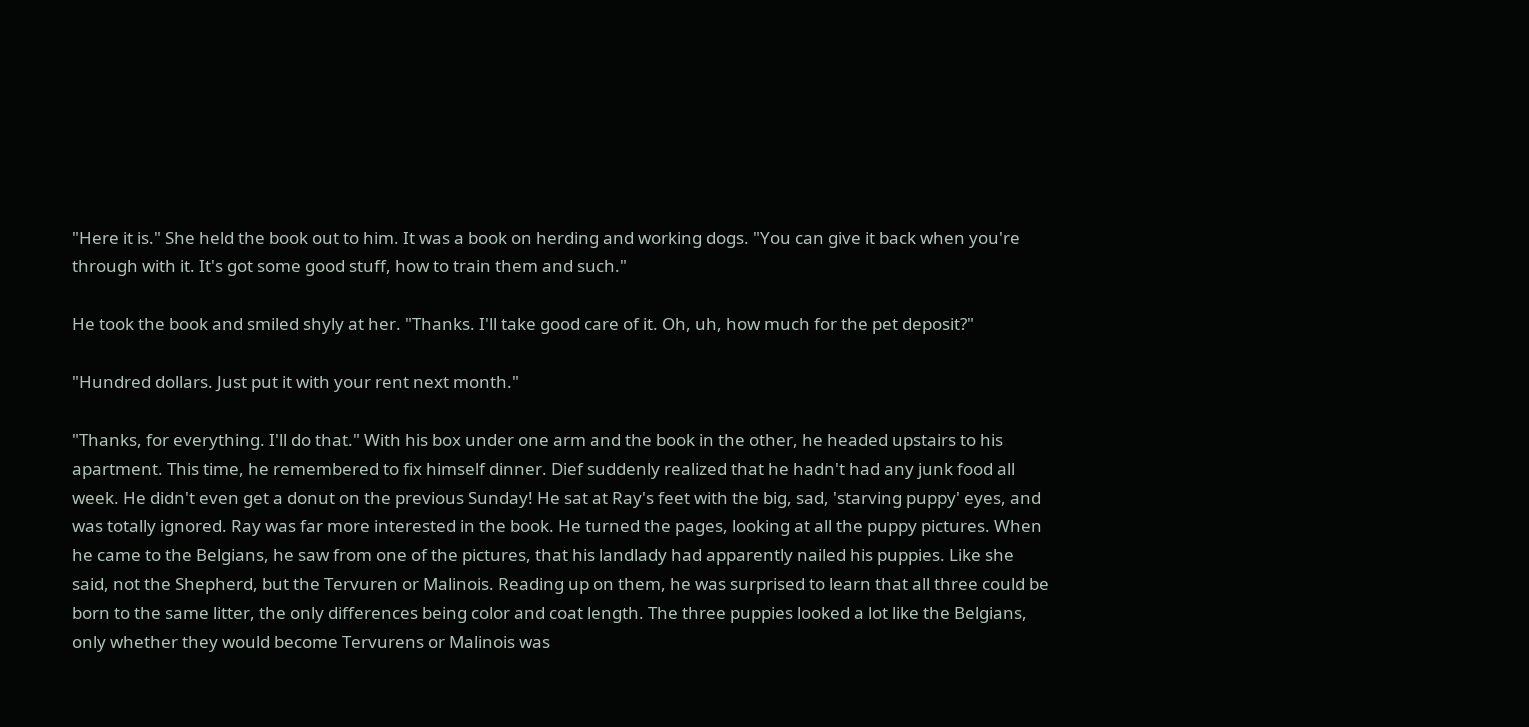"Here it is." She held the book out to him. It was a book on herding and working dogs. "You can give it back when you're through with it. It's got some good stuff, how to train them and such."

He took the book and smiled shyly at her. "Thanks. I'll take good care of it. Oh, uh, how much for the pet deposit?"

"Hundred dollars. Just put it with your rent next month."

"Thanks, for everything. I'll do that." With his box under one arm and the book in the other, he headed upstairs to his apartment. This time, he remembered to fix himself dinner. Dief suddenly realized that he hadn't had any junk food all week. He didn't even get a donut on the previous Sunday! He sat at Ray's feet with the big, sad, 'starving puppy' eyes, and was totally ignored. Ray was far more interested in the book. He turned the pages, looking at all the puppy pictures. When he came to the Belgians, he saw from one of the pictures, that his landlady had apparently nailed his puppies. Like she said, not the Shepherd, but the Tervuren or Malinois. Reading up on them, he was surprised to learn that all three could be born to the same litter, the only differences being color and coat length. The three puppies looked a lot like the Belgians, only whether they would become Tervurens or Malinois was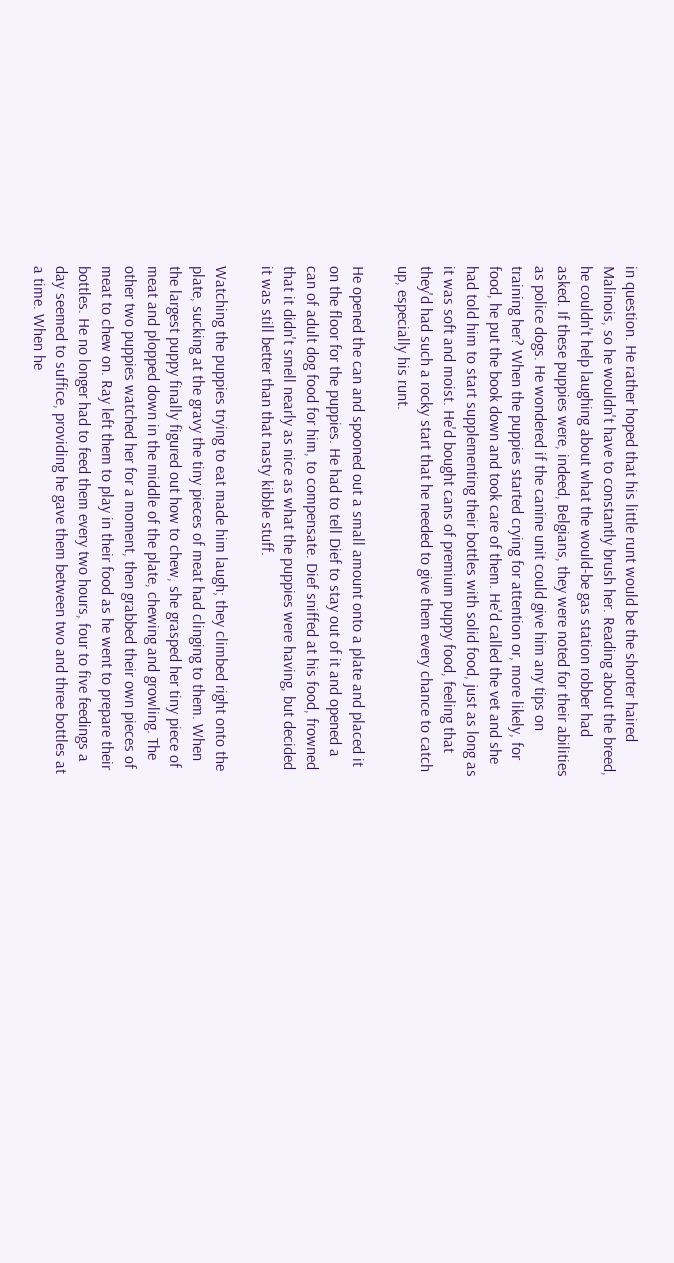in question. He rather hoped that his little runt would be the shorter haired Malinois, so he wouldn't have to constantly brush her. Reading about the breed, he couldn't help laughing about what the would-be gas station robber had asked. If these puppies were, indeed, Belgians, they were noted for their abilities as police dogs. He wondered if the canine unit could give him any tips on training her? When the puppies started crying for attention or, more likely, for food, he put the book down and took care of them. He'd called the vet and she had told him to start supplementing their bottles with solid food, just as long as it was soft and moist. He'd bought cans of premium puppy food, feeling that they'd had such a rocky start that he needed to give them every chance to catch up, especially his runt.

He opened the can and spooned out a small amount onto a plate and placed it on the floor for the puppies. He had to tell Dief to stay out of it and opened a can of adult dog food for him, to compensate. Dief sniffed at his food, frowned that it didn't smell nearly as nice as what the puppies were having, but decided it was still better than that nasty kibble stuff.

Watching the puppies trying to eat made him laugh; they climbed right onto the plate, sucking at the gravy the tiny pieces of meat had clinging to them. When the largest puppy finally figured out how to chew, she grasped her tiny piece of meat and plopped down in the middle of the plate, chewing and growling. The other two puppies watched her for a moment, then grabbed their own pieces of meat to chew on. Ray left them to play in their food as he went to prepare their bottles. He no longer had to feed them every two hours, four to five feedings a day seemed to suffice, providing he gave them between two and three bottles at a time. When he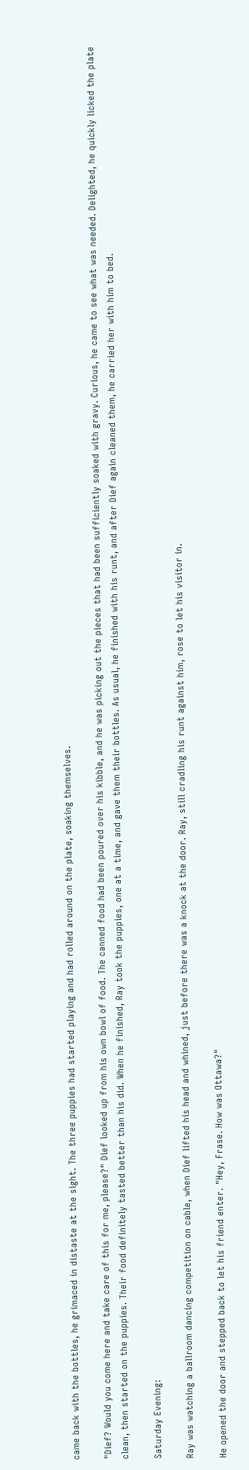came back with the bottles, he grimaced in distaste at the sight. The three puppies had started playing and had rolled around on the plate, soaking themselves.

"Dief? Would you come here and take care of this for me, please?" Dief looked up from his own bowl of food. The canned food had been poured over his kibble, and he was picking out the pieces that had been sufficiently soaked with gravy. Curious, he came to see what was needed. Delighted, he quickly licked the plate clean, then started on the puppies. Their food definitely tasted better than his did. When he finished, Ray took the puppies, one at a time, and gave them their bottles. As usual, he finished with his runt, and after Dief again cleaned them, he carried her with him to bed.

Saturday Evening:

Ray was watching a ballroom dancing competition on cable, when Dief lifted his head and whined, just before there was a knock at the door. Ray, still cradling his runt against him, rose to let his visitor in.

He opened the door and stepped back to let his friend enter. "Hey, Frase. How was Ottawa?"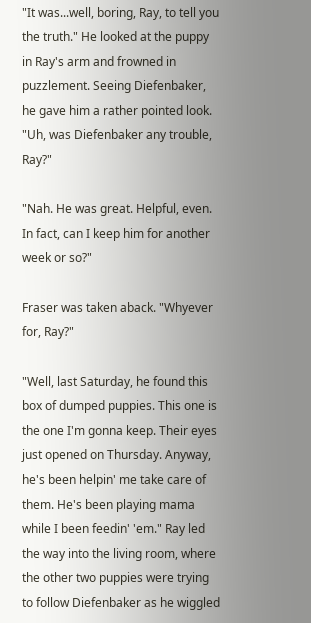"It was...well, boring, Ray, to tell you the truth." He looked at the puppy in Ray's arm and frowned in puzzlement. Seeing Diefenbaker, he gave him a rather pointed look. "Uh, was Diefenbaker any trouble, Ray?"

"Nah. He was great. Helpful, even. In fact, can I keep him for another week or so?"

Fraser was taken aback. "Whyever for, Ray?"

"Well, last Saturday, he found this box of dumped puppies. This one is the one I'm gonna keep. Their eyes just opened on Thursday. Anyway, he's been helpin' me take care of them. He's been playing mama while I been feedin' 'em." Ray led the way into the living room, where the other two puppies were trying to follow Diefenbaker as he wiggled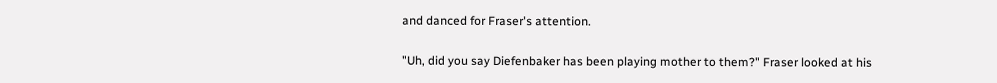and danced for Fraser's attention.

"Uh, did you say Diefenbaker has been playing mother to them?" Fraser looked at his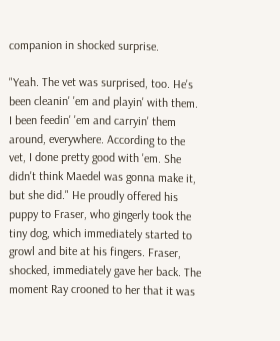companion in shocked surprise.

"Yeah. The vet was surprised, too. He's been cleanin' 'em and playin' with them. I been feedin' 'em and carryin' them around, everywhere. According to the vet, I done pretty good with 'em. She didn't think Maedel was gonna make it, but she did." He proudly offered his puppy to Fraser, who gingerly took the tiny dog, which immediately started to growl and bite at his fingers. Fraser, shocked, immediately gave her back. The moment Ray crooned to her that it was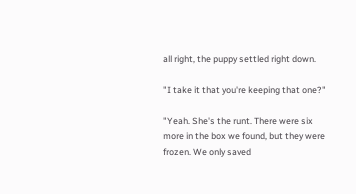all right, the puppy settled right down.

"I take it that you're keeping that one?"

"Yeah. She's the runt. There were six more in the box we found, but they were frozen. We only saved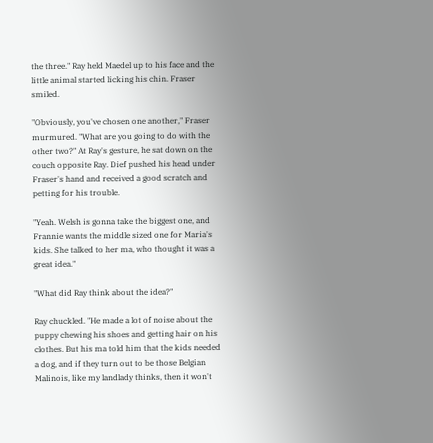the three." Ray held Maedel up to his face and the little animal started licking his chin. Fraser smiled.

"Obviously, you've chosen one another," Fraser murmured. "What are you going to do with the other two?" At Ray's gesture, he sat down on the couch opposite Ray. Dief pushed his head under Fraser's hand and received a good scratch and petting for his trouble.

"Yeah. Welsh is gonna take the biggest one, and Frannie wants the middle sized one for Maria's kids. She talked to her ma, who thought it was a great idea."

"What did Ray think about the idea?"

Ray chuckled. "He made a lot of noise about the puppy chewing his shoes and getting hair on his clothes. But his ma told him that the kids needed a dog, and if they turn out to be those Belgian Malinois, like my landlady thinks, then it won't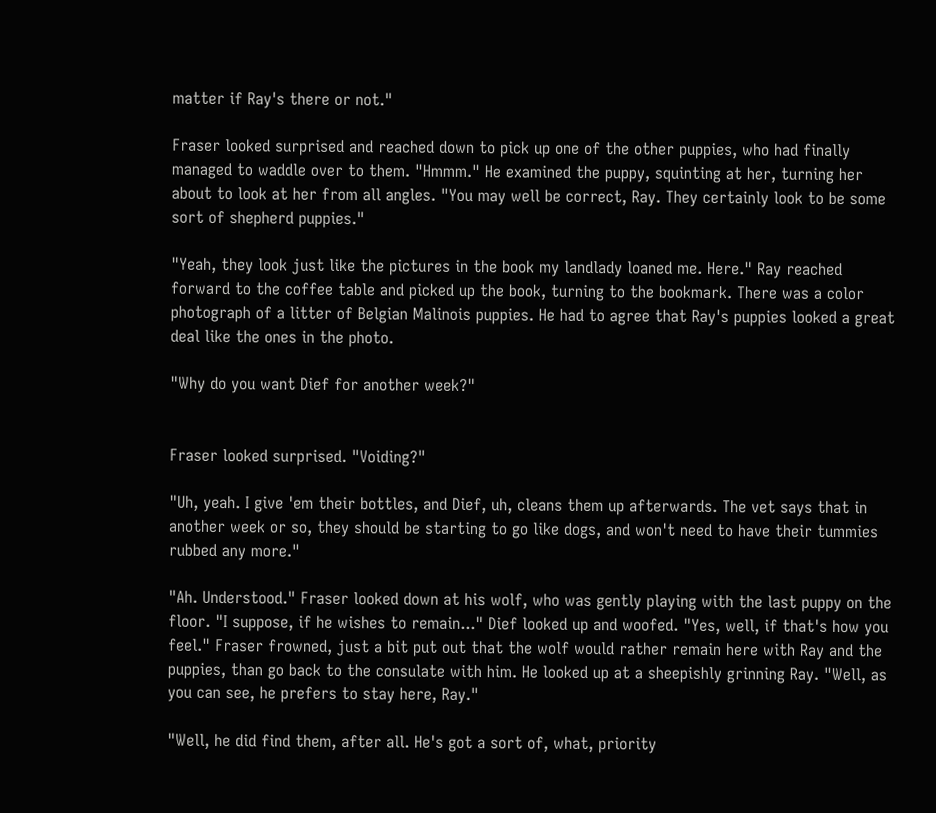matter if Ray's there or not."

Fraser looked surprised and reached down to pick up one of the other puppies, who had finally managed to waddle over to them. "Hmmm." He examined the puppy, squinting at her, turning her about to look at her from all angles. "You may well be correct, Ray. They certainly look to be some sort of shepherd puppies."

"Yeah, they look just like the pictures in the book my landlady loaned me. Here." Ray reached forward to the coffee table and picked up the book, turning to the bookmark. There was a color photograph of a litter of Belgian Malinois puppies. He had to agree that Ray's puppies looked a great deal like the ones in the photo.

"Why do you want Dief for another week?"


Fraser looked surprised. "Voiding?"

"Uh, yeah. I give 'em their bottles, and Dief, uh, cleans them up afterwards. The vet says that in another week or so, they should be starting to go like dogs, and won't need to have their tummies rubbed any more."

"Ah. Understood." Fraser looked down at his wolf, who was gently playing with the last puppy on the floor. "I suppose, if he wishes to remain..." Dief looked up and woofed. "Yes, well, if that's how you feel." Fraser frowned, just a bit put out that the wolf would rather remain here with Ray and the puppies, than go back to the consulate with him. He looked up at a sheepishly grinning Ray. "Well, as you can see, he prefers to stay here, Ray."

"Well, he did find them, after all. He's got a sort of, what, priority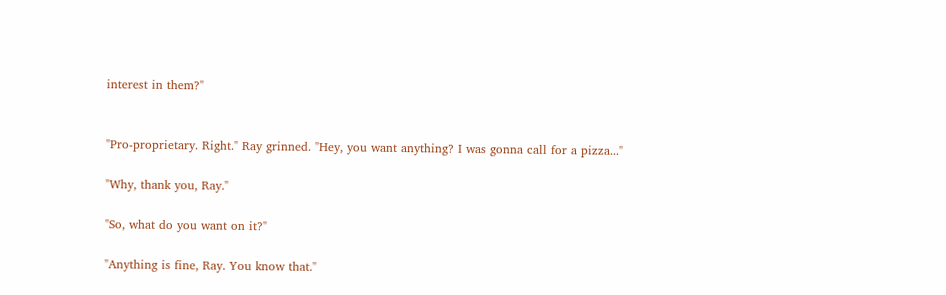interest in them?"


"Pro-proprietary. Right." Ray grinned. "Hey, you want anything? I was gonna call for a pizza..."

"Why, thank you, Ray."

"So, what do you want on it?"

"Anything is fine, Ray. You know that."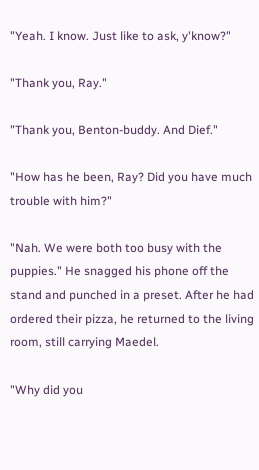"Yeah. I know. Just like to ask, y'know?"

"Thank you, Ray."

"Thank you, Benton-buddy. And Dief."

"How has he been, Ray? Did you have much trouble with him?"

"Nah. We were both too busy with the puppies." He snagged his phone off the stand and punched in a preset. After he had ordered their pizza, he returned to the living room, still carrying Maedel.

"Why did you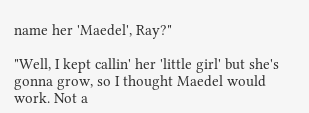name her 'Maedel', Ray?"

"Well, I kept callin' her 'little girl' but she's gonna grow, so I thought Maedel would work. Not a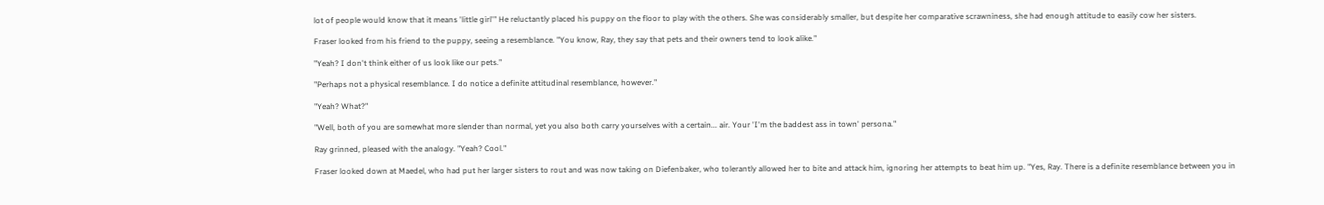lot of people would know that it means 'little girl'" He reluctantly placed his puppy on the floor to play with the others. She was considerably smaller, but despite her comparative scrawniness, she had enough attitude to easily cow her sisters.

Fraser looked from his friend to the puppy, seeing a resemblance. "You know, Ray, they say that pets and their owners tend to look alike."

"Yeah? I don't think either of us look like our pets."

"Perhaps not a physical resemblance. I do notice a definite attitudinal resemblance, however."

"Yeah? What?"

"Well, both of you are somewhat more slender than normal, yet you also both carry yourselves with a certain... air. Your 'I'm the baddest ass in town' persona."

Ray grinned, pleased with the analogy. "Yeah? Cool."

Fraser looked down at Maedel, who had put her larger sisters to rout and was now taking on Diefenbaker, who tolerantly allowed her to bite and attack him, ignoring her attempts to beat him up. "Yes, Ray. There is a definite resemblance between you in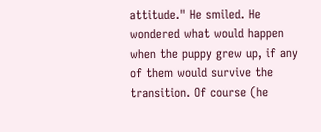attitude." He smiled. He wondered what would happen when the puppy grew up, if any of them would survive the transition. Of course (he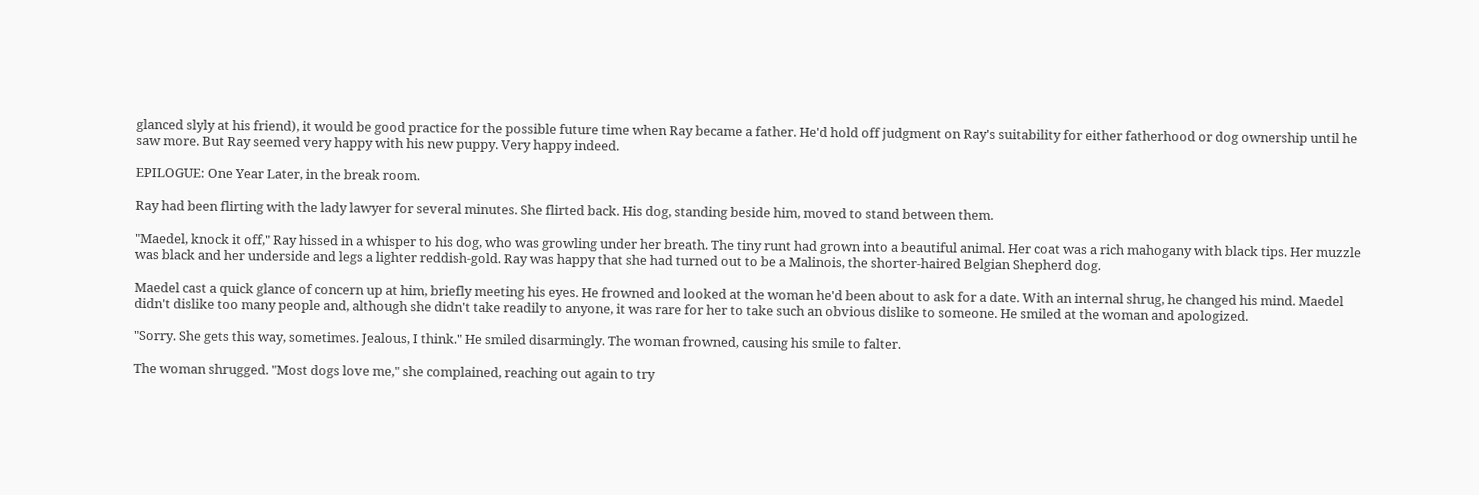glanced slyly at his friend), it would be good practice for the possible future time when Ray became a father. He'd hold off judgment on Ray's suitability for either fatherhood or dog ownership until he saw more. But Ray seemed very happy with his new puppy. Very happy indeed.

EPILOGUE: One Year Later, in the break room.

Ray had been flirting with the lady lawyer for several minutes. She flirted back. His dog, standing beside him, moved to stand between them.

"Maedel, knock it off," Ray hissed in a whisper to his dog, who was growling under her breath. The tiny runt had grown into a beautiful animal. Her coat was a rich mahogany with black tips. Her muzzle was black and her underside and legs a lighter reddish-gold. Ray was happy that she had turned out to be a Malinois, the shorter-haired Belgian Shepherd dog.

Maedel cast a quick glance of concern up at him, briefly meeting his eyes. He frowned and looked at the woman he'd been about to ask for a date. With an internal shrug, he changed his mind. Maedel didn't dislike too many people and, although she didn't take readily to anyone, it was rare for her to take such an obvious dislike to someone. He smiled at the woman and apologized.

"Sorry. She gets this way, sometimes. Jealous, I think." He smiled disarmingly. The woman frowned, causing his smile to falter.

The woman shrugged. "Most dogs love me," she complained, reaching out again to try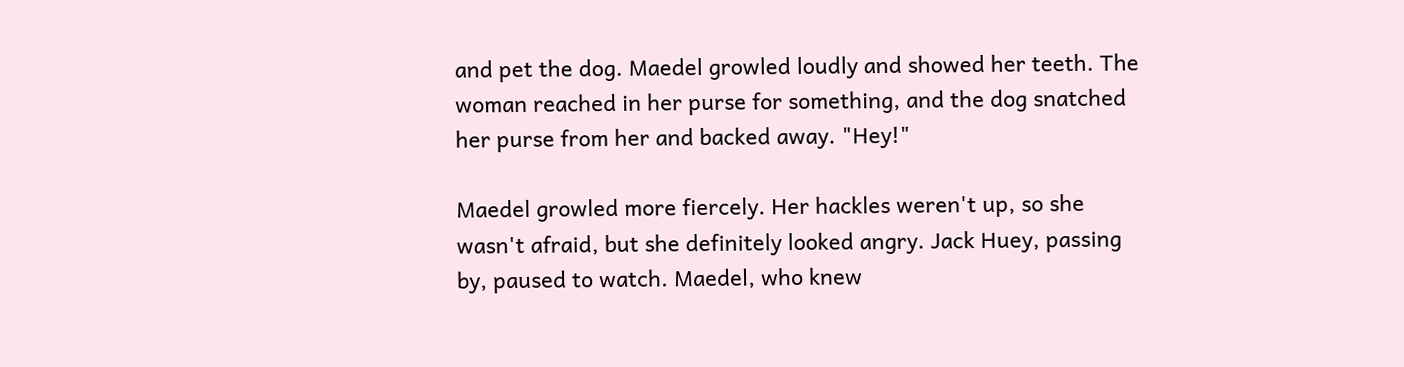and pet the dog. Maedel growled loudly and showed her teeth. The woman reached in her purse for something, and the dog snatched her purse from her and backed away. "Hey!"

Maedel growled more fiercely. Her hackles weren't up, so she wasn't afraid, but she definitely looked angry. Jack Huey, passing by, paused to watch. Maedel, who knew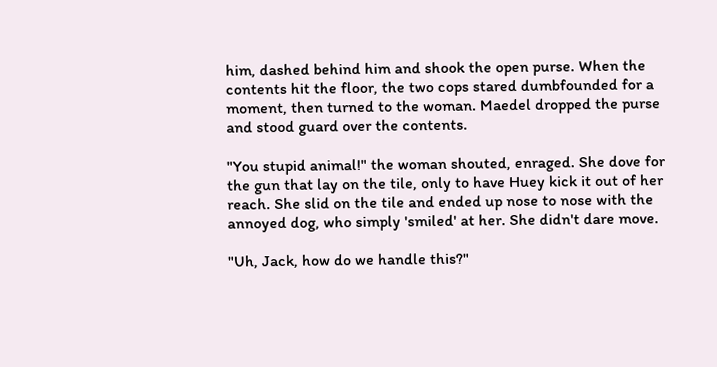him, dashed behind him and shook the open purse. When the contents hit the floor, the two cops stared dumbfounded for a moment, then turned to the woman. Maedel dropped the purse and stood guard over the contents.

"You stupid animal!" the woman shouted, enraged. She dove for the gun that lay on the tile, only to have Huey kick it out of her reach. She slid on the tile and ended up nose to nose with the annoyed dog, who simply 'smiled' at her. She didn't dare move.

"Uh, Jack, how do we handle this?"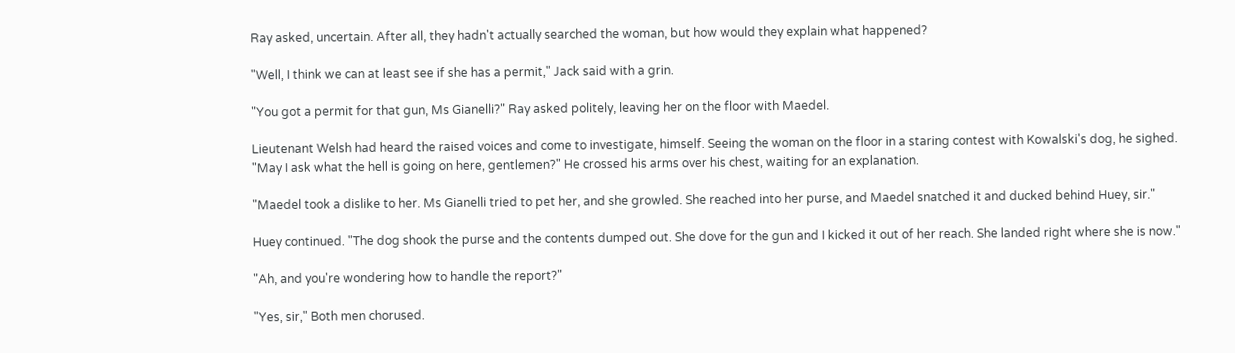Ray asked, uncertain. After all, they hadn't actually searched the woman, but how would they explain what happened?

"Well, I think we can at least see if she has a permit," Jack said with a grin.

"You got a permit for that gun, Ms Gianelli?" Ray asked politely, leaving her on the floor with Maedel.

Lieutenant Welsh had heard the raised voices and come to investigate, himself. Seeing the woman on the floor in a staring contest with Kowalski's dog, he sighed. "May I ask what the hell is going on here, gentlemen?" He crossed his arms over his chest, waiting for an explanation.

"Maedel took a dislike to her. Ms Gianelli tried to pet her, and she growled. She reached into her purse, and Maedel snatched it and ducked behind Huey, sir."

Huey continued. "The dog shook the purse and the contents dumped out. She dove for the gun and I kicked it out of her reach. She landed right where she is now."

"Ah, and you're wondering how to handle the report?"

"Yes, sir," Both men chorused.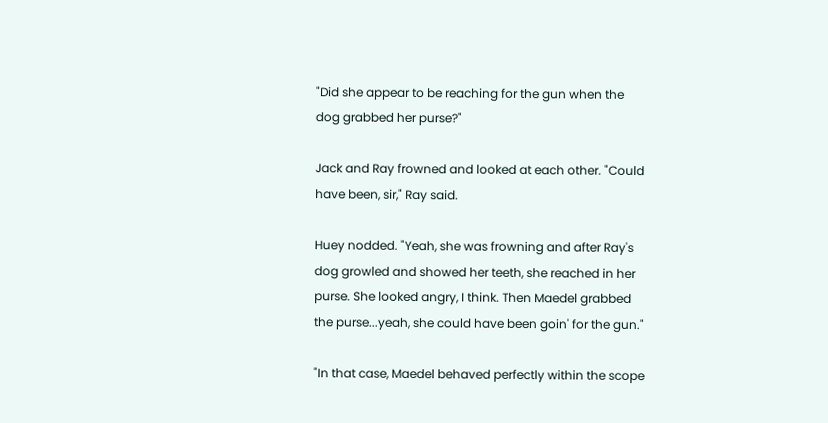"Did she appear to be reaching for the gun when the dog grabbed her purse?"

Jack and Ray frowned and looked at each other. "Could have been, sir," Ray said.

Huey nodded. "Yeah, she was frowning and after Ray's dog growled and showed her teeth, she reached in her purse. She looked angry, I think. Then Maedel grabbed the purse...yeah, she could have been goin' for the gun."

"In that case, Maedel behaved perfectly within the scope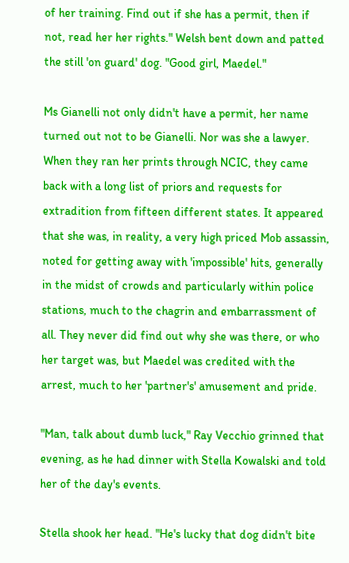of her training. Find out if she has a permit, then if not, read her her rights." Welsh bent down and patted the still 'on guard' dog. "Good girl, Maedel."

Ms Gianelli not only didn't have a permit, her name turned out not to be Gianelli. Nor was she a lawyer. When they ran her prints through NCIC, they came back with a long list of priors and requests for extradition from fifteen different states. It appeared that she was, in reality, a very high priced Mob assassin, noted for getting away with 'impossible' hits, generally in the midst of crowds and particularly within police stations, much to the chagrin and embarrassment of all. They never did find out why she was there, or who her target was, but Maedel was credited with the arrest, much to her 'partner's' amusement and pride.

"Man, talk about dumb luck," Ray Vecchio grinned that evening, as he had dinner with Stella Kowalski and told her of the day's events.

Stella shook her head. "He's lucky that dog didn't bite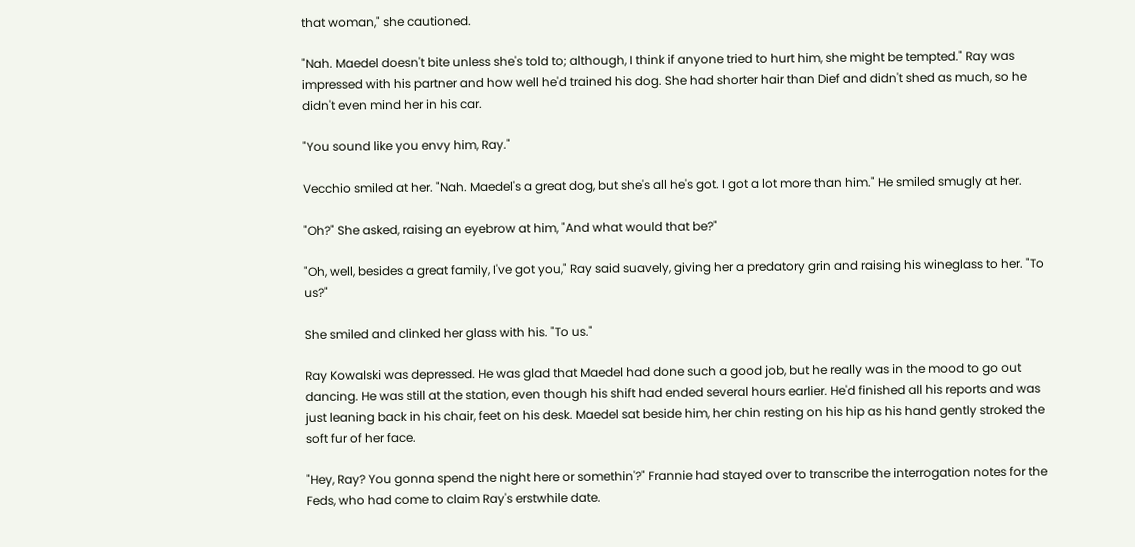that woman," she cautioned.

"Nah. Maedel doesn't bite unless she's told to; although, I think if anyone tried to hurt him, she might be tempted." Ray was impressed with his partner and how well he'd trained his dog. She had shorter hair than Dief and didn't shed as much, so he didn't even mind her in his car.

"You sound like you envy him, Ray."

Vecchio smiled at her. "Nah. Maedel's a great dog, but she's all he's got. I got a lot more than him." He smiled smugly at her.

"Oh?" She asked, raising an eyebrow at him, "And what would that be?"

"Oh, well, besides a great family, I've got you," Ray said suavely, giving her a predatory grin and raising his wineglass to her. "To us?"

She smiled and clinked her glass with his. "To us."

Ray Kowalski was depressed. He was glad that Maedel had done such a good job, but he really was in the mood to go out dancing. He was still at the station, even though his shift had ended several hours earlier. He'd finished all his reports and was just leaning back in his chair, feet on his desk. Maedel sat beside him, her chin resting on his hip as his hand gently stroked the soft fur of her face.

"Hey, Ray? You gonna spend the night here or somethin'?" Frannie had stayed over to transcribe the interrogation notes for the Feds, who had come to claim Ray's erstwhile date.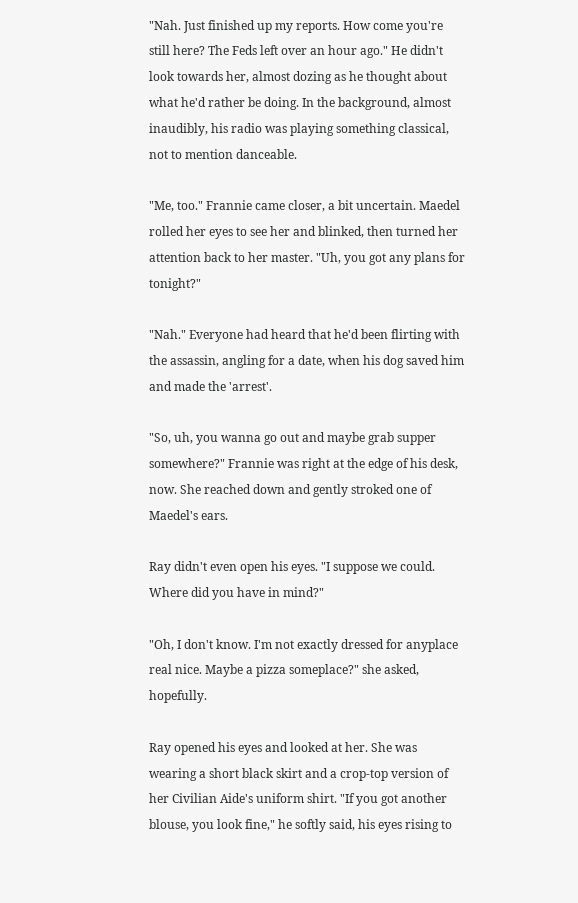"Nah. Just finished up my reports. How come you're still here? The Feds left over an hour ago." He didn't look towards her, almost dozing as he thought about what he'd rather be doing. In the background, almost inaudibly, his radio was playing something classical, not to mention danceable.

"Me, too." Frannie came closer, a bit uncertain. Maedel rolled her eyes to see her and blinked, then turned her attention back to her master. "Uh, you got any plans for tonight?"

"Nah." Everyone had heard that he'd been flirting with the assassin, angling for a date, when his dog saved him and made the 'arrest'.

"So, uh, you wanna go out and maybe grab supper somewhere?" Frannie was right at the edge of his desk, now. She reached down and gently stroked one of Maedel's ears.

Ray didn't even open his eyes. "I suppose we could. Where did you have in mind?"

"Oh, I don't know. I'm not exactly dressed for anyplace real nice. Maybe a pizza someplace?" she asked, hopefully.

Ray opened his eyes and looked at her. She was wearing a short black skirt and a crop-top version of her Civilian Aide's uniform shirt. "If you got another blouse, you look fine," he softly said, his eyes rising to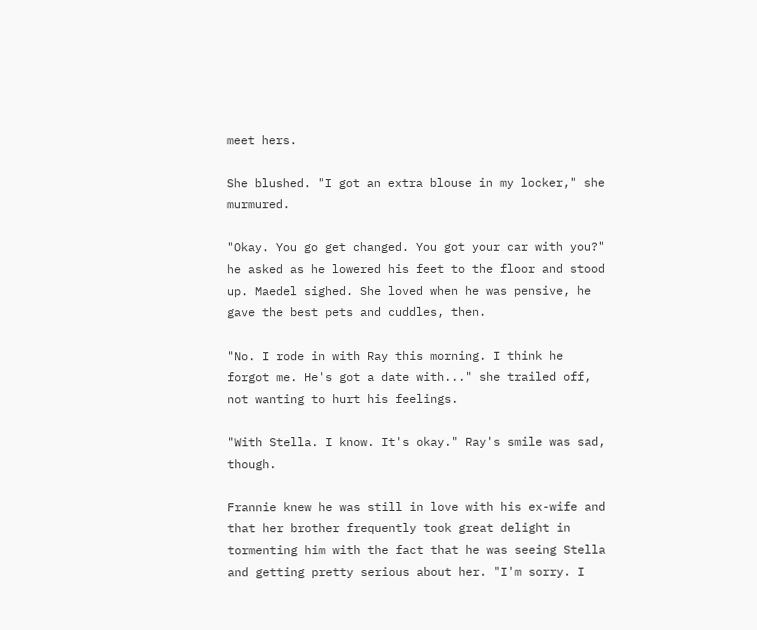meet hers.

She blushed. "I got an extra blouse in my locker," she murmured.

"Okay. You go get changed. You got your car with you?" he asked as he lowered his feet to the floor and stood up. Maedel sighed. She loved when he was pensive, he gave the best pets and cuddles, then.

"No. I rode in with Ray this morning. I think he forgot me. He's got a date with..." she trailed off, not wanting to hurt his feelings.

"With Stella. I know. It's okay." Ray's smile was sad, though.

Frannie knew he was still in love with his ex-wife and that her brother frequently took great delight in tormenting him with the fact that he was seeing Stella and getting pretty serious about her. "I'm sorry. I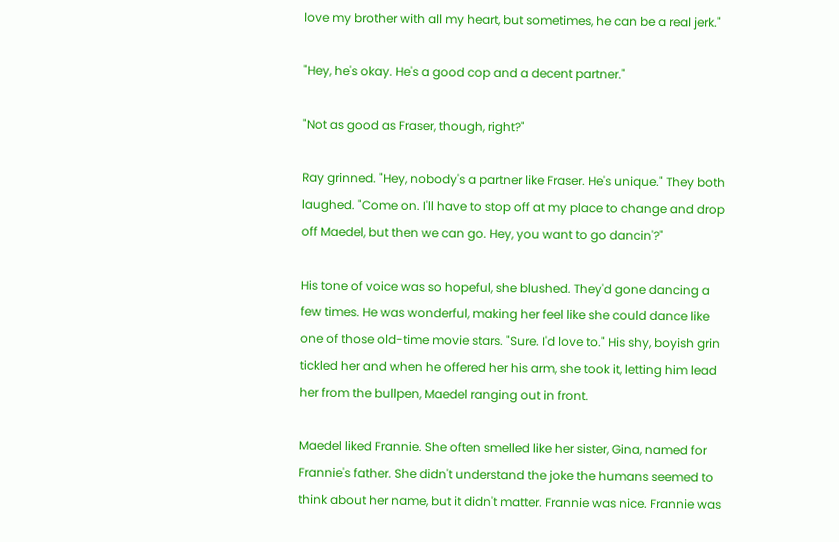love my brother with all my heart, but sometimes, he can be a real jerk."

"Hey, he's okay. He's a good cop and a decent partner."

"Not as good as Fraser, though, right?"

Ray grinned. "Hey, nobody's a partner like Fraser. He's unique." They both laughed. "Come on. I'll have to stop off at my place to change and drop off Maedel, but then we can go. Hey, you want to go dancin'?"

His tone of voice was so hopeful, she blushed. They'd gone dancing a few times. He was wonderful, making her feel like she could dance like one of those old-time movie stars. "Sure. I'd love to." His shy, boyish grin tickled her and when he offered her his arm, she took it, letting him lead her from the bullpen, Maedel ranging out in front.

Maedel liked Frannie. She often smelled like her sister, Gina, named for Frannie's father. She didn't understand the joke the humans seemed to think about her name, but it didn't matter. Frannie was nice. Frannie was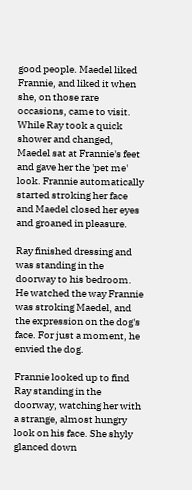good people. Maedel liked Frannie, and liked it when she, on those rare occasions, came to visit. While Ray took a quick shower and changed, Maedel sat at Frannie's feet and gave her the 'pet me' look. Frannie automatically started stroking her face and Maedel closed her eyes and groaned in pleasure.

Ray finished dressing and was standing in the doorway to his bedroom. He watched the way Frannie was stroking Maedel, and the expression on the dog's face. For just a moment, he envied the dog.

Frannie looked up to find Ray standing in the doorway, watching her with a strange, almost hungry look on his face. She shyly glanced down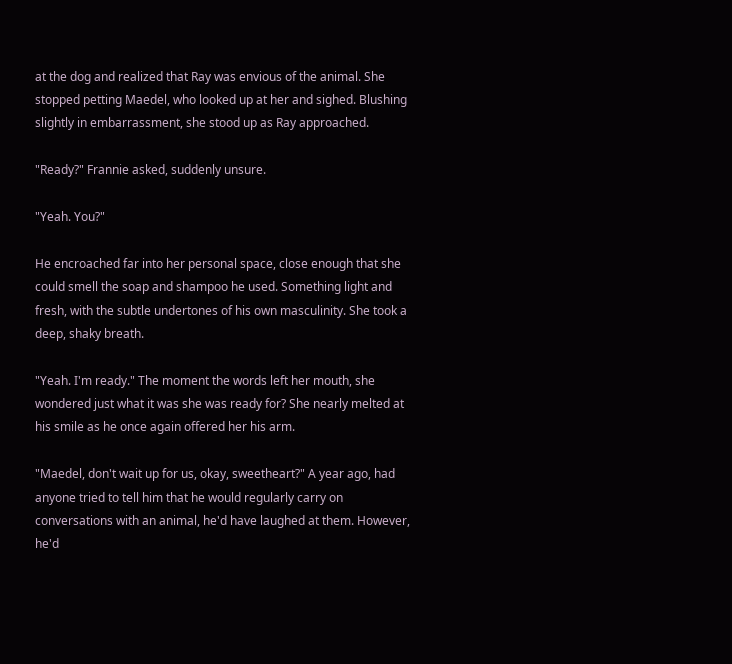at the dog and realized that Ray was envious of the animal. She stopped petting Maedel, who looked up at her and sighed. Blushing slightly in embarrassment, she stood up as Ray approached.

"Ready?" Frannie asked, suddenly unsure.

"Yeah. You?"

He encroached far into her personal space, close enough that she could smell the soap and shampoo he used. Something light and fresh, with the subtle undertones of his own masculinity. She took a deep, shaky breath.

"Yeah. I'm ready." The moment the words left her mouth, she wondered just what it was she was ready for? She nearly melted at his smile as he once again offered her his arm.

"Maedel, don't wait up for us, okay, sweetheart?" A year ago, had anyone tried to tell him that he would regularly carry on conversations with an animal, he'd have laughed at them. However, he'd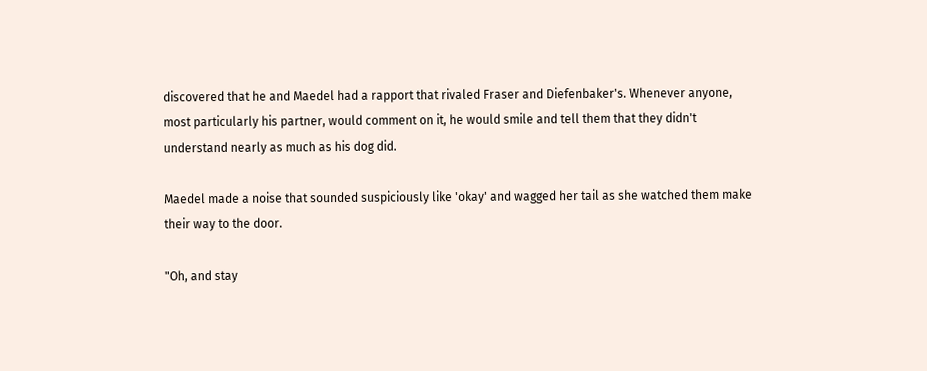discovered that he and Maedel had a rapport that rivaled Fraser and Diefenbaker's. Whenever anyone, most particularly his partner, would comment on it, he would smile and tell them that they didn't understand nearly as much as his dog did.

Maedel made a noise that sounded suspiciously like 'okay' and wagged her tail as she watched them make their way to the door.

"Oh, and stay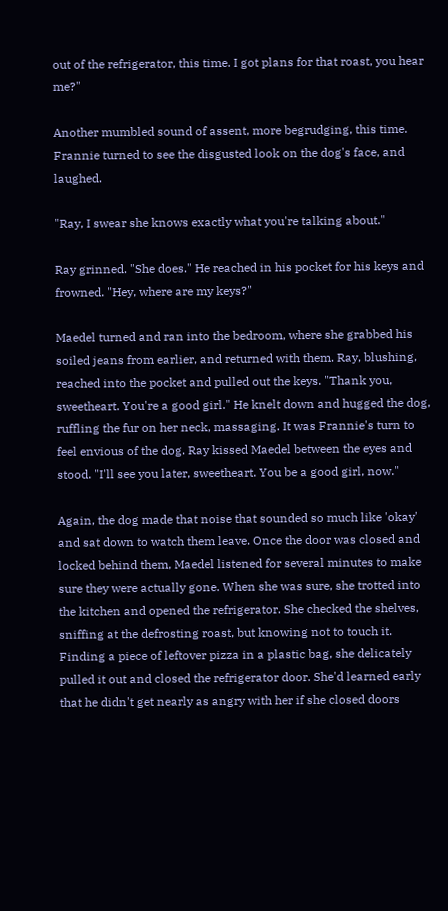out of the refrigerator, this time. I got plans for that roast, you hear me?"

Another mumbled sound of assent, more begrudging, this time. Frannie turned to see the disgusted look on the dog's face, and laughed.

"Ray, I swear she knows exactly what you're talking about."

Ray grinned. "She does." He reached in his pocket for his keys and frowned. "Hey, where are my keys?"

Maedel turned and ran into the bedroom, where she grabbed his soiled jeans from earlier, and returned with them. Ray, blushing, reached into the pocket and pulled out the keys. "Thank you, sweetheart. You're a good girl." He knelt down and hugged the dog, ruffling the fur on her neck, massaging. It was Frannie's turn to feel envious of the dog. Ray kissed Maedel between the eyes and stood. "I'll see you later, sweetheart. You be a good girl, now."

Again, the dog made that noise that sounded so much like 'okay' and sat down to watch them leave. Once the door was closed and locked behind them, Maedel listened for several minutes to make sure they were actually gone. When she was sure, she trotted into the kitchen and opened the refrigerator. She checked the shelves, sniffing at the defrosting roast, but knowing not to touch it. Finding a piece of leftover pizza in a plastic bag, she delicately pulled it out and closed the refrigerator door. She'd learned early that he didn't get nearly as angry with her if she closed doors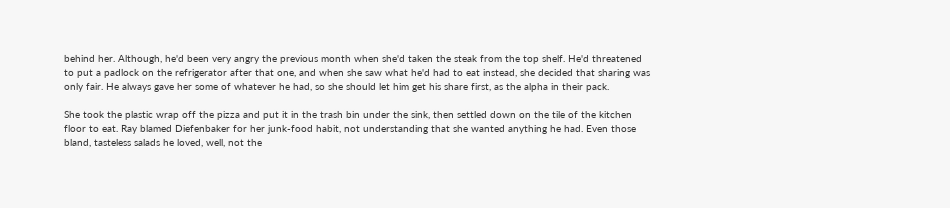behind her. Although, he'd been very angry the previous month when she'd taken the steak from the top shelf. He'd threatened to put a padlock on the refrigerator after that one, and when she saw what he'd had to eat instead, she decided that sharing was only fair. He always gave her some of whatever he had, so she should let him get his share first, as the alpha in their pack.

She took the plastic wrap off the pizza and put it in the trash bin under the sink, then settled down on the tile of the kitchen floor to eat. Ray blamed Diefenbaker for her junk-food habit, not understanding that she wanted anything he had. Even those bland, tasteless salads he loved, well, not the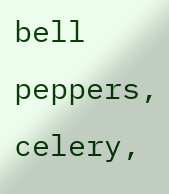bell peppers, celery,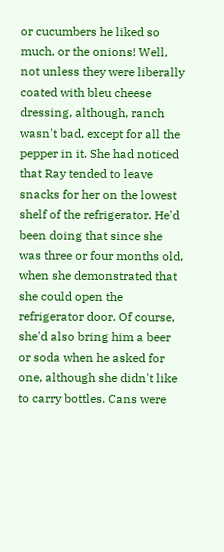or cucumbers he liked so much, or the onions! Well, not unless they were liberally coated with bleu cheese dressing, although, ranch wasn't bad, except for all the pepper in it. She had noticed that Ray tended to leave snacks for her on the lowest shelf of the refrigerator. He'd been doing that since she was three or four months old, when she demonstrated that she could open the refrigerator door. Of course, she'd also bring him a beer or soda when he asked for one, although she didn't like to carry bottles. Cans were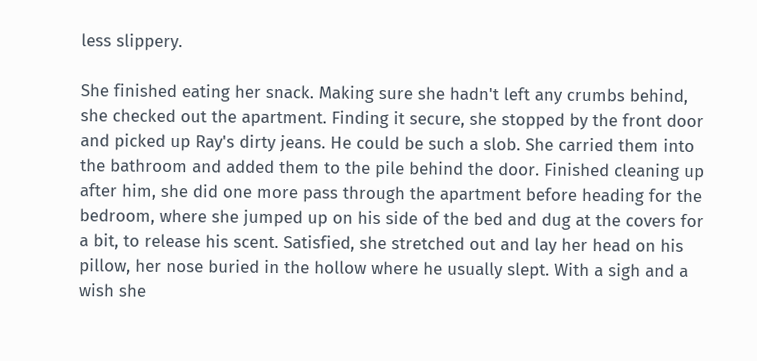less slippery.

She finished eating her snack. Making sure she hadn't left any crumbs behind, she checked out the apartment. Finding it secure, she stopped by the front door and picked up Ray's dirty jeans. He could be such a slob. She carried them into the bathroom and added them to the pile behind the door. Finished cleaning up after him, she did one more pass through the apartment before heading for the bedroom, where she jumped up on his side of the bed and dug at the covers for a bit, to release his scent. Satisfied, she stretched out and lay her head on his pillow, her nose buried in the hollow where he usually slept. With a sigh and a wish she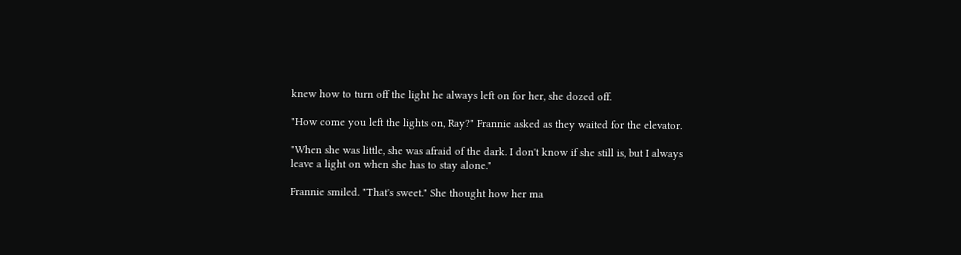knew how to turn off the light he always left on for her, she dozed off.

"How come you left the lights on, Ray?" Frannie asked as they waited for the elevator.

"When she was little, she was afraid of the dark. I don't know if she still is, but I always leave a light on when she has to stay alone."

Frannie smiled. "That's sweet." She thought how her ma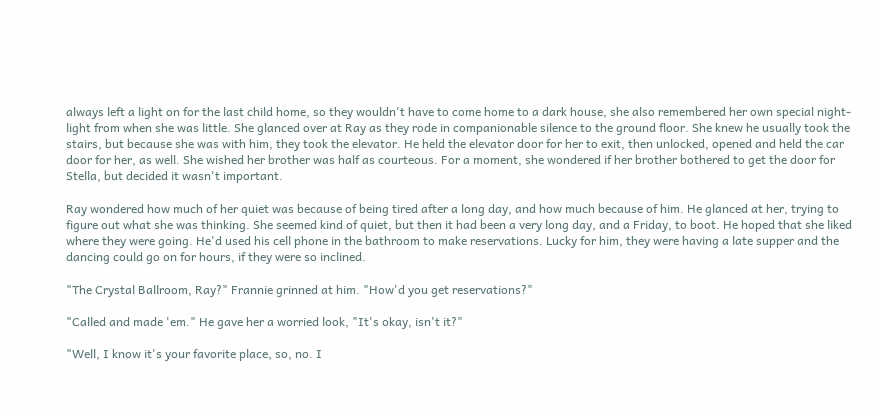always left a light on for the last child home, so they wouldn't have to come home to a dark house, she also remembered her own special night-light from when she was little. She glanced over at Ray as they rode in companionable silence to the ground floor. She knew he usually took the stairs, but because she was with him, they took the elevator. He held the elevator door for her to exit, then unlocked, opened and held the car door for her, as well. She wished her brother was half as courteous. For a moment, she wondered if her brother bothered to get the door for Stella, but decided it wasn't important.

Ray wondered how much of her quiet was because of being tired after a long day, and how much because of him. He glanced at her, trying to figure out what she was thinking. She seemed kind of quiet, but then it had been a very long day, and a Friday, to boot. He hoped that she liked where they were going. He'd used his cell phone in the bathroom to make reservations. Lucky for him, they were having a late supper and the dancing could go on for hours, if they were so inclined.

"The Crystal Ballroom, Ray?" Frannie grinned at him. "How'd you get reservations?"

"Called and made 'em." He gave her a worried look, "It's okay, isn't it?"

"Well, I know it's your favorite place, so, no. I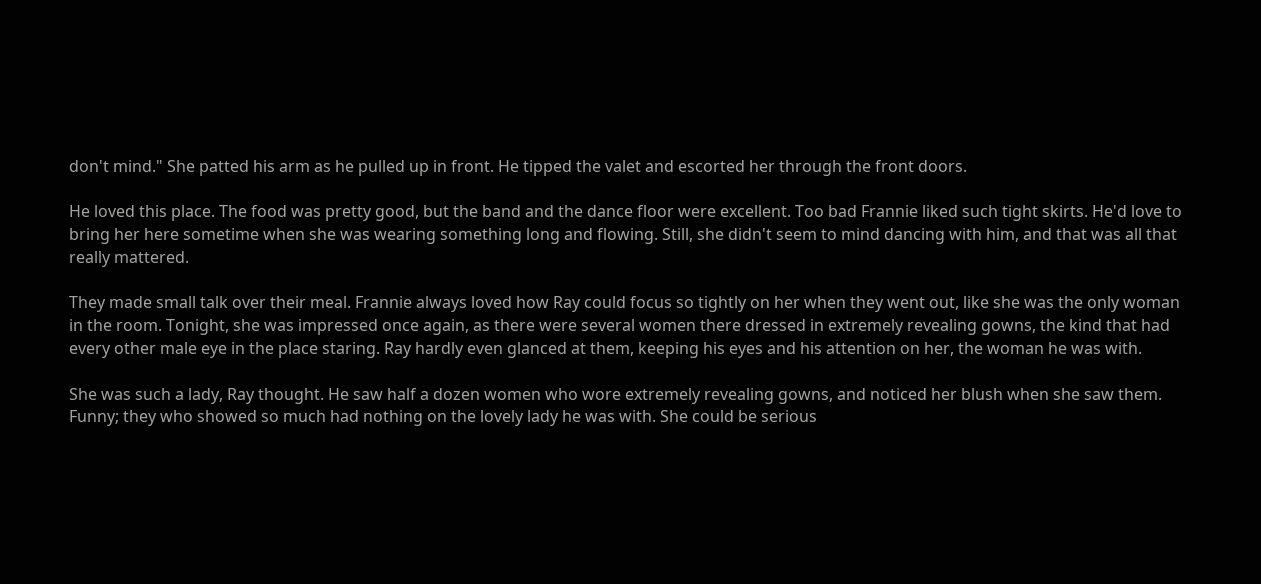don't mind." She patted his arm as he pulled up in front. He tipped the valet and escorted her through the front doors.

He loved this place. The food was pretty good, but the band and the dance floor were excellent. Too bad Frannie liked such tight skirts. He'd love to bring her here sometime when she was wearing something long and flowing. Still, she didn't seem to mind dancing with him, and that was all that really mattered.

They made small talk over their meal. Frannie always loved how Ray could focus so tightly on her when they went out, like she was the only woman in the room. Tonight, she was impressed once again, as there were several women there dressed in extremely revealing gowns, the kind that had every other male eye in the place staring. Ray hardly even glanced at them, keeping his eyes and his attention on her, the woman he was with.

She was such a lady, Ray thought. He saw half a dozen women who wore extremely revealing gowns, and noticed her blush when she saw them. Funny; they who showed so much had nothing on the lovely lady he was with. She could be serious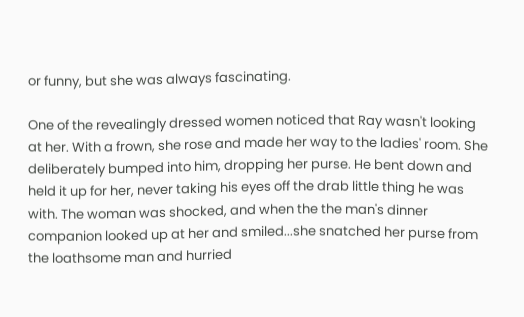or funny, but she was always fascinating.

One of the revealingly dressed women noticed that Ray wasn't looking at her. With a frown, she rose and made her way to the ladies' room. She deliberately bumped into him, dropping her purse. He bent down and held it up for her, never taking his eyes off the drab little thing he was with. The woman was shocked, and when the the man's dinner companion looked up at her and smiled...she snatched her purse from the loathsome man and hurried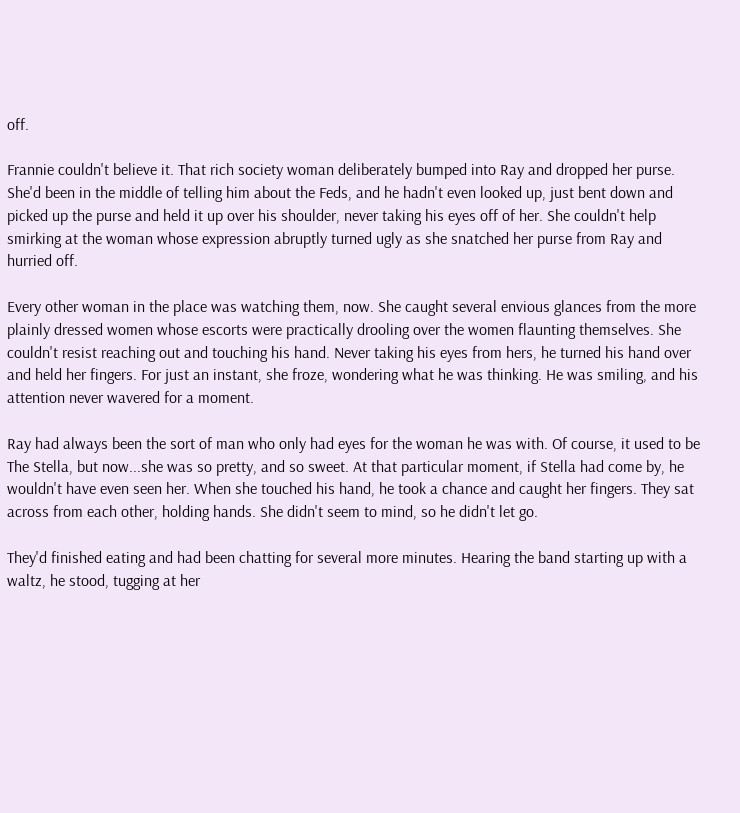off.

Frannie couldn't believe it. That rich society woman deliberately bumped into Ray and dropped her purse. She'd been in the middle of telling him about the Feds, and he hadn't even looked up, just bent down and picked up the purse and held it up over his shoulder, never taking his eyes off of her. She couldn't help smirking at the woman whose expression abruptly turned ugly as she snatched her purse from Ray and hurried off.

Every other woman in the place was watching them, now. She caught several envious glances from the more plainly dressed women whose escorts were practically drooling over the women flaunting themselves. She couldn't resist reaching out and touching his hand. Never taking his eyes from hers, he turned his hand over and held her fingers. For just an instant, she froze, wondering what he was thinking. He was smiling, and his attention never wavered for a moment.

Ray had always been the sort of man who only had eyes for the woman he was with. Of course, it used to be The Stella, but now...she was so pretty, and so sweet. At that particular moment, if Stella had come by, he wouldn't have even seen her. When she touched his hand, he took a chance and caught her fingers. They sat across from each other, holding hands. She didn't seem to mind, so he didn't let go.

They'd finished eating and had been chatting for several more minutes. Hearing the band starting up with a waltz, he stood, tugging at her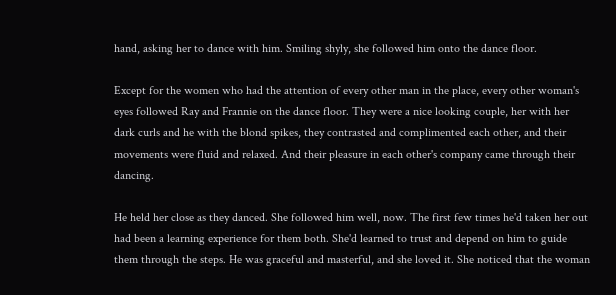hand, asking her to dance with him. Smiling shyly, she followed him onto the dance floor.

Except for the women who had the attention of every other man in the place, every other woman's eyes followed Ray and Frannie on the dance floor. They were a nice looking couple, her with her dark curls and he with the blond spikes, they contrasted and complimented each other, and their movements were fluid and relaxed. And their pleasure in each other's company came through their dancing.

He held her close as they danced. She followed him well, now. The first few times he'd taken her out had been a learning experience for them both. She'd learned to trust and depend on him to guide them through the steps. He was graceful and masterful, and she loved it. She noticed that the woman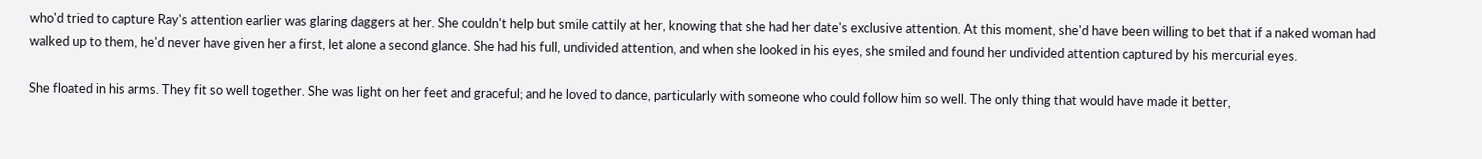who'd tried to capture Ray's attention earlier was glaring daggers at her. She couldn't help but smile cattily at her, knowing that she had her date's exclusive attention. At this moment, she'd have been willing to bet that if a naked woman had walked up to them, he'd never have given her a first, let alone a second glance. She had his full, undivided attention, and when she looked in his eyes, she smiled and found her undivided attention captured by his mercurial eyes.

She floated in his arms. They fit so well together. She was light on her feet and graceful; and he loved to dance, particularly with someone who could follow him so well. The only thing that would have made it better,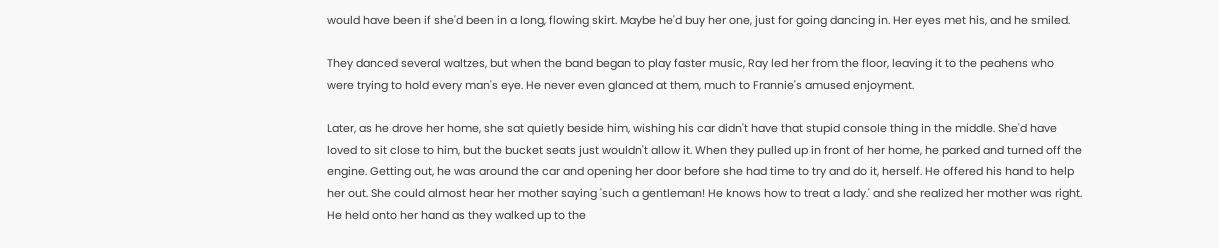would have been if she'd been in a long, flowing skirt. Maybe he'd buy her one, just for going dancing in. Her eyes met his, and he smiled.

They danced several waltzes, but when the band began to play faster music, Ray led her from the floor, leaving it to the peahens who were trying to hold every man's eye. He never even glanced at them, much to Frannie's amused enjoyment.

Later, as he drove her home, she sat quietly beside him, wishing his car didn't have that stupid console thing in the middle. She'd have loved to sit close to him, but the bucket seats just wouldn't allow it. When they pulled up in front of her home, he parked and turned off the engine. Getting out, he was around the car and opening her door before she had time to try and do it, herself. He offered his hand to help her out. She could almost hear her mother saying 'such a gentleman! He knows how to treat a lady.' and she realized her mother was right. He held onto her hand as they walked up to the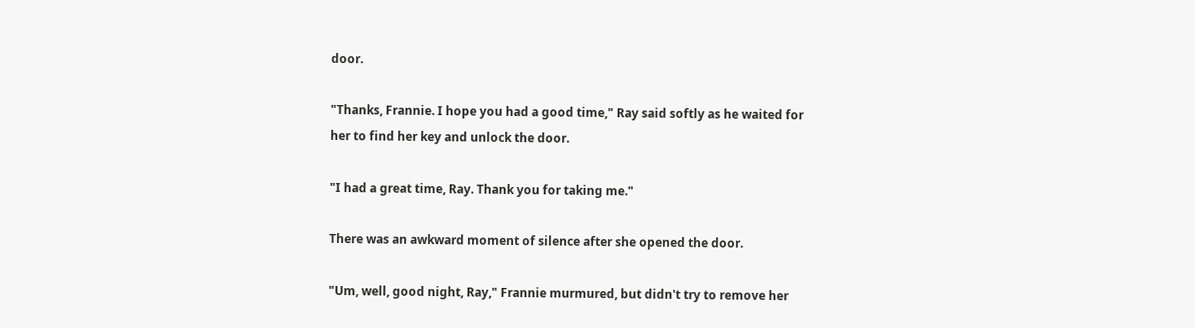door.

"Thanks, Frannie. I hope you had a good time," Ray said softly as he waited for her to find her key and unlock the door.

"I had a great time, Ray. Thank you for taking me."

There was an awkward moment of silence after she opened the door.

"Um, well, good night, Ray," Frannie murmured, but didn't try to remove her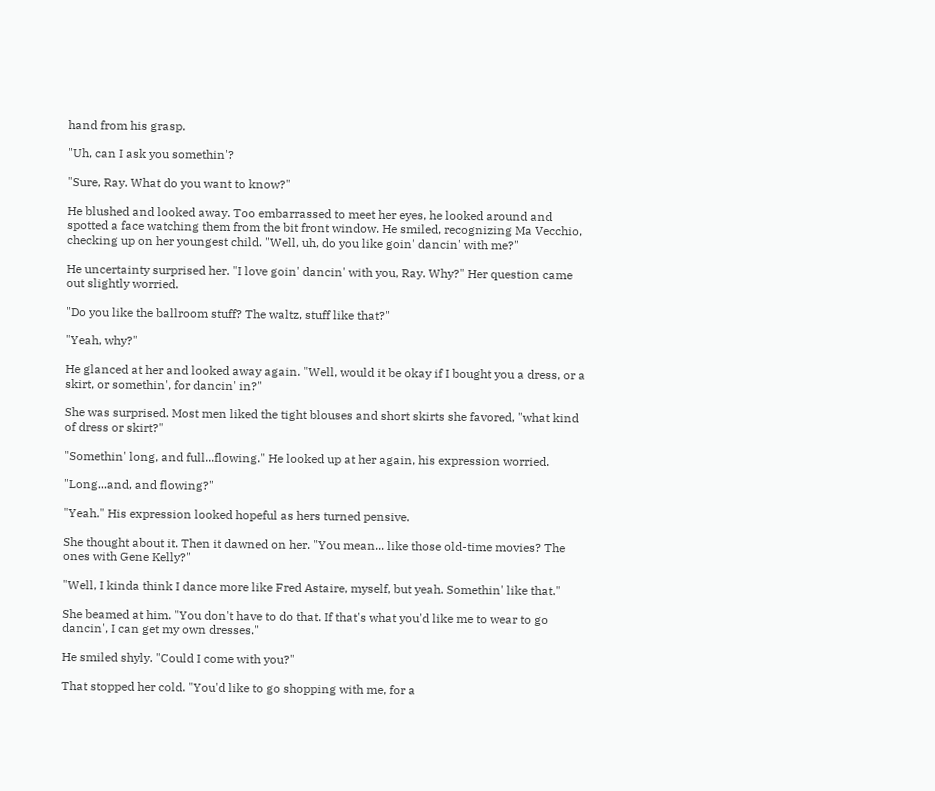hand from his grasp.

"Uh, can I ask you somethin'?

"Sure, Ray. What do you want to know?"

He blushed and looked away. Too embarrassed to meet her eyes, he looked around and spotted a face watching them from the bit front window. He smiled, recognizing Ma Vecchio, checking up on her youngest child. "Well, uh, do you like goin' dancin' with me?"

He uncertainty surprised her. "I love goin' dancin' with you, Ray. Why?" Her question came out slightly worried.

"Do you like the ballroom stuff? The waltz, stuff like that?"

"Yeah, why?"

He glanced at her and looked away again. "Well, would it be okay if I bought you a dress, or a skirt, or somethin', for dancin' in?"

She was surprised. Most men liked the tight blouses and short skirts she favored, "what kind of dress or skirt?"

"Somethin' long, and full...flowing." He looked up at her again, his expression worried.

"Long...and, and flowing?"

"Yeah." His expression looked hopeful as hers turned pensive.

She thought about it. Then it dawned on her. "You mean... like those old-time movies? The ones with Gene Kelly?"

"Well, I kinda think I dance more like Fred Astaire, myself, but yeah. Somethin' like that."

She beamed at him. "You don't have to do that. If that's what you'd like me to wear to go dancin', I can get my own dresses."

He smiled shyly. "Could I come with you?"

That stopped her cold. "You'd like to go shopping with me, for a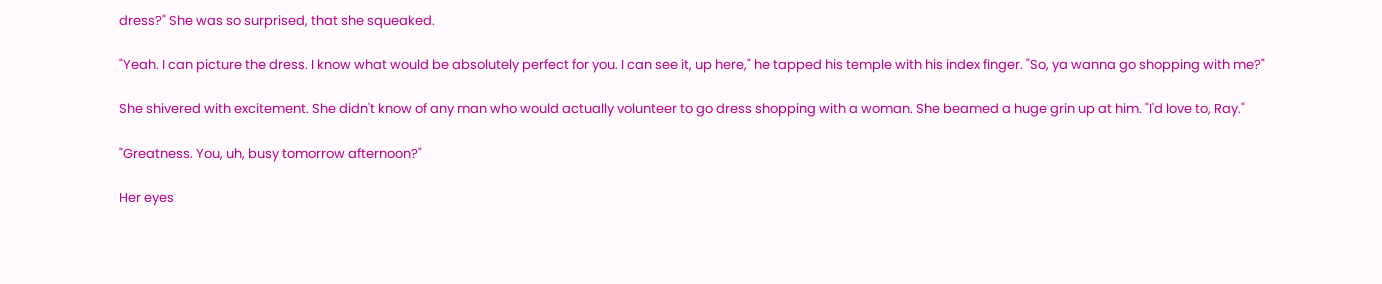dress?" She was so surprised, that she squeaked.

"Yeah. I can picture the dress. I know what would be absolutely perfect for you. I can see it, up here," he tapped his temple with his index finger. "So, ya wanna go shopping with me?"

She shivered with excitement. She didn't know of any man who would actually volunteer to go dress shopping with a woman. She beamed a huge grin up at him. "I'd love to, Ray."

"Greatness. You, uh, busy tomorrow afternoon?"

Her eyes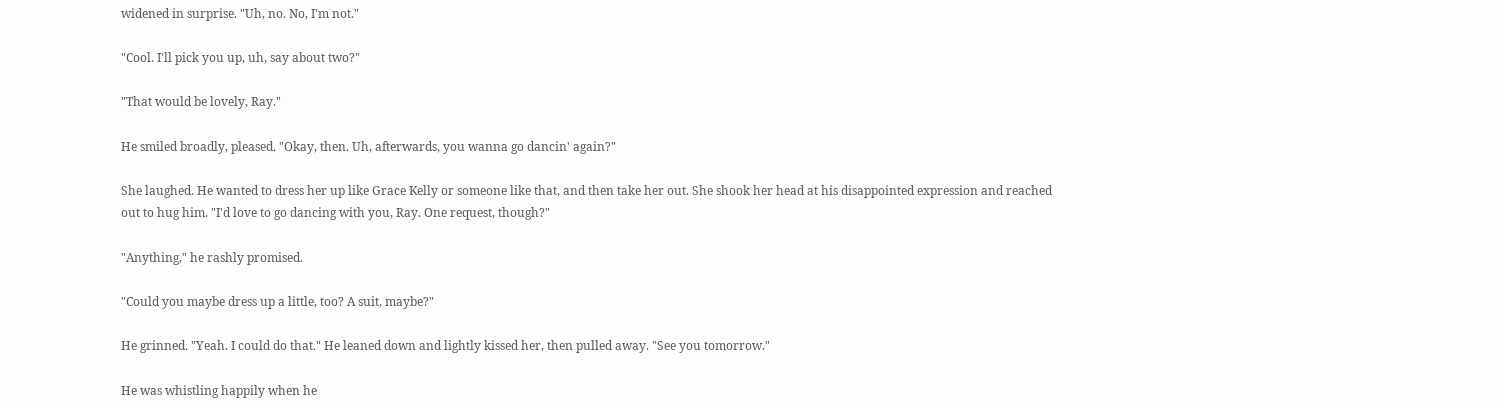widened in surprise. "Uh, no. No, I'm not."

"Cool. I'll pick you up, uh, say about two?"

"That would be lovely, Ray."

He smiled broadly, pleased. "Okay, then. Uh, afterwards, you wanna go dancin' again?"

She laughed. He wanted to dress her up like Grace Kelly or someone like that, and then take her out. She shook her head at his disappointed expression and reached out to hug him. "I'd love to go dancing with you, Ray. One request, though?"

"Anything," he rashly promised.

"Could you maybe dress up a little, too? A suit, maybe?"

He grinned. "Yeah. I could do that." He leaned down and lightly kissed her, then pulled away. "See you tomorrow."

He was whistling happily when he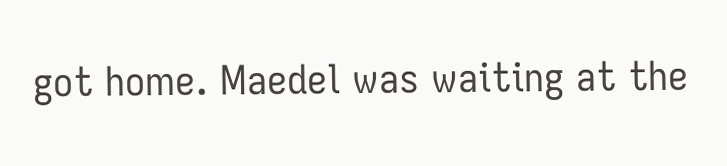got home. Maedel was waiting at the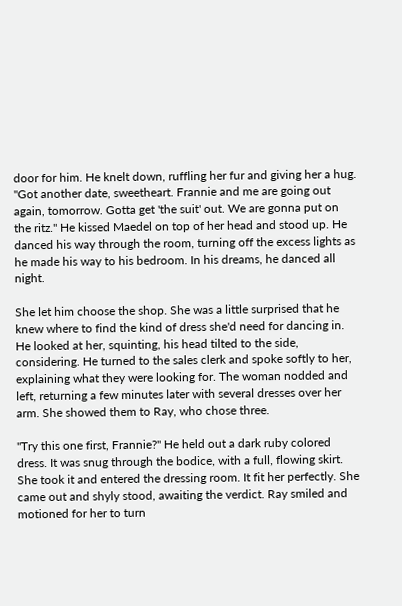door for him. He knelt down, ruffling her fur and giving her a hug. "Got another date, sweetheart. Frannie and me are going out again, tomorrow. Gotta get 'the suit' out. We are gonna put on the ritz." He kissed Maedel on top of her head and stood up. He danced his way through the room, turning off the excess lights as he made his way to his bedroom. In his dreams, he danced all night.

She let him choose the shop. She was a little surprised that he knew where to find the kind of dress she'd need for dancing in. He looked at her, squinting, his head tilted to the side, considering. He turned to the sales clerk and spoke softly to her, explaining what they were looking for. The woman nodded and left, returning a few minutes later with several dresses over her arm. She showed them to Ray, who chose three.

"Try this one first, Frannie?" He held out a dark ruby colored dress. It was snug through the bodice, with a full, flowing skirt. She took it and entered the dressing room. It fit her perfectly. She came out and shyly stood, awaiting the verdict. Ray smiled and motioned for her to turn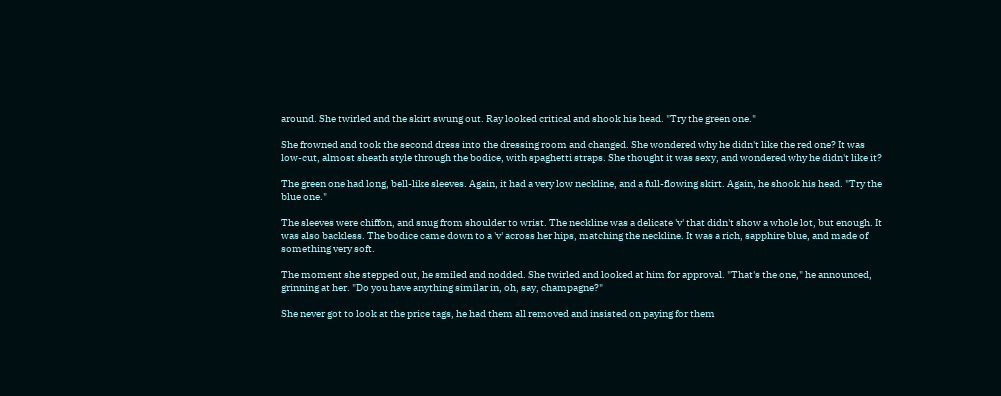around. She twirled and the skirt swung out. Ray looked critical and shook his head. "Try the green one."

She frowned and took the second dress into the dressing room and changed. She wondered why he didn't like the red one? It was low-cut, almost sheath style through the bodice, with spaghetti straps. She thought it was sexy, and wondered why he didn't like it?

The green one had long, bell-like sleeves. Again, it had a very low neckline, and a full-flowing skirt. Again, he shook his head. "Try the blue one."

The sleeves were chiffon, and snug from shoulder to wrist. The neckline was a delicate 'v' that didn't show a whole lot, but enough. It was also backless. The bodice came down to a 'v' across her hips, matching the neckline. It was a rich, sapphire blue, and made of something very soft.

The moment she stepped out, he smiled and nodded. She twirled and looked at him for approval. "That's the one," he announced, grinning at her. "Do you have anything similar in, oh, say, champagne?"

She never got to look at the price tags, he had them all removed and insisted on paying for them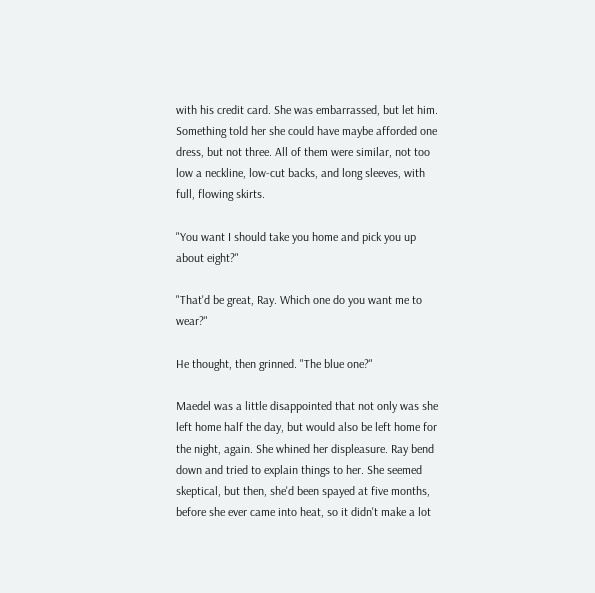with his credit card. She was embarrassed, but let him. Something told her she could have maybe afforded one dress, but not three. All of them were similar, not too low a neckline, low-cut backs, and long sleeves, with full, flowing skirts.

"You want I should take you home and pick you up about eight?"

"That'd be great, Ray. Which one do you want me to wear?"

He thought, then grinned. "The blue one?"

Maedel was a little disappointed that not only was she left home half the day, but would also be left home for the night, again. She whined her displeasure. Ray bend down and tried to explain things to her. She seemed skeptical, but then, she'd been spayed at five months, before she ever came into heat, so it didn't make a lot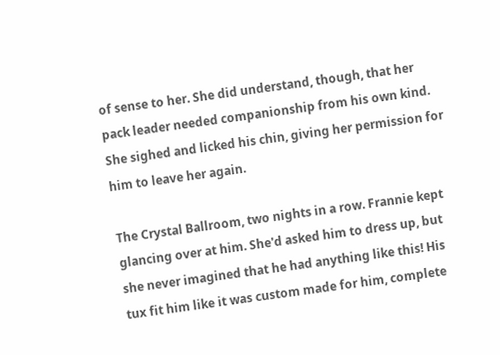of sense to her. She did understand, though, that her pack leader needed companionship from his own kind. She sighed and licked his chin, giving her permission for him to leave her again.

The Crystal Ballroom, two nights in a row. Frannie kept glancing over at him. She'd asked him to dress up, but she never imagined that he had anything like this! His tux fit him like it was custom made for him, complete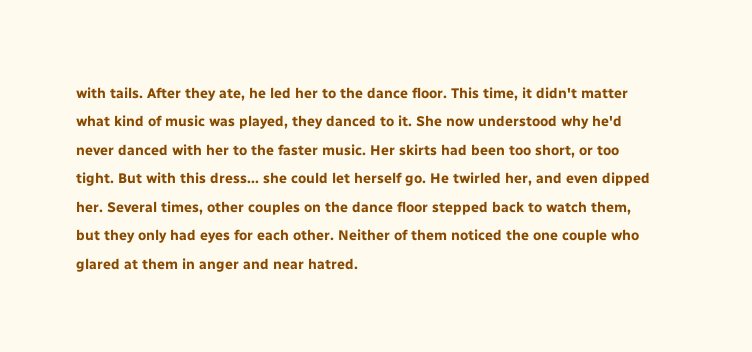with tails. After they ate, he led her to the dance floor. This time, it didn't matter what kind of music was played, they danced to it. She now understood why he'd never danced with her to the faster music. Her skirts had been too short, or too tight. But with this dress... she could let herself go. He twirled her, and even dipped her. Several times, other couples on the dance floor stepped back to watch them, but they only had eyes for each other. Neither of them noticed the one couple who glared at them in anger and near hatred.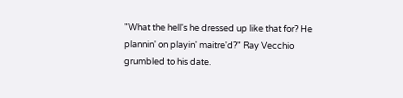"What the hell's he dressed up like that for? He plannin' on playin' maitre'd?" Ray Vecchio grumbled to his date.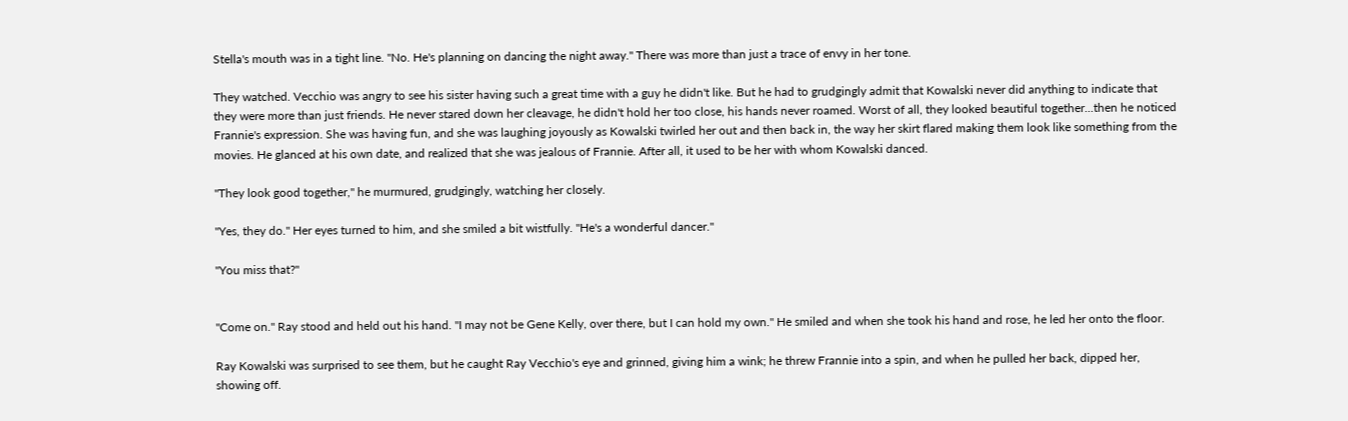Stella's mouth was in a tight line. "No. He's planning on dancing the night away." There was more than just a trace of envy in her tone.

They watched. Vecchio was angry to see his sister having such a great time with a guy he didn't like. But he had to grudgingly admit that Kowalski never did anything to indicate that they were more than just friends. He never stared down her cleavage, he didn't hold her too close, his hands never roamed. Worst of all, they looked beautiful together...then he noticed Frannie's expression. She was having fun, and she was laughing joyously as Kowalski twirled her out and then back in, the way her skirt flared making them look like something from the movies. He glanced at his own date, and realized that she was jealous of Frannie. After all, it used to be her with whom Kowalski danced.

"They look good together," he murmured, grudgingly, watching her closely.

"Yes, they do." Her eyes turned to him, and she smiled a bit wistfully. "He's a wonderful dancer."

"You miss that?"


"Come on." Ray stood and held out his hand. "I may not be Gene Kelly, over there, but I can hold my own." He smiled and when she took his hand and rose, he led her onto the floor.

Ray Kowalski was surprised to see them, but he caught Ray Vecchio's eye and grinned, giving him a wink; he threw Frannie into a spin, and when he pulled her back, dipped her, showing off.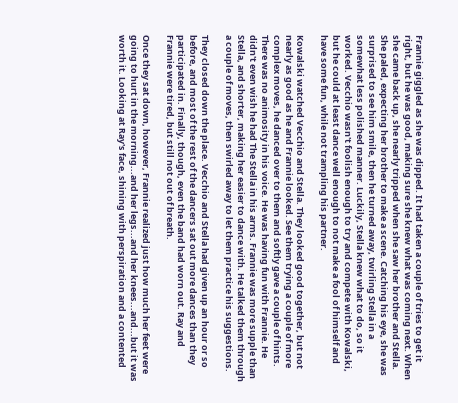Frannie giggled as she was dipped. It had taken a couple of tries to get it right, but he was good, making sure she knew what was coming next. When she came back up, she nearly tripped when she saw her brother and Stella. She paled, expecting her brother to make a scene. Catching his eye, she was surprised to see him smile, then he turned away, twirling Stella in a somewhat less polished manner. Luckily, Stella knew what to do, so it worked. Vecchio wasn't foolish enough to try and compete with Kowalski, but he could at least dance well enough to not make a fool of himself and have some fun, while not trampling his partner.

Kowalski watched Vecchio and Stella. They looked good together, but not nearly as good as he and Frannie looked. See them trying a couple of more complex moves, he danced over to them and softly gave a couple of hints. There was no animosity in his voice. He was having fun with Frannie. He didn't even wish he had The Stella in his arms. Frannie was more supple than Stella, and shorter, making her easier to dance with. He talked them through a couple of moves, then swirled away to let them practice his suggestions.

They closed down the place. Vecchio and Stella had given up an hour or so before, and most of the rest of the dancers sat out more dances than they participated in. Finally, though, even the band had worn out. Ray and Frannie were tired, but still not out of breath.

Once they sat down, however, Frannie realized just how much her feet were going to hurt in the morning...and her legs...and her knees...and...but it was worth it. Looking at Ray's face, shining with perspiration and a contented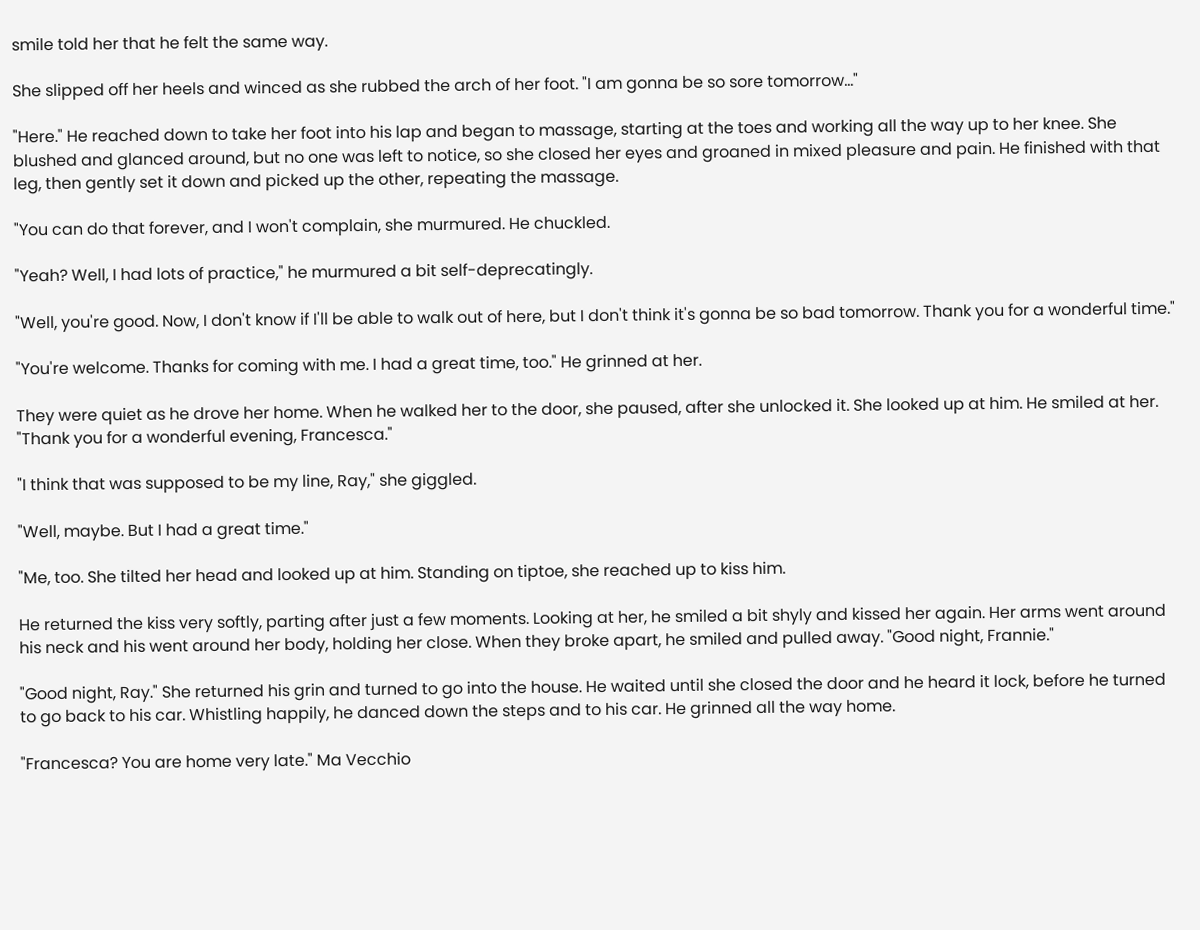smile told her that he felt the same way.

She slipped off her heels and winced as she rubbed the arch of her foot. "I am gonna be so sore tomorrow..."

"Here." He reached down to take her foot into his lap and began to massage, starting at the toes and working all the way up to her knee. She blushed and glanced around, but no one was left to notice, so she closed her eyes and groaned in mixed pleasure and pain. He finished with that leg, then gently set it down and picked up the other, repeating the massage.

"You can do that forever, and I won't complain, she murmured. He chuckled.

"Yeah? Well, I had lots of practice," he murmured a bit self-deprecatingly.

"Well, you're good. Now, I don't know if I'll be able to walk out of here, but I don't think it's gonna be so bad tomorrow. Thank you for a wonderful time."

"You're welcome. Thanks for coming with me. I had a great time, too." He grinned at her.

They were quiet as he drove her home. When he walked her to the door, she paused, after she unlocked it. She looked up at him. He smiled at her. "Thank you for a wonderful evening, Francesca."

"I think that was supposed to be my line, Ray," she giggled.

"Well, maybe. But I had a great time."

"Me, too. She tilted her head and looked up at him. Standing on tiptoe, she reached up to kiss him.

He returned the kiss very softly, parting after just a few moments. Looking at her, he smiled a bit shyly and kissed her again. Her arms went around his neck and his went around her body, holding her close. When they broke apart, he smiled and pulled away. "Good night, Frannie."

"Good night, Ray." She returned his grin and turned to go into the house. He waited until she closed the door and he heard it lock, before he turned to go back to his car. Whistling happily, he danced down the steps and to his car. He grinned all the way home.

"Francesca? You are home very late." Ma Vecchio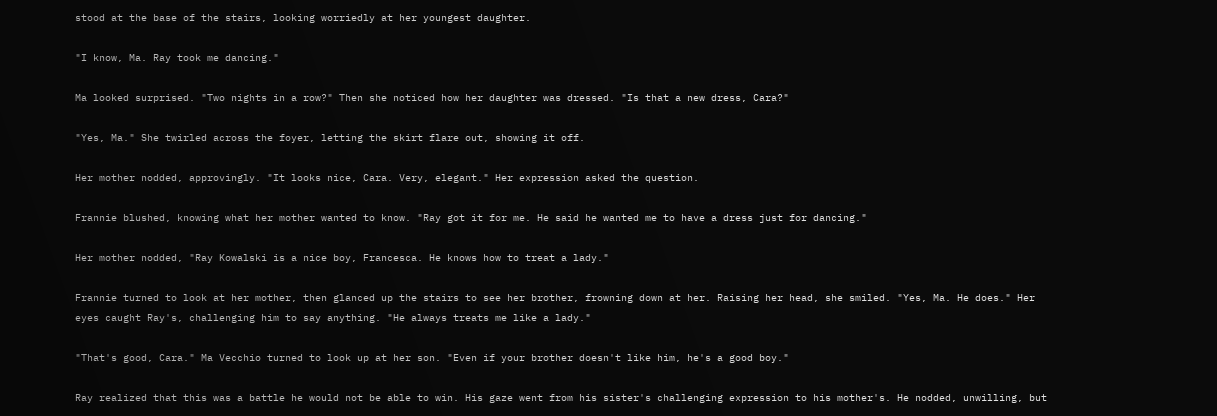stood at the base of the stairs, looking worriedly at her youngest daughter.

"I know, Ma. Ray took me dancing."

Ma looked surprised. "Two nights in a row?" Then she noticed how her daughter was dressed. "Is that a new dress, Cara?"

"Yes, Ma." She twirled across the foyer, letting the skirt flare out, showing it off.

Her mother nodded, approvingly. "It looks nice, Cara. Very, elegant." Her expression asked the question.

Frannie blushed, knowing what her mother wanted to know. "Ray got it for me. He said he wanted me to have a dress just for dancing."

Her mother nodded, "Ray Kowalski is a nice boy, Francesca. He knows how to treat a lady."

Frannie turned to look at her mother, then glanced up the stairs to see her brother, frowning down at her. Raising her head, she smiled. "Yes, Ma. He does." Her eyes caught Ray's, challenging him to say anything. "He always treats me like a lady."

"That's good, Cara." Ma Vecchio turned to look up at her son. "Even if your brother doesn't like him, he's a good boy."

Ray realized that this was a battle he would not be able to win. His gaze went from his sister's challenging expression to his mother's. He nodded, unwilling, but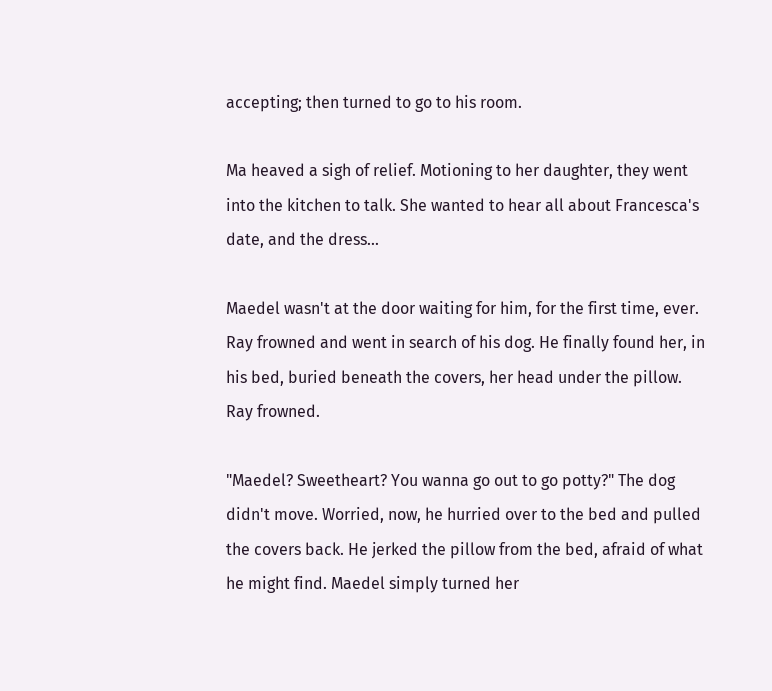accepting; then turned to go to his room.

Ma heaved a sigh of relief. Motioning to her daughter, they went into the kitchen to talk. She wanted to hear all about Francesca's date, and the dress...

Maedel wasn't at the door waiting for him, for the first time, ever. Ray frowned and went in search of his dog. He finally found her, in his bed, buried beneath the covers, her head under the pillow. Ray frowned.

"Maedel? Sweetheart? You wanna go out to go potty?" The dog didn't move. Worried, now, he hurried over to the bed and pulled the covers back. He jerked the pillow from the bed, afraid of what he might find. Maedel simply turned her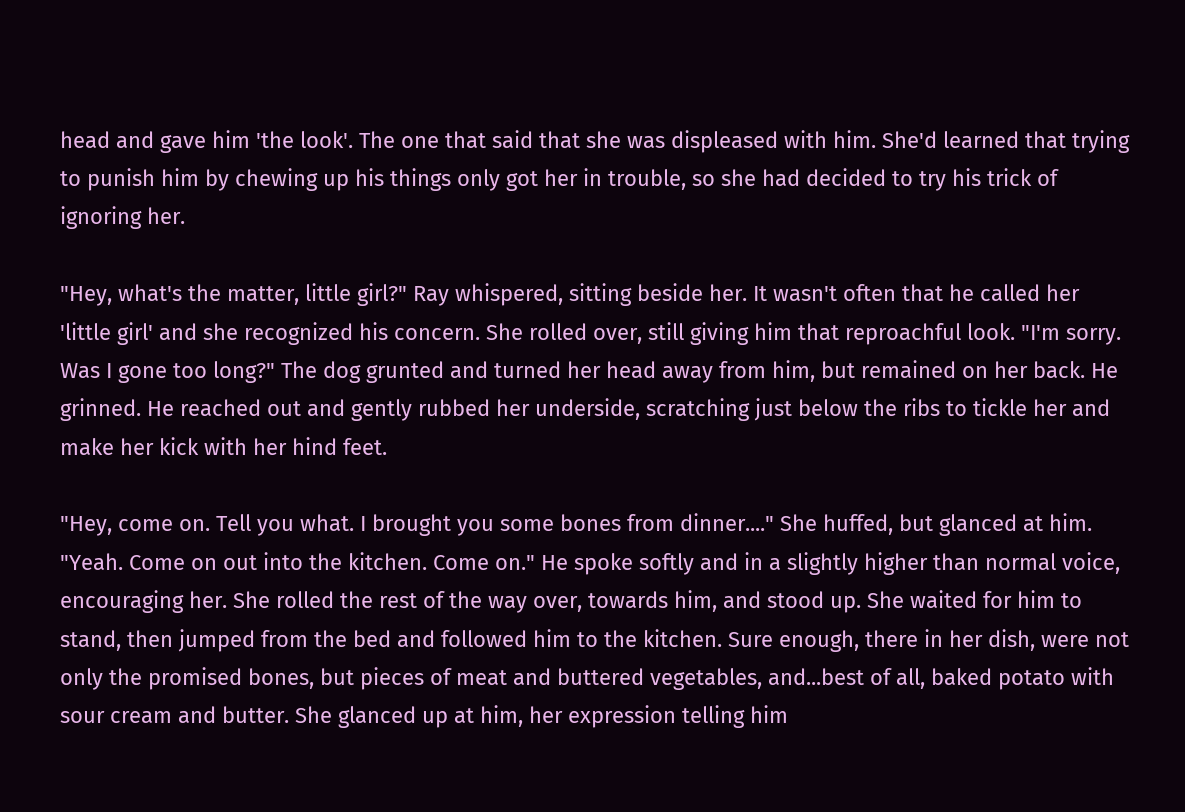head and gave him 'the look'. The one that said that she was displeased with him. She'd learned that trying to punish him by chewing up his things only got her in trouble, so she had decided to try his trick of ignoring her.

"Hey, what's the matter, little girl?" Ray whispered, sitting beside her. It wasn't often that he called her 'little girl' and she recognized his concern. She rolled over, still giving him that reproachful look. "I'm sorry. Was I gone too long?" The dog grunted and turned her head away from him, but remained on her back. He grinned. He reached out and gently rubbed her underside, scratching just below the ribs to tickle her and make her kick with her hind feet.

"Hey, come on. Tell you what. I brought you some bones from dinner...." She huffed, but glanced at him. "Yeah. Come on out into the kitchen. Come on." He spoke softly and in a slightly higher than normal voice, encouraging her. She rolled the rest of the way over, towards him, and stood up. She waited for him to stand, then jumped from the bed and followed him to the kitchen. Sure enough, there in her dish, were not only the promised bones, but pieces of meat and buttered vegetables, and...best of all, baked potato with sour cream and butter. She glanced up at him, her expression telling him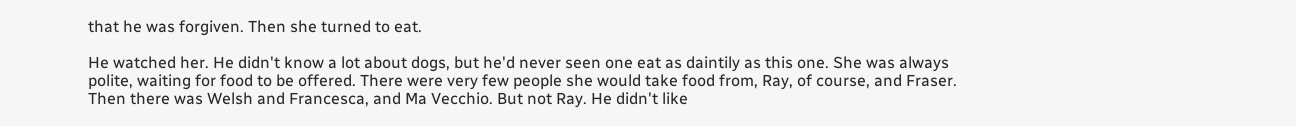that he was forgiven. Then she turned to eat.

He watched her. He didn't know a lot about dogs, but he'd never seen one eat as daintily as this one. She was always polite, waiting for food to be offered. There were very few people she would take food from, Ray, of course, and Fraser. Then there was Welsh and Francesca, and Ma Vecchio. But not Ray. He didn't like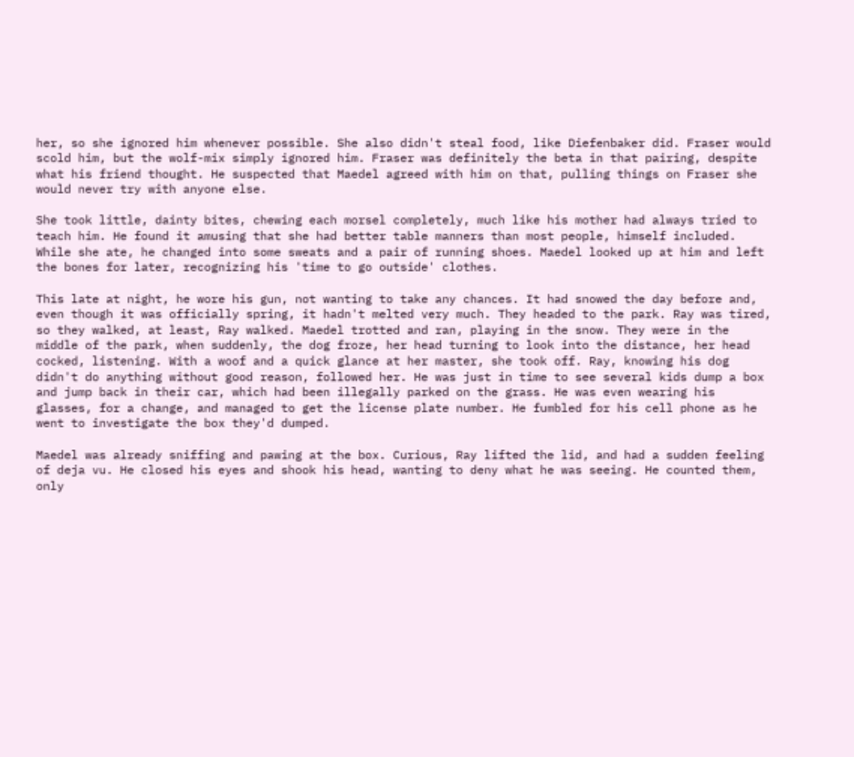her, so she ignored him whenever possible. She also didn't steal food, like Diefenbaker did. Fraser would scold him, but the wolf-mix simply ignored him. Fraser was definitely the beta in that pairing, despite what his friend thought. He suspected that Maedel agreed with him on that, pulling things on Fraser she would never try with anyone else.

She took little, dainty bites, chewing each morsel completely, much like his mother had always tried to teach him. He found it amusing that she had better table manners than most people, himself included. While she ate, he changed into some sweats and a pair of running shoes. Maedel looked up at him and left the bones for later, recognizing his 'time to go outside' clothes.

This late at night, he wore his gun, not wanting to take any chances. It had snowed the day before and, even though it was officially spring, it hadn't melted very much. They headed to the park. Ray was tired, so they walked, at least, Ray walked. Maedel trotted and ran, playing in the snow. They were in the middle of the park, when suddenly, the dog froze, her head turning to look into the distance, her head cocked, listening. With a woof and a quick glance at her master, she took off. Ray, knowing his dog didn't do anything without good reason, followed her. He was just in time to see several kids dump a box and jump back in their car, which had been illegally parked on the grass. He was even wearing his glasses, for a change, and managed to get the license plate number. He fumbled for his cell phone as he went to investigate the box they'd dumped.

Maedel was already sniffing and pawing at the box. Curious, Ray lifted the lid, and had a sudden feeling of deja vu. He closed his eyes and shook his head, wanting to deny what he was seeing. He counted them, only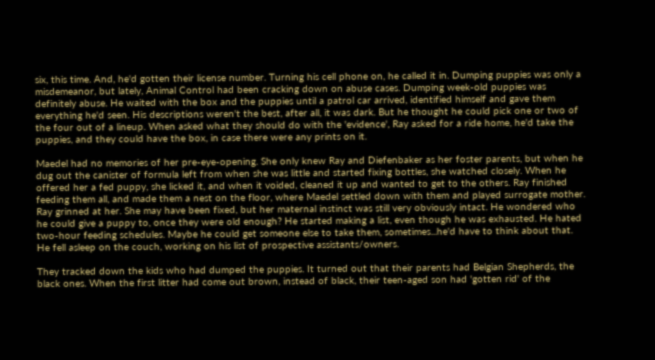six, this time. And, he'd gotten their license number. Turning his cell phone on, he called it in. Dumping puppies was only a misdemeanor, but lately, Animal Control had been cracking down on abuse cases. Dumping week-old puppies was definitely abuse. He waited with the box and the puppies until a patrol car arrived, identified himself and gave them everything he'd seen. His descriptions weren't the best, after all, it was dark. But he thought he could pick one or two of the four out of a lineup. When asked what they should do with the 'evidence', Ray asked for a ride home, he'd take the puppies, and they could have the box, in case there were any prints on it.

Maedel had no memories of her pre-eye-opening. She only knew Ray and Diefenbaker as her foster parents, but when he dug out the canister of formula left from when she was little and started fixing bottles, she watched closely. When he offered her a fed puppy, she licked it, and when it voided, cleaned it up and wanted to get to the others. Ray finished feeding them all, and made them a nest on the floor, where Maedel settled down with them and played surrogate mother. Ray grinned at her. She may have been fixed, but her maternal instinct was still very obviously intact. He wondered who he could give a puppy to, once they were old enough? He started making a list, even though he was exhausted. He hated two-hour feeding schedules. Maybe he could get someone else to take them, sometimes...he'd have to think about that. He fell asleep on the couch, working on his list of prospective assistants/owners.

They tracked down the kids who had dumped the puppies. It turned out that their parents had Belgian Shepherds, the black ones. When the first litter had come out brown, instead of black, their teen-aged son had 'gotten rid' of the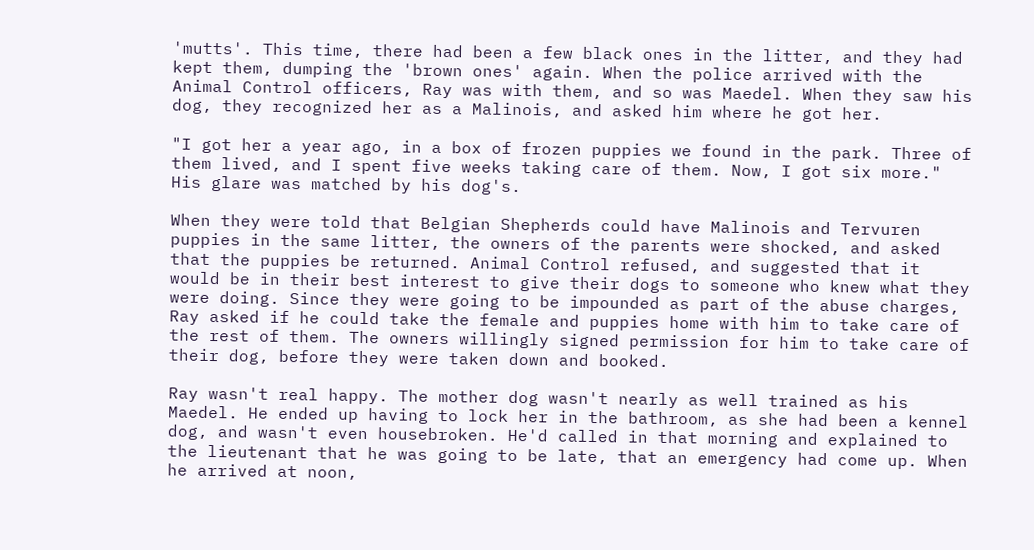'mutts'. This time, there had been a few black ones in the litter, and they had kept them, dumping the 'brown ones' again. When the police arrived with the Animal Control officers, Ray was with them, and so was Maedel. When they saw his dog, they recognized her as a Malinois, and asked him where he got her.

"I got her a year ago, in a box of frozen puppies we found in the park. Three of them lived, and I spent five weeks taking care of them. Now, I got six more." His glare was matched by his dog's.

When they were told that Belgian Shepherds could have Malinois and Tervuren puppies in the same litter, the owners of the parents were shocked, and asked that the puppies be returned. Animal Control refused, and suggested that it would be in their best interest to give their dogs to someone who knew what they were doing. Since they were going to be impounded as part of the abuse charges, Ray asked if he could take the female and puppies home with him to take care of the rest of them. The owners willingly signed permission for him to take care of their dog, before they were taken down and booked.

Ray wasn't real happy. The mother dog wasn't nearly as well trained as his Maedel. He ended up having to lock her in the bathroom, as she had been a kennel dog, and wasn't even housebroken. He'd called in that morning and explained to the lieutenant that he was going to be late, that an emergency had come up. When he arrived at noon,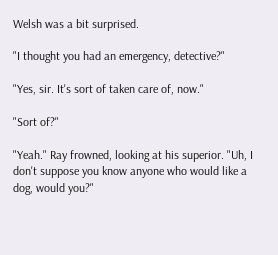Welsh was a bit surprised.

"I thought you had an emergency, detective?"

"Yes, sir. It's sort of taken care of, now."

"Sort of?"

"Yeah." Ray frowned, looking at his superior. "Uh, I don't suppose you know anyone who would like a dog, would you?"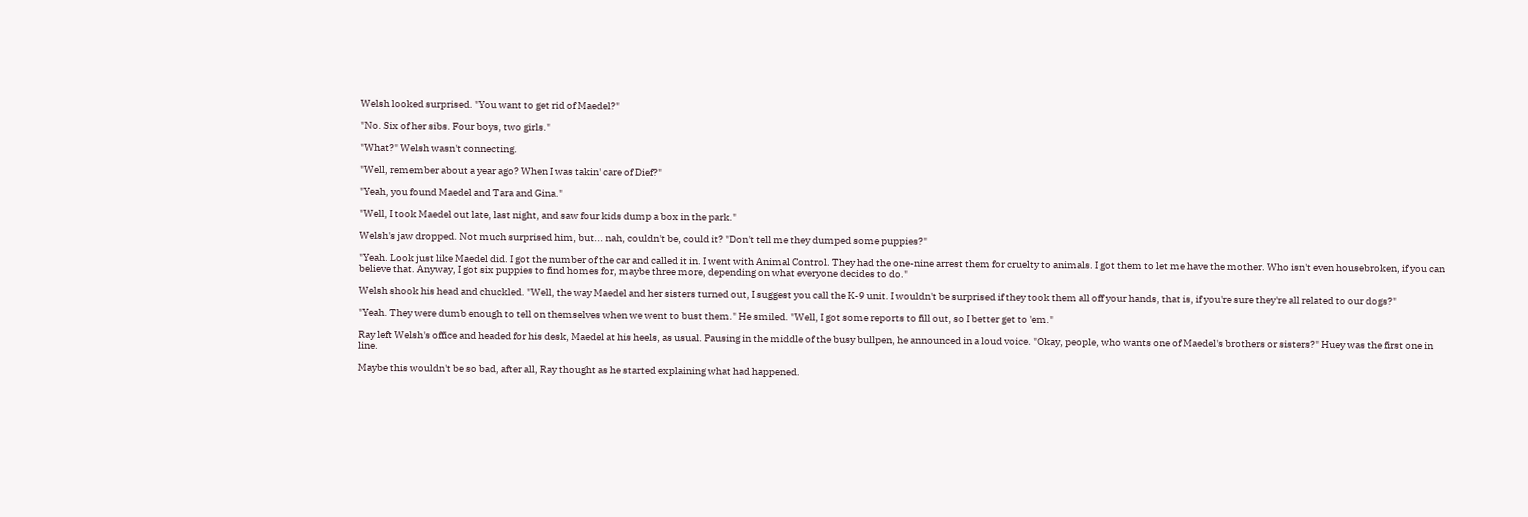Welsh looked surprised. "You want to get rid of Maedel?"

"No. Six of her sibs. Four boys, two girls."

"What?" Welsh wasn't connecting.

"Well, remember about a year ago? When I was takin' care of Dief?"

"Yeah, you found Maedel and Tara and Gina."

"Well, I took Maedel out late, last night, and saw four kids dump a box in the park."

Welsh's jaw dropped. Not much surprised him, but... nah, couldn't be, could it? "Don't tell me they dumped some puppies?"

"Yeah. Look just like Maedel did. I got the number of the car and called it in. I went with Animal Control. They had the one-nine arrest them for cruelty to animals. I got them to let me have the mother. Who isn't even housebroken, if you can believe that. Anyway, I got six puppies to find homes for, maybe three more, depending on what everyone decides to do."

Welsh shook his head and chuckled. "Well, the way Maedel and her sisters turned out, I suggest you call the K-9 unit. I wouldn't be surprised if they took them all off your hands, that is, if you're sure they're all related to our dogs?"

"Yeah. They were dumb enough to tell on themselves when we went to bust them." He smiled. "Well, I got some reports to fill out, so I better get to 'em."

Ray left Welsh's office and headed for his desk, Maedel at his heels, as usual. Pausing in the middle of the busy bullpen, he announced in a loud voice. "Okay, people, who wants one of Maedel's brothers or sisters?" Huey was the first one in line.

Maybe this wouldn't be so bad, after all, Ray thought as he started explaining what had happened.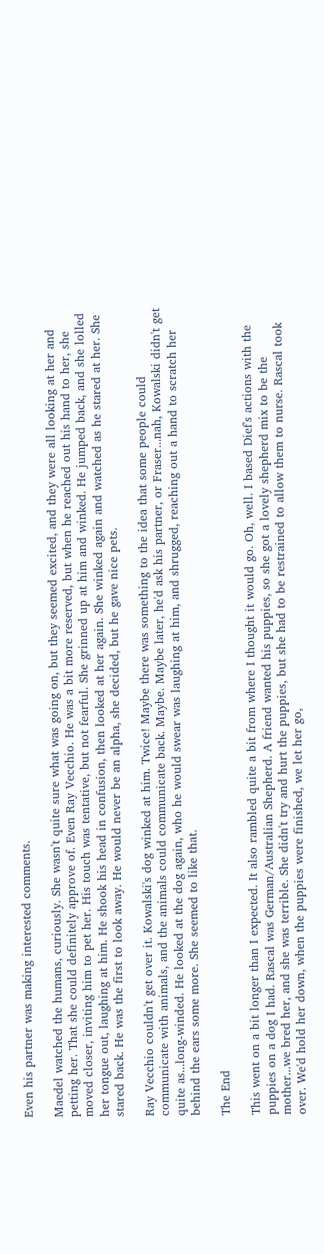Even his partner was making interested comments.

Maedel watched the humans, curiously. She wasn't quite sure what was going on, but they seemed excited, and they were all looking at her and petting her. That she could definitely approve of. Even Ray Vecchio. He was a bit more reserved, but when he reached out his hand to her, she moved closer, inviting him to pet her. His touch was tentative, but not fearful. She grinned up at him and winked. He jumped back, and she lolled her tongue out, laughing at him. He shook his head in confusion, then looked at her again. She winked again and watched as he stared at her. She stared back. He was the first to look away. He would never be an alpha, she decided, but he gave nice pets.

Ray Vecchio couldn't get over it. Kowalski's dog winked at him. Twice! Maybe there was something to the idea that some people could communicate with animals, and the animals could communicate back. Maybe. Maybe later, he'd ask his partner, or Fraser...nah, Kowalski didn't get quite as...long-winded. He looked at the dog again, who he would swear was laughing at him, and shrugged, reaching out a hand to scratch her behind the ears some more. She seemed to like that.

The End

This went on a bit longer than I expected. It also rambled quite a bit from where I thought it would go. Oh, well. I based Dief's actions with the puppies on a dog I had. Rascal was German/Australian Shepherd. A friend wanted his puppies, so she got a lovely shepherd mix to be the mother...we bred her, and she was terrible. She didn't try and hurt the puppies, but she had to be restrained to allow them to nurse. Rascal took over. We'd hold her down, when the puppies were finished, we let her go,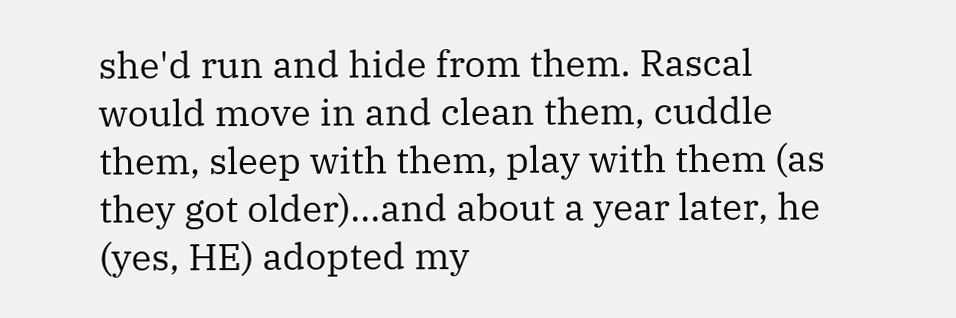she'd run and hide from them. Rascal would move in and clean them, cuddle them, sleep with them, play with them (as they got older)...and about a year later, he (yes, HE) adopted my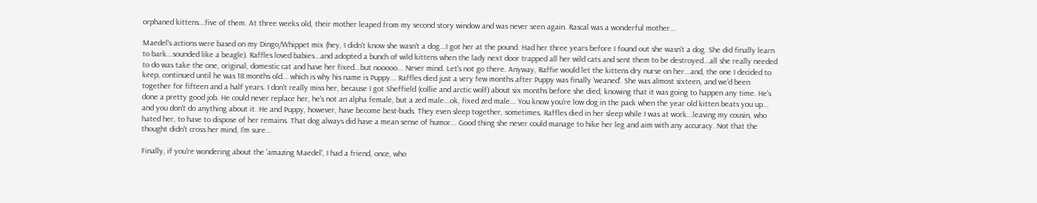orphaned kittens...five of them. At three weeks old, their mother leaped from my second story window and was never seen again. Rascal was a wonderful mother...

Maedel's actions were based on my Dingo/Whippet mix (hey, I didn't know she wasn't a dog...I got her at the pound. Had her three years before I found out she wasn't a dog. She did finally learn to bark...sounded like a beagle). Raffles loved babies...and adopted a bunch of wild kittens when the lady next door trapped all her wild cats and sent them to be destroyed...all she really needed to do was take the one, original, domestic cat and have her fixed...but nooooo... Never mind. Let's not go there. Anyway, Raffie would let the kittens dry nurse on her...and, the one I decided to keep, continued until he was 18 months old... which is why his name is Puppy... Raffles died just a very few months after Puppy was finally 'weaned'. She was almost sixteen, and we'd been together for fifteen and a half years. I don't really miss her, because I got Sheffield (collie and arctic wolf) about six months before she died, knowing that it was going to happen any time. He's done a pretty good job. He could never replace her, he's not an alpha female, but a zed male...ok, fixed zed male... You know you're low dog in the pack when the year old kitten beats you up... and you don't do anything about it. He and Puppy, however, have become best-buds. They even sleep together, sometimes. Raffles died in her sleep while I was at work...leaving my cousin, who hated her, to have to dispose of her remains. That dog always did have a mean sense of humor... Good thing she never could manage to hike her leg and aim with any accuracy. Not that the thought didn't cross her mind, I'm sure...

Finally, if you're wondering about the 'amazing Maedel', I had a friend, once, who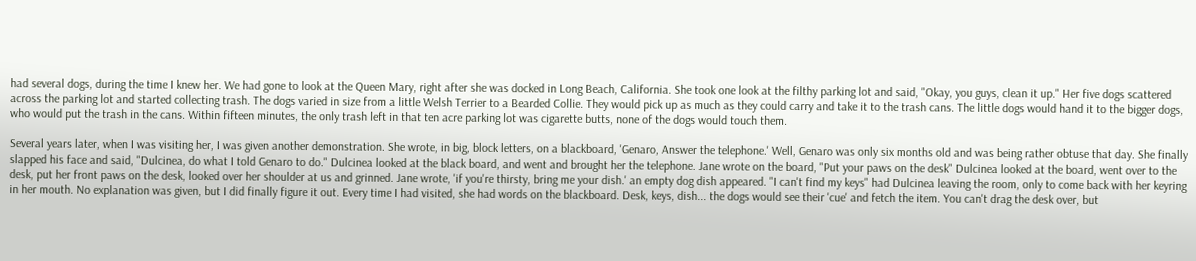had several dogs, during the time I knew her. We had gone to look at the Queen Mary, right after she was docked in Long Beach, California. She took one look at the filthy parking lot and said, "Okay, you guys, clean it up." Her five dogs scattered across the parking lot and started collecting trash. The dogs varied in size from a little Welsh Terrier to a Bearded Collie. They would pick up as much as they could carry and take it to the trash cans. The little dogs would hand it to the bigger dogs, who would put the trash in the cans. Within fifteen minutes, the only trash left in that ten acre parking lot was cigarette butts, none of the dogs would touch them.

Several years later, when I was visiting her, I was given another demonstration. She wrote, in big, block letters, on a blackboard, 'Genaro, Answer the telephone.' Well, Genaro was only six months old and was being rather obtuse that day. She finally slapped his face and said, "Dulcinea, do what I told Genaro to do." Dulcinea looked at the black board, and went and brought her the telephone. Jane wrote on the board, "Put your paws on the desk" Dulcinea looked at the board, went over to the desk, put her front paws on the desk, looked over her shoulder at us and grinned. Jane wrote, 'if you're thirsty, bring me your dish.' an empty dog dish appeared. "I can't find my keys" had Dulcinea leaving the room, only to come back with her keyring in her mouth. No explanation was given, but I did finally figure it out. Every time I had visited, she had words on the blackboard. Desk, keys, dish... the dogs would see their 'cue' and fetch the item. You can't drag the desk over, but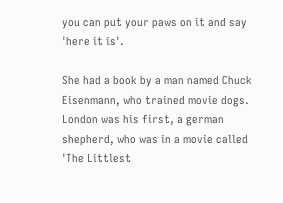you can put your paws on it and say 'here it is'.

She had a book by a man named Chuck Eisenmann, who trained movie dogs. London was his first, a german shepherd, who was in a movie called 'The Littlest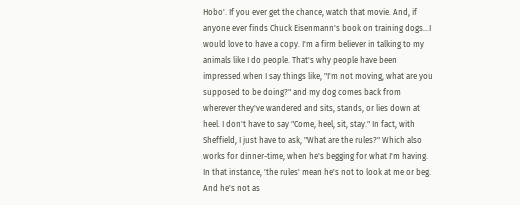Hobo'. If you ever get the chance, watch that movie. And, if anyone ever finds Chuck Eisenmann's book on training dogs...I would love to have a copy. I'm a firm believer in talking to my animals like I do people. That's why people have been impressed when I say things like, "I'm not moving, what are you supposed to be doing?" and my dog comes back from wherever they've wandered and sits, stands, or lies down at heel. I don't have to say "Come, heel, sit, stay." In fact, with Sheffield, I just have to ask, "What are the rules?" Which also works for dinner-time, when he's begging for what I'm having. In that instance, 'the rules' mean he's not to look at me or beg. And he's not as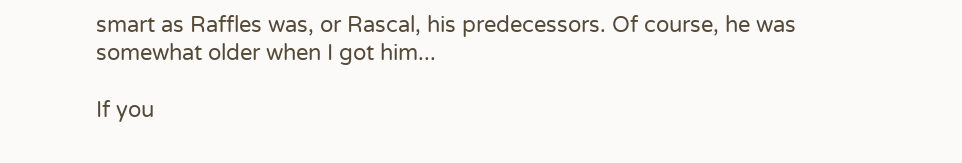smart as Raffles was, or Rascal, his predecessors. Of course, he was somewhat older when I got him...

If you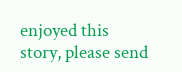enjoyed this story, please send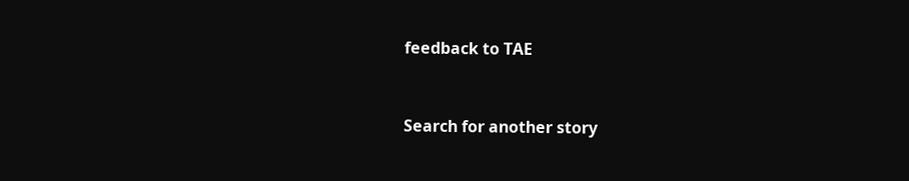feedback to TAE


Search for another story